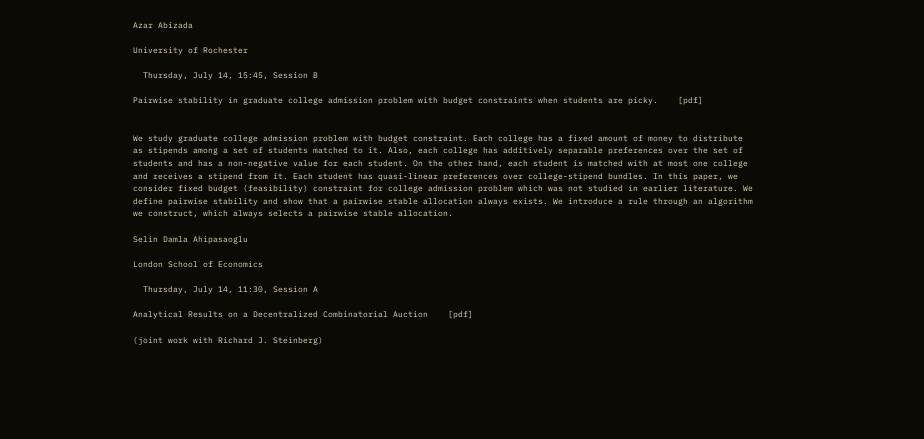Azar Abizada

University of Rochester

  Thursday, July 14, 15:45, Session B

Pairwise stability in graduate college admission problem with budget constraints when students are picky.    [pdf]


We study graduate college admission problem with budget constraint. Each college has a fixed amount of money to distribute as stipends among a set of students matched to it. Also, each college has additively separable preferences over the set of students and has a non-negative value for each student. On the other hand, each student is matched with at most one college and receives a stipend from it. Each student has quasi-linear preferences over college-stipend bundles. In this paper, we consider fixed budget (feasibility) constraint for college admission problem which was not studied in earlier literature. We define pairwise stability and show that a pairwise stable allocation always exists. We introduce a rule through an algorithm we construct, which always selects a pairwise stable allocation.

Selin Damla Ahipasaoglu

London School of Economics

  Thursday, July 14, 11:30, Session A

Analytical Results on a Decentralized Combinatorial Auction    [pdf]

(joint work with Richard J. Steinberg)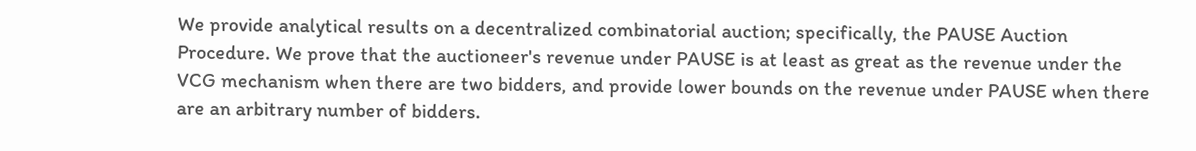We provide analytical results on a decentralized combinatorial auction; specifically, the PAUSE Auction Procedure. We prove that the auctioneer's revenue under PAUSE is at least as great as the revenue under the VCG mechanism when there are two bidders, and provide lower bounds on the revenue under PAUSE when there are an arbitrary number of bidders.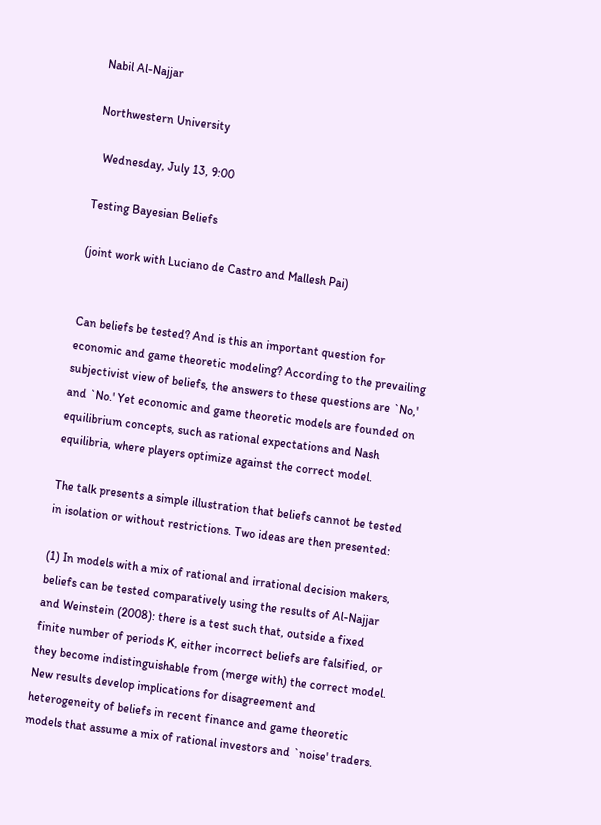Nabil Al-Najjar

Northwestern University

  Wednesday, July 13, 9:00

Testing Bayesian Beliefs

(joint work with Luciano de Castro and Mallesh Pai)


Can beliefs be tested? And is this an important question for economic and game theoretic modeling? According to the prevailing subjectivist view of beliefs, the answers to these questions are `No,' and `No.' Yet economic and game theoretic models are founded on equilibrium concepts, such as rational expectations and Nash equilibria, where players optimize against the correct model.

The talk presents a simple illustration that beliefs cannot be tested in isolation or without restrictions. Two ideas are then presented:

(1) In models with a mix of rational and irrational decision makers, beliefs can be tested comparatively using the results of Al-Najjar and Weinstein (2008): there is a test such that, outside a fixed finite number of periods K, either incorrect beliefs are falsified, or they become indistinguishable from (merge with) the correct model. New results develop implications for disagreement and heterogeneity of beliefs in recent finance and game theoretic models that assume a mix of rational investors and `noise' traders.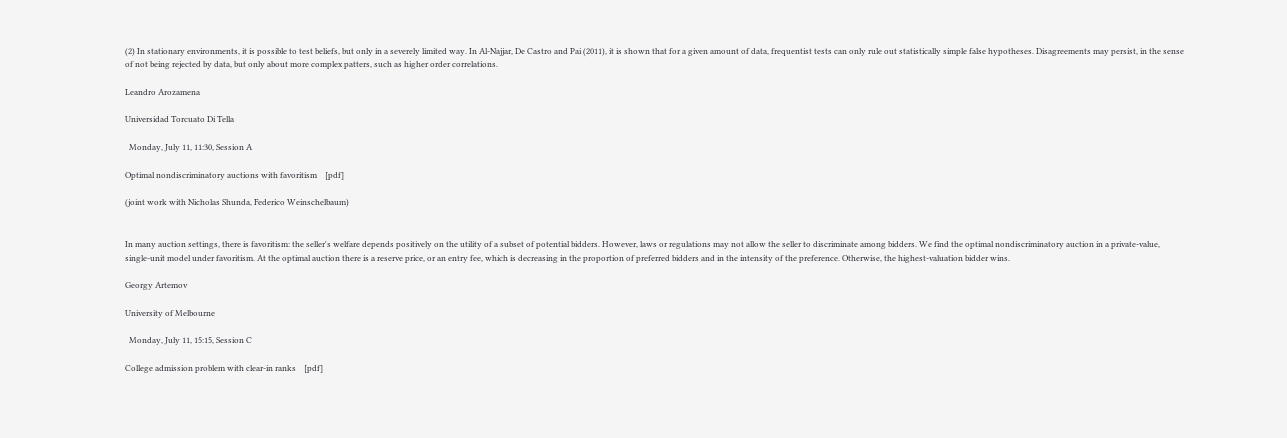(2) In stationary environments, it is possible to test beliefs, but only in a severely limited way. In Al-Najjar, De Castro and Pai (2011), it is shown that for a given amount of data, frequentist tests can only rule out statistically simple false hypotheses. Disagreements may persist, in the sense of not being rejected by data, but only about more complex patters, such as higher order correlations.

Leandro Arozamena

Universidad Torcuato Di Tella

  Monday, July 11, 11:30, Session A

Optimal nondiscriminatory auctions with favoritism    [pdf]

(joint work with Nicholas Shunda, Federico Weinschelbaum)


In many auction settings, there is favoritism: the seller's welfare depends positively on the utility of a subset of potential bidders. However, laws or regulations may not allow the seller to discriminate among bidders. We find the optimal nondiscriminatory auction in a private-value, single-unit model under favoritism. At the optimal auction there is a reserve price, or an entry fee, which is decreasing in the proportion of preferred bidders and in the intensity of the preference. Otherwise, the highest-valuation bidder wins.

Georgy Artemov

University of Melbourne

  Monday, July 11, 15:15, Session C

College admission problem with clear-in ranks    [pdf]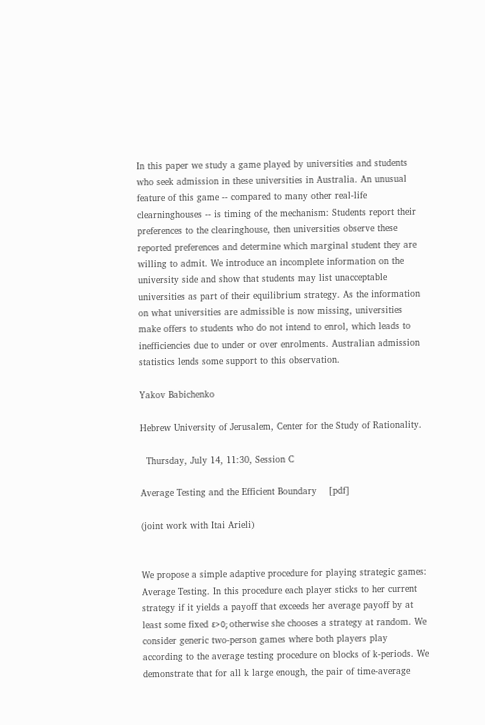In this paper we study a game played by universities and students who seek admission in these universities in Australia. An unusual feature of this game -- compared to many other real-life clearninghouses -- is timing of the mechanism: Students report their preferences to the clearinghouse, then universities observe these reported preferences and determine which marginal student they are willing to admit. We introduce an incomplete information on the university side and show that students may list unacceptable universities as part of their equilibrium strategy. As the information on what universities are admissible is now missing, universities make offers to students who do not intend to enrol, which leads to inefficiencies due to under or over enrolments. Australian admission statistics lends some support to this observation.

Yakov Babichenko

Hebrew University of Jerusalem, Center for the Study of Rationality.

  Thursday, July 14, 11:30, Session C

Average Testing and the Efficient Boundary    [pdf]

(joint work with Itai Arieli)


We propose a simple adaptive procedure for playing strategic games: Average Testing. In this procedure each player sticks to her current strategy if it yields a payoff that exceeds her average payoff by at least some fixed ε>0; otherwise she chooses a strategy at random. We consider generic two-person games where both players play according to the average testing procedure on blocks of k-periods. We demonstrate that for all k large enough, the pair of time-average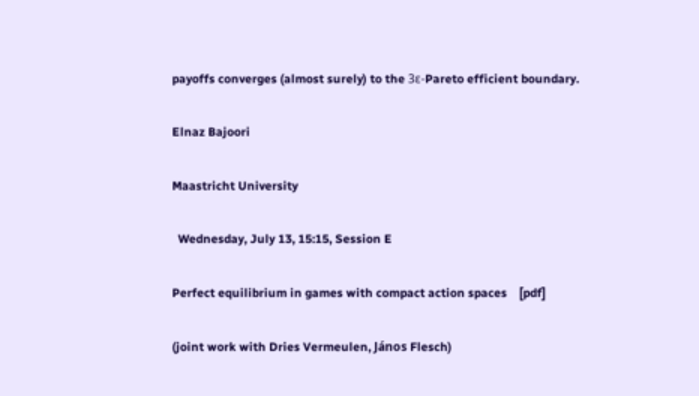payoffs converges (almost surely) to the 3ε-Pareto efficient boundary.

Elnaz Bajoori

Maastricht University

  Wednesday, July 13, 15:15, Session E

Perfect equilibrium in games with compact action spaces    [pdf]

(joint work with Dries Vermeulen, János Flesch)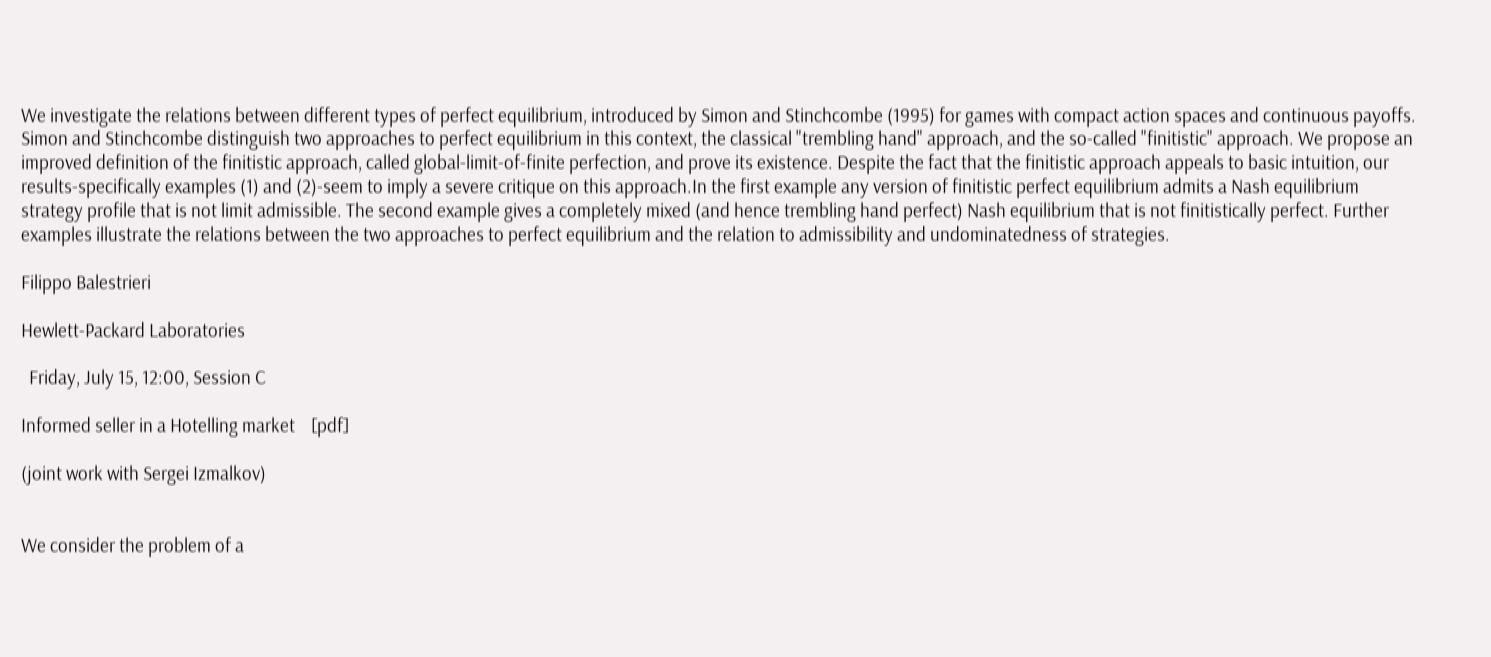We investigate the relations between different types of perfect equilibrium, introduced by Simon and Stinchcombe (1995) for games with compact action spaces and continuous payoffs. Simon and Stinchcombe distinguish two approaches to perfect equilibrium in this context, the classical "trembling hand" approach, and the so-called "finitistic" approach. We propose an improved definition of the finitistic approach, called global-limit-of-finite perfection, and prove its existence. Despite the fact that the finitistic approach appeals to basic intuition, our results-specifically examples (1) and (2)-seem to imply a severe critique on this approach.In the first example any version of finitistic perfect equilibrium admits a Nash equilibrium strategy profile that is not limit admissible. The second example gives a completely mixed (and hence trembling hand perfect) Nash equilibrium that is not finitistically perfect. Further examples illustrate the relations between the two approaches to perfect equilibrium and the relation to admissibility and undominatedness of strategies.

Filippo Balestrieri

Hewlett-Packard Laboratories

  Friday, July 15, 12:00, Session C

Informed seller in a Hotelling market    [pdf]

(joint work with Sergei Izmalkov)


We consider the problem of a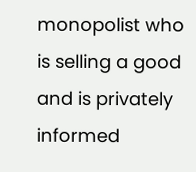monopolist who is selling a good and is privately informed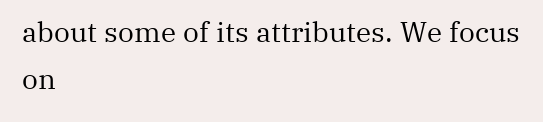about some of its attributes. We focus on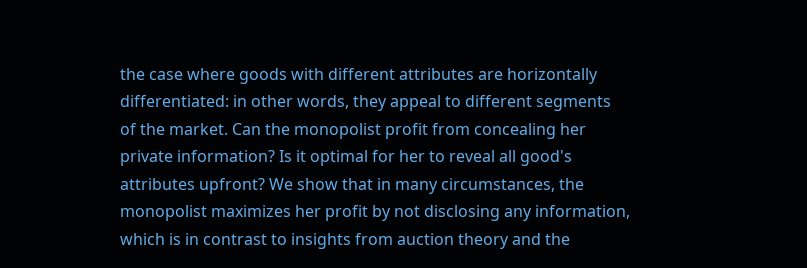the case where goods with different attributes are horizontally differentiated: in other words, they appeal to different segments of the market. Can the monopolist profit from concealing her private information? Is it optimal for her to reveal all good's attributes upfront? We show that in many circumstances, the monopolist maximizes her profit by not disclosing any information, which is in contrast to insights from auction theory and the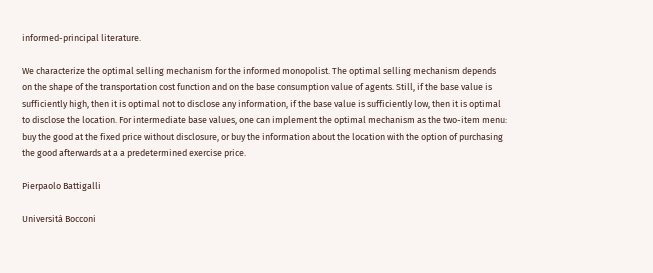informed-principal literature.

We characterize the optimal selling mechanism for the informed monopolist. The optimal selling mechanism depends on the shape of the transportation cost function and on the base consumption value of agents. Still, if the base value is sufficiently high, then it is optimal not to disclose any information, if the base value is sufficiently low, then it is optimal to disclose the location. For intermediate base values, one can implement the optimal mechanism as the two-item menu: buy the good at the fixed price without disclosure, or buy the information about the location with the option of purchasing the good afterwards at a a predetermined exercise price.

Pierpaolo Battigalli

Università Bocconi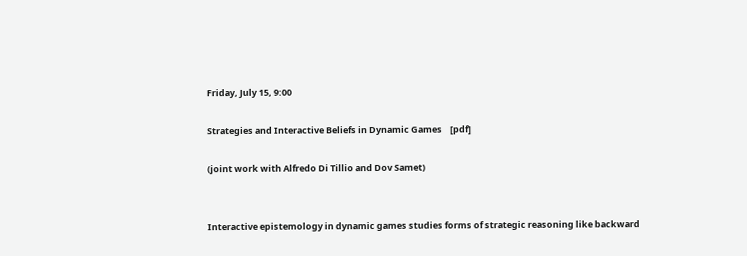Friday, July 15, 9:00

Strategies and Interactive Beliefs in Dynamic Games    [pdf]

(joint work with Alfredo Di Tillio and Dov Samet)


Interactive epistemology in dynamic games studies forms of strategic reasoning like backward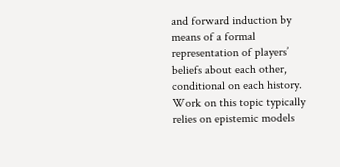and forward induction by means of a formal representation of players’ beliefs about each other, conditional on each history. Work on this topic typically relies on epistemic models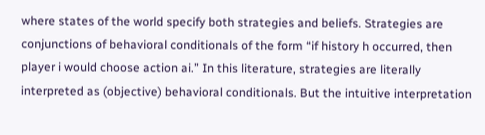where states of the world specify both strategies and beliefs. Strategies are conjunctions of behavioral conditionals of the form “if history h occurred, then player i would choose action ai.” In this literature, strategies are literally interpreted as (objective) behavioral conditionals. But the intuitive interpretation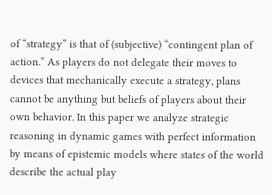of “strategy” is that of (subjective) “contingent plan of action.” As players do not delegate their moves to devices that mechanically execute a strategy, plans cannot be anything but beliefs of players about their own behavior. In this paper we analyze strategic reasoning in dynamic games with perfect information by means of epistemic models where states of the world describe the actual play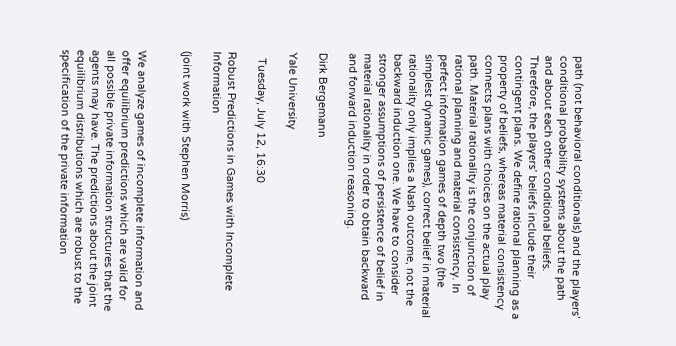path (not behavioral conditionals) and the players’ conditional probability systems about the path and about each other conditional beliefs. Therefore, the players’ beliefs include their contingent plans. We define rational planning as a property of beliefs, whereas material consistency connects plans with choices on the actual play path. Material rationality is the conjunction of rational planning and material consistency. In perfect information games of depth two (the simplest dynamic games), correct belief in material rationality only implies a Nash outcome, not the backward induction one. We have to consider stronger assumptions of persistence of belief in material rationality in order to obtain backward and forward induction reasoning.

Dirk Bergemann

Yale University

  Tuesday, July 12, 16:30

Robust Predictions in Games with Incomplete Information

(joint work with Stephen Morris)


We analyze games of incomplete information and offer equilibrium predictions which are valid for all possible private information structures that the agents may have. The predictions about the joint equilibrium distributions which are robust to the specification of the private information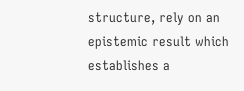structure, rely on an epistemic result which establishes a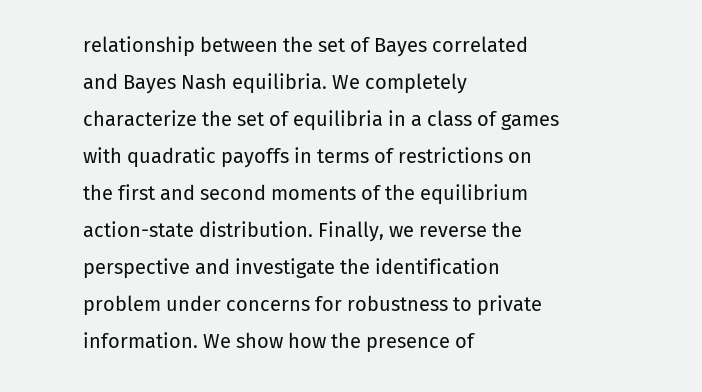relationship between the set of Bayes correlated and Bayes Nash equilibria. We completely characterize the set of equilibria in a class of games with quadratic payoffs in terms of restrictions on the first and second moments of the equilibrium action-state distribution. Finally, we reverse the perspective and investigate the identification problem under concerns for robustness to private information. We show how the presence of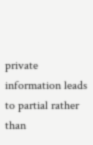private information leads to partial rather than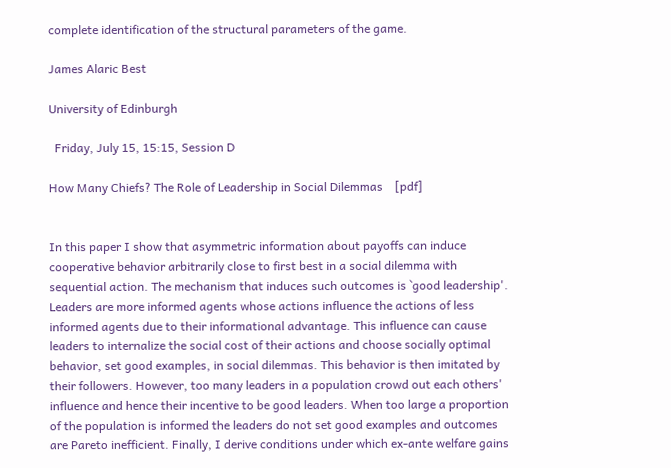complete identification of the structural parameters of the game.

James Alaric Best

University of Edinburgh

  Friday, July 15, 15:15, Session D

How Many Chiefs? The Role of Leadership in Social Dilemmas    [pdf]


In this paper I show that asymmetric information about payoffs can induce cooperative behavior arbitrarily close to first best in a social dilemma with sequential action. The mechanism that induces such outcomes is `good leadership'. Leaders are more informed agents whose actions influence the actions of less informed agents due to their informational advantage. This influence can cause leaders to internalize the social cost of their actions and choose socially optimal behavior, set good examples, in social dilemmas. This behavior is then imitated by their followers. However, too many leaders in a population crowd out each others' influence and hence their incentive to be good leaders. When too large a proportion of the population is informed the leaders do not set good examples and outcomes are Pareto inefficient. Finally, I derive conditions under which ex-ante welfare gains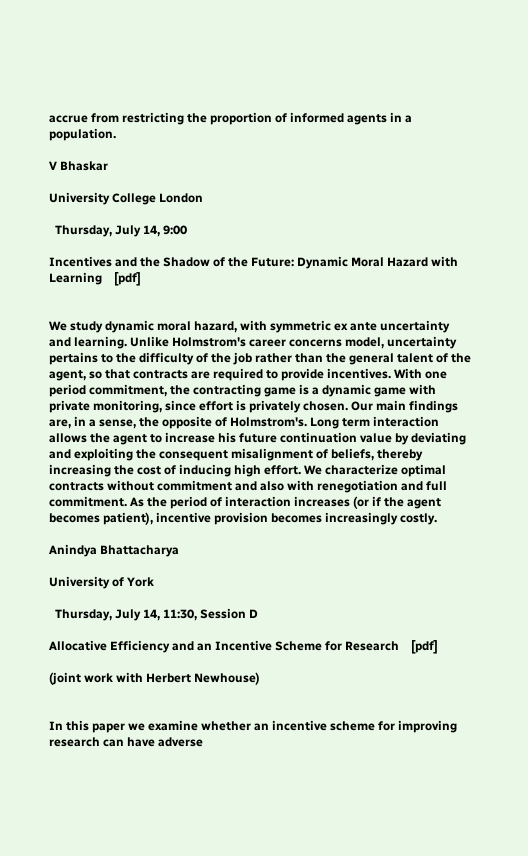accrue from restricting the proportion of informed agents in a population.

V Bhaskar

University College London

  Thursday, July 14, 9:00

Incentives and the Shadow of the Future: Dynamic Moral Hazard with Learning    [pdf]


We study dynamic moral hazard, with symmetric ex ante uncertainty and learning. Unlike Holmstrom's career concerns model, uncertainty pertains to the difficulty of the job rather than the general talent of the agent, so that contracts are required to provide incentives. With one period commitment, the contracting game is a dynamic game with private monitoring, since effort is privately chosen. Our main findings are, in a sense, the opposite of Holmstrom's. Long term interaction allows the agent to increase his future continuation value by deviating and exploiting the consequent misalignment of beliefs, thereby increasing the cost of inducing high effort. We characterize optimal contracts without commitment and also with renegotiation and full commitment. As the period of interaction increases (or if the agent becomes patient), incentive provision becomes increasingly costly.

Anindya Bhattacharya

University of York

  Thursday, July 14, 11:30, Session D

Allocative Efficiency and an Incentive Scheme for Research    [pdf]

(joint work with Herbert Newhouse)


In this paper we examine whether an incentive scheme for improving research can have adverse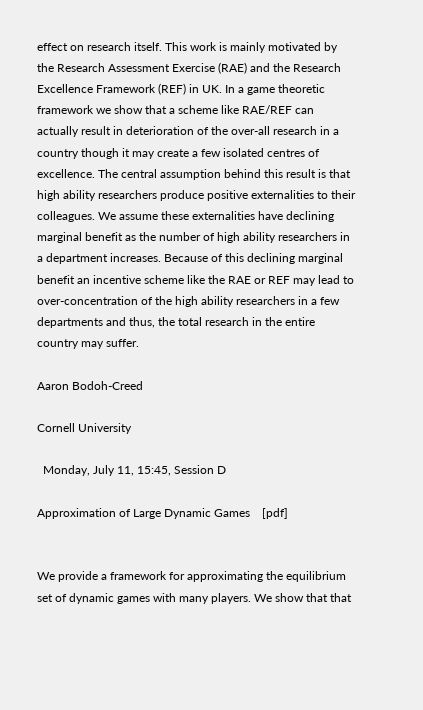effect on research itself. This work is mainly motivated by the Research Assessment Exercise (RAE) and the Research Excellence Framework (REF) in UK. In a game theoretic framework we show that a scheme like RAE/REF can actually result in deterioration of the over-all research in a country though it may create a few isolated centres of excellence. The central assumption behind this result is that high ability researchers produce positive externalities to their colleagues. We assume these externalities have declining marginal benefit as the number of high ability researchers in a department increases. Because of this declining marginal benefit an incentive scheme like the RAE or REF may lead to over-concentration of the high ability researchers in a few departments and thus, the total research in the entire country may suffer.

Aaron Bodoh-Creed

Cornell University

  Monday, July 11, 15:45, Session D

Approximation of Large Dynamic Games    [pdf]


We provide a framework for approximating the equilibrium set of dynamic games with many players. We show that that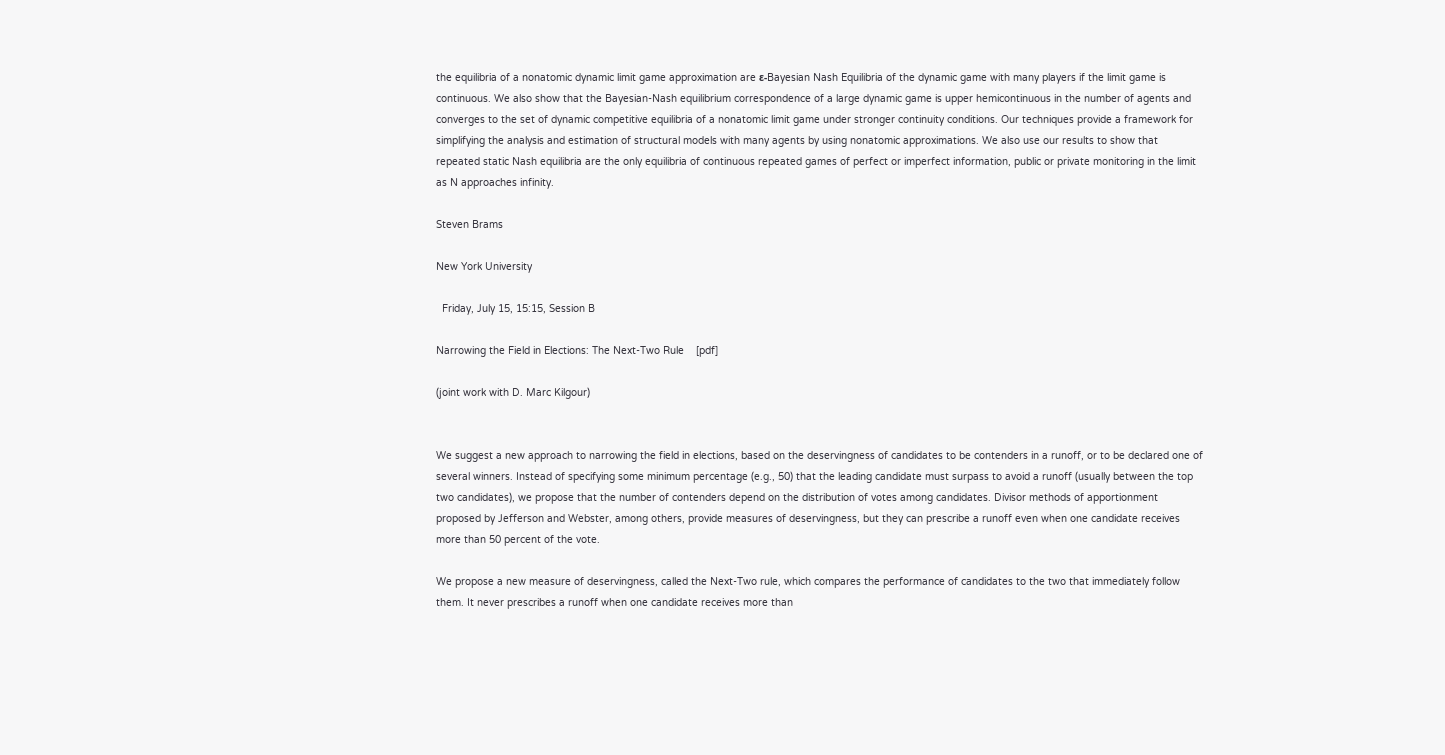the equilibria of a nonatomic dynamic limit game approximation are ε-Bayesian Nash Equilibria of the dynamic game with many players if the limit game is continuous. We also show that the Bayesian-Nash equilibrium correspondence of a large dynamic game is upper hemicontinuous in the number of agents and converges to the set of dynamic competitive equilibria of a nonatomic limit game under stronger continuity conditions. Our techniques provide a framework for simplifying the analysis and estimation of structural models with many agents by using nonatomic approximations. We also use our results to show that repeated static Nash equilibria are the only equilibria of continuous repeated games of perfect or imperfect information, public or private monitoring in the limit as N approaches infinity.

Steven Brams

New York University

  Friday, July 15, 15:15, Session B

Narrowing the Field in Elections: The Next-Two Rule    [pdf]

(joint work with D. Marc Kilgour)


We suggest a new approach to narrowing the field in elections, based on the deservingness of candidates to be contenders in a runoff, or to be declared one of several winners. Instead of specifying some minimum percentage (e.g., 50) that the leading candidate must surpass to avoid a runoff (usually between the top two candidates), we propose that the number of contenders depend on the distribution of votes among candidates. Divisor methods of apportionment proposed by Jefferson and Webster, among others, provide measures of deservingness, but they can prescribe a runoff even when one candidate receives more than 50 percent of the vote.

We propose a new measure of deservingness, called the Next-Two rule, which compares the performance of candidates to the two that immediately follow them. It never prescribes a runoff when one candidate receives more than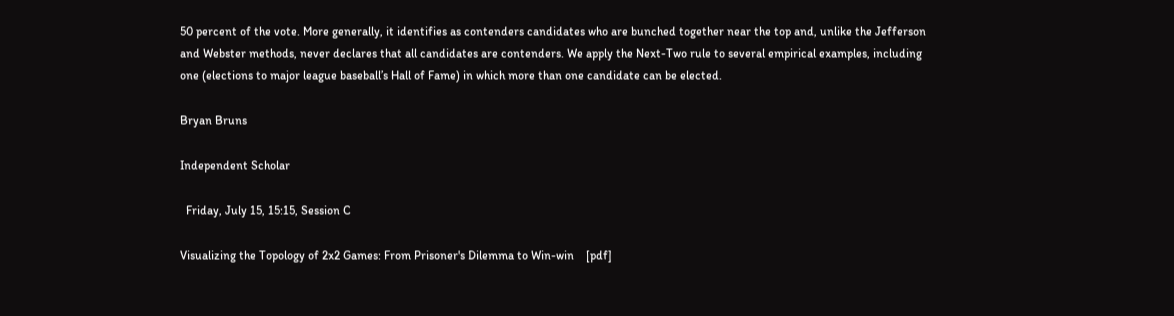50 percent of the vote. More generally, it identifies as contenders candidates who are bunched together near the top and, unlike the Jefferson and Webster methods, never declares that all candidates are contenders. We apply the Next-Two rule to several empirical examples, including one (elections to major league baseball’s Hall of Fame) in which more than one candidate can be elected.

Bryan Bruns

Independent Scholar

  Friday, July 15, 15:15, Session C

Visualizing the Topology of 2x2 Games: From Prisoner's Dilemma to Win-win    [pdf]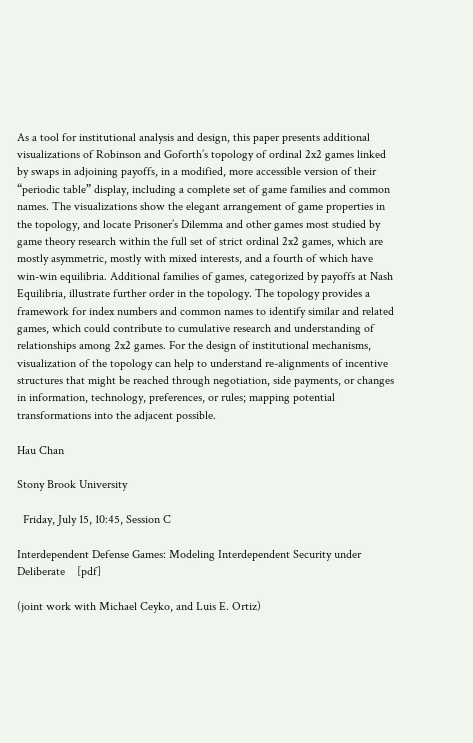As a tool for institutional analysis and design, this paper presents additional visualizations of Robinson and Goforth’s topology of ordinal 2x2 games linked by swaps in adjoining payoffs, in a modified, more accessible version of their “periodic table” display, including a complete set of game families and common names. The visualizations show the elegant arrangement of game properties in the topology, and locate Prisoner’s Dilemma and other games most studied by game theory research within the full set of strict ordinal 2x2 games, which are mostly asymmetric, mostly with mixed interests, and a fourth of which have win-win equilibria. Additional families of games, categorized by payoffs at Nash Equilibria, illustrate further order in the topology. The topology provides a framework for index numbers and common names to identify similar and related games, which could contribute to cumulative research and understanding of relationships among 2x2 games. For the design of institutional mechanisms, visualization of the topology can help to understand re-alignments of incentive structures that might be reached through negotiation, side payments, or changes in information, technology, preferences, or rules; mapping potential transformations into the adjacent possible.

Hau Chan

Stony Brook University

  Friday, July 15, 10:45, Session C

Interdependent Defense Games: Modeling Interdependent Security under Deliberate    [pdf]

(joint work with Michael Ceyko, and Luis E. Ortiz)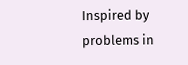Inspired by problems in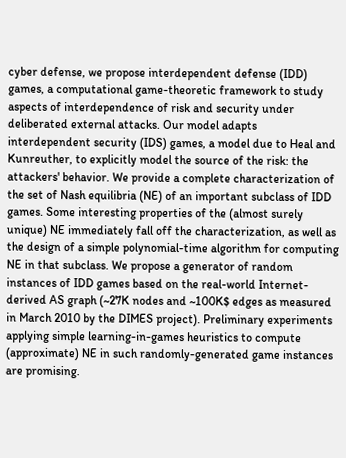cyber defense, we propose interdependent defense (IDD) games, a computational game-theoretic framework to study aspects of interdependence of risk and security under deliberated external attacks. Our model adapts interdependent security (IDS) games, a model due to Heal and Kunreuther, to explicitly model the source of the risk: the attackers' behavior. We provide a complete characterization of the set of Nash equilibria (NE) of an important subclass of IDD games. Some interesting properties of the (almost surely unique) NE immediately fall off the characterization, as well as the design of a simple polynomial-time algorithm for computing NE in that subclass. We propose a generator of random instances of IDD games based on the real-world Internet-derived AS graph (~27K nodes and ~100K$ edges as measured in March 2010 by the DIMES project). Preliminary experiments applying simple learning-in-games heuristics to compute (approximate) NE in such randomly-generated game instances are promising.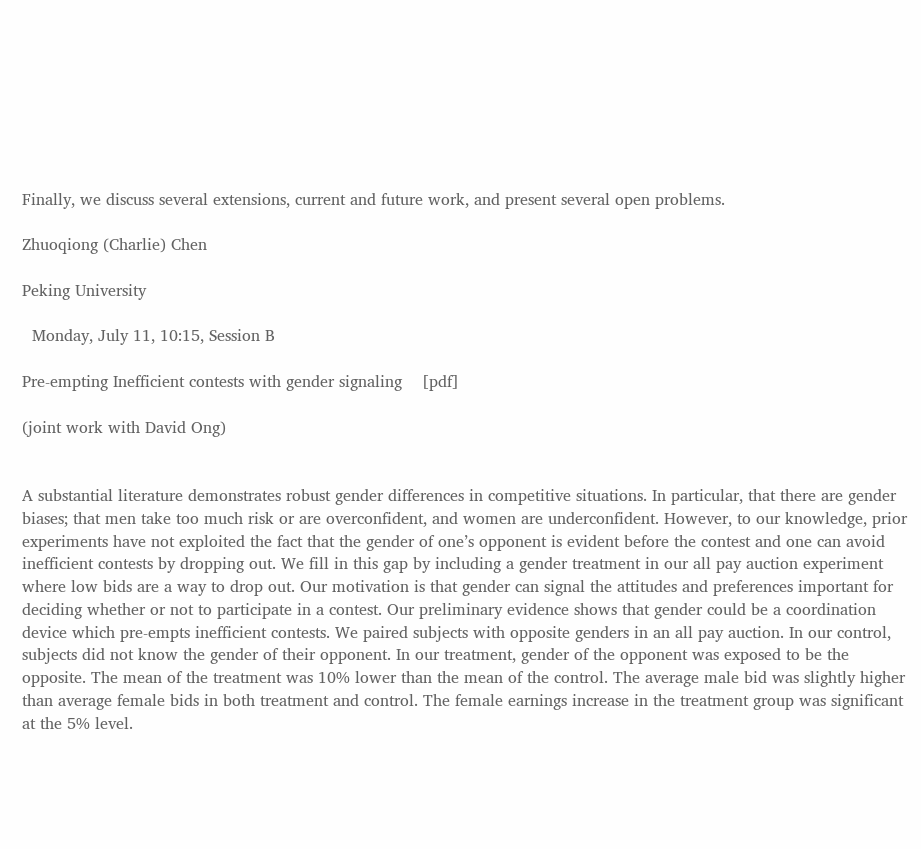Finally, we discuss several extensions, current and future work, and present several open problems.

Zhuoqiong (Charlie) Chen

Peking University

  Monday, July 11, 10:15, Session B

Pre-empting Inefficient contests with gender signaling    [pdf]

(joint work with David Ong)


A substantial literature demonstrates robust gender differences in competitive situations. In particular, that there are gender biases; that men take too much risk or are overconfident, and women are underconfident. However, to our knowledge, prior experiments have not exploited the fact that the gender of one’s opponent is evident before the contest and one can avoid inefficient contests by dropping out. We fill in this gap by including a gender treatment in our all pay auction experiment where low bids are a way to drop out. Our motivation is that gender can signal the attitudes and preferences important for deciding whether or not to participate in a contest. Our preliminary evidence shows that gender could be a coordination device which pre-empts inefficient contests. We paired subjects with opposite genders in an all pay auction. In our control, subjects did not know the gender of their opponent. In our treatment, gender of the opponent was exposed to be the opposite. The mean of the treatment was 10% lower than the mean of the control. The average male bid was slightly higher than average female bids in both treatment and control. The female earnings increase in the treatment group was significant at the 5% level.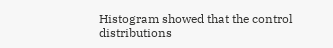Histogram showed that the control distributions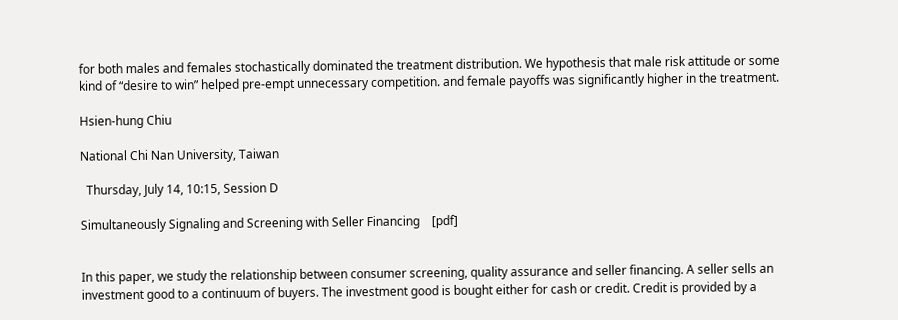for both males and females stochastically dominated the treatment distribution. We hypothesis that male risk attitude or some kind of “desire to win” helped pre-empt unnecessary competition. and female payoffs was significantly higher in the treatment.

Hsien-hung Chiu

National Chi Nan University, Taiwan

  Thursday, July 14, 10:15, Session D

Simultaneously Signaling and Screening with Seller Financing    [pdf]


In this paper, we study the relationship between consumer screening, quality assurance and seller financing. A seller sells an investment good to a continuum of buyers. The investment good is bought either for cash or credit. Credit is provided by a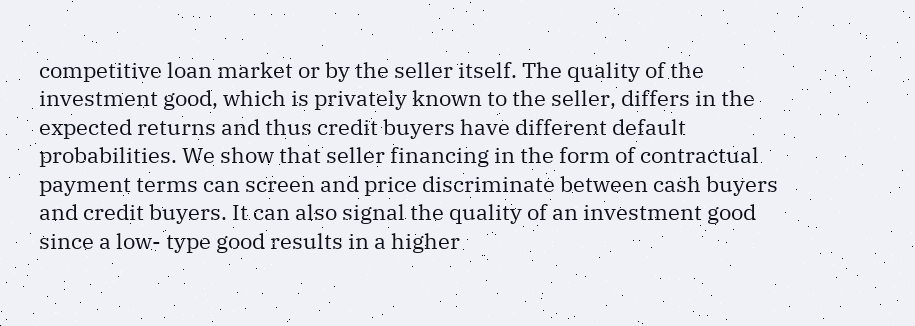competitive loan market or by the seller itself. The quality of the investment good, which is privately known to the seller, differs in the expected returns and thus credit buyers have different default probabilities. We show that seller financing in the form of contractual payment terms can screen and price discriminate between cash buyers and credit buyers. It can also signal the quality of an investment good since a low- type good results in a higher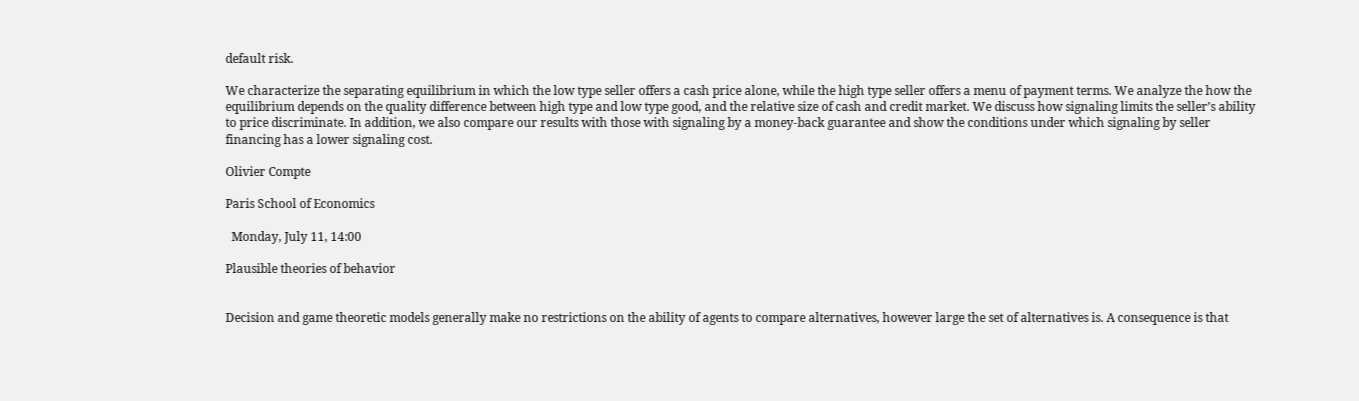default risk.

We characterize the separating equilibrium in which the low type seller offers a cash price alone, while the high type seller offers a menu of payment terms. We analyze the how the equilibrium depends on the quality difference between high type and low type good, and the relative size of cash and credit market. We discuss how signaling limits the seller’s ability to price discriminate. In addition, we also compare our results with those with signaling by a money-back guarantee and show the conditions under which signaling by seller financing has a lower signaling cost.

Olivier Compte

Paris School of Economics

  Monday, July 11, 14:00

Plausible theories of behavior


Decision and game theoretic models generally make no restrictions on the ability of agents to compare alternatives, however large the set of alternatives is. A consequence is that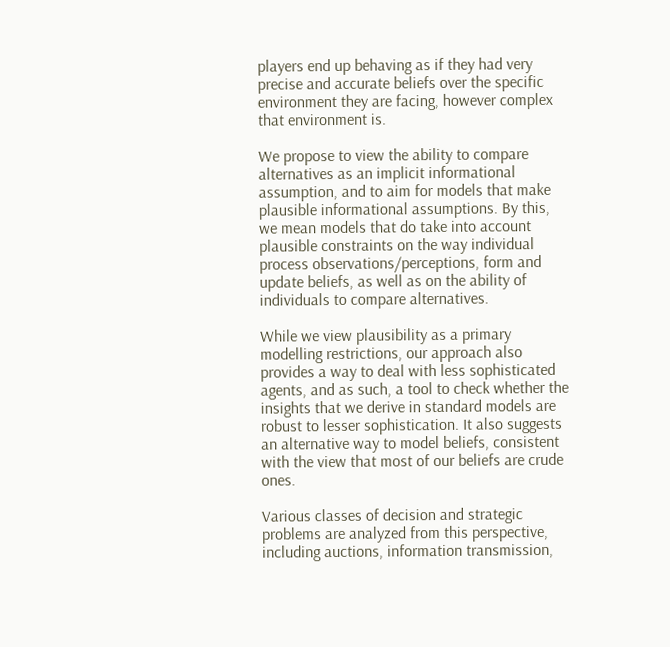players end up behaving as if they had very precise and accurate beliefs over the specific environment they are facing, however complex that environment is.

We propose to view the ability to compare alternatives as an implicit informational assumption, and to aim for models that make plausible informational assumptions. By this, we mean models that do take into account plausible constraints on the way individual process observations/perceptions, form and update beliefs, as well as on the ability of individuals to compare alternatives.

While we view plausibility as a primary modelling restrictions, our approach also provides a way to deal with less sophisticated agents, and as such, a tool to check whether the insights that we derive in standard models are robust to lesser sophistication. It also suggests an alternative way to model beliefs, consistent with the view that most of our beliefs are crude ones.

Various classes of decision and strategic problems are analyzed from this perspective, including auctions, information transmission,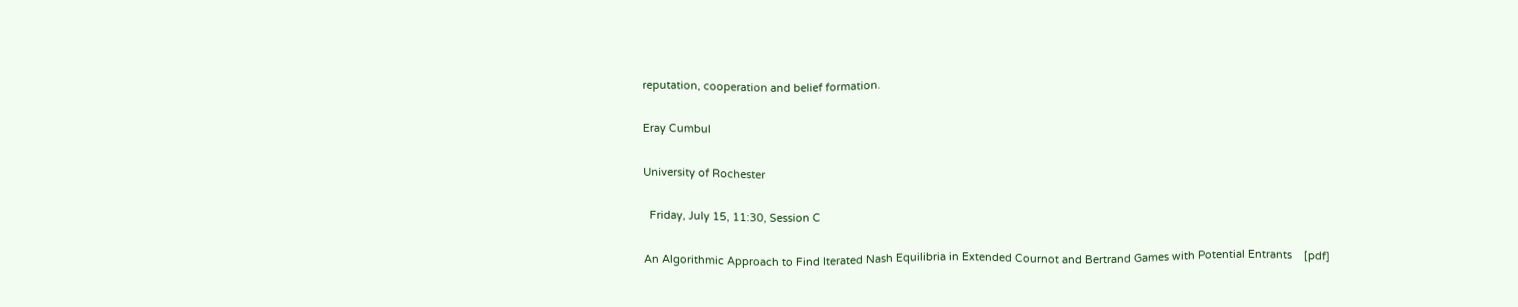reputation, cooperation and belief formation.

Eray Cumbul

University of Rochester

  Friday, July 15, 11:30, Session C

An Algorithmic Approach to Find Iterated Nash Equilibria in Extended Cournot and Bertrand Games with Potential Entrants    [pdf]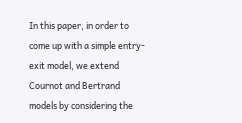In this paper, in order to come up with a simple entry-exit model, we extend Cournot and Bertrand models by considering the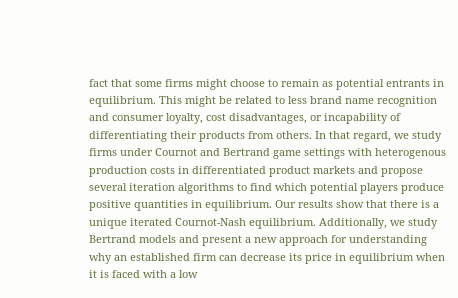fact that some firms might choose to remain as potential entrants in equilibrium. This might be related to less brand name recognition and consumer loyalty, cost disadvantages, or incapability of differentiating their products from others. In that regard, we study firms under Cournot and Bertrand game settings with heterogenous production costs in differentiated product markets and propose several iteration algorithms to find which potential players produce positive quantities in equilibrium. Our results show that there is a unique iterated Cournot-Nash equilibrium. Additionally, we study Bertrand models and present a new approach for understanding why an established firm can decrease its price in equilibrium when it is faced with a low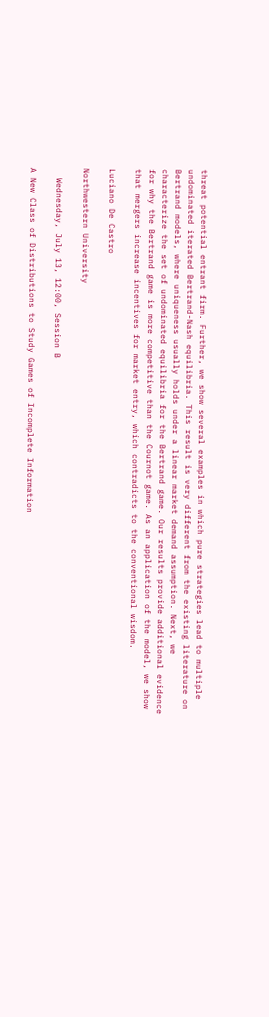threat potential entrant firm. Further, we show several examples in which pure strategies lead to multiple undominated iterated Bertrand-Nash equilibria. This result is very different from the existing literature on Bertrand models, where uniqueness usually holds under a linear market demand assumption. Next, we characterize the set of undominated equilibria for the Bertrand game. Our results provide additional evidence for why the Bertrand game is more competitive than the Cournot game. As an application of the model, we show that mergers increase incentives for market entry, which contradicts to the conventional wisdom.

Luciano De Castro

Northwestern University

  Wednesday, July 13, 12:00, Session B

A New Class of Distributions to Study Games of Incomplete Information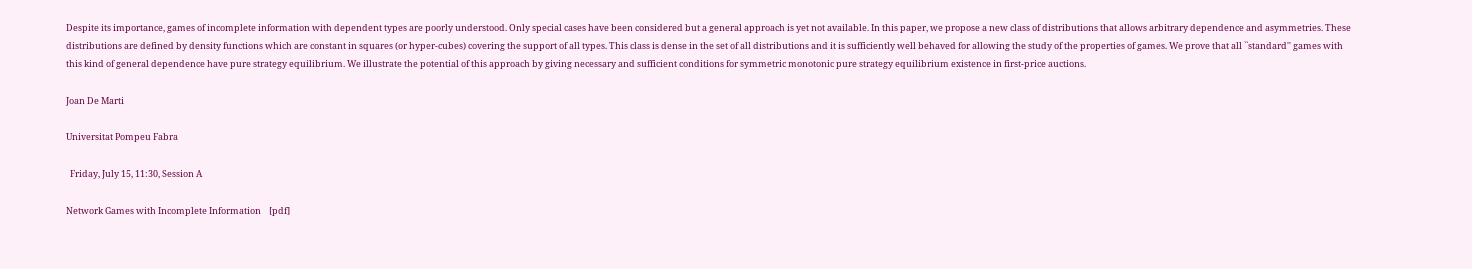Despite its importance, games of incomplete information with dependent types are poorly understood. Only special cases have been considered but a general approach is yet not available. In this paper, we propose a new class of distributions that allows arbitrary dependence and asymmetries. These distributions are defined by density functions which are constant in squares (or hyper-cubes) covering the support of all types. This class is dense in the set of all distributions and it is sufficiently well behaved for allowing the study of the properties of games. We prove that all ``standard'' games with this kind of general dependence have pure strategy equilibrium. We illustrate the potential of this approach by giving necessary and sufficient conditions for symmetric monotonic pure strategy equilibrium existence in first-price auctions.

Joan De Marti

Universitat Pompeu Fabra

  Friday, July 15, 11:30, Session A

Network Games with Incomplete Information    [pdf]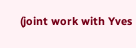(joint work with Yves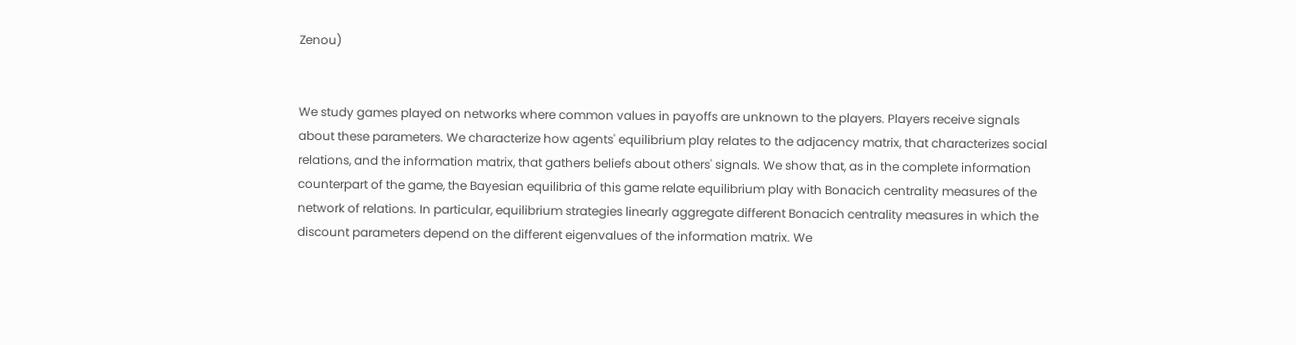Zenou)


We study games played on networks where common values in payoffs are unknown to the players. Players receive signals about these parameters. We characterize how agents' equilibrium play relates to the adjacency matrix, that characterizes social relations, and the information matrix, that gathers beliefs about others' signals. We show that, as in the complete information counterpart of the game, the Bayesian equilibria of this game relate equilibrium play with Bonacich centrality measures of the network of relations. In particular, equilibrium strategies linearly aggregate different Bonacich centrality measures in which the discount parameters depend on the different eigenvalues of the information matrix. We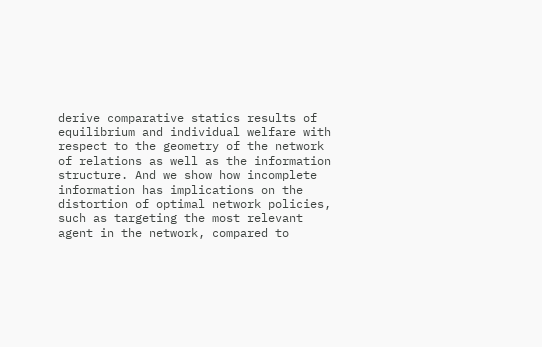derive comparative statics results of equilibrium and individual welfare with respect to the geometry of the network of relations as well as the information structure. And we show how incomplete information has implications on the distortion of optimal network policies, such as targeting the most relevant agent in the network, compared to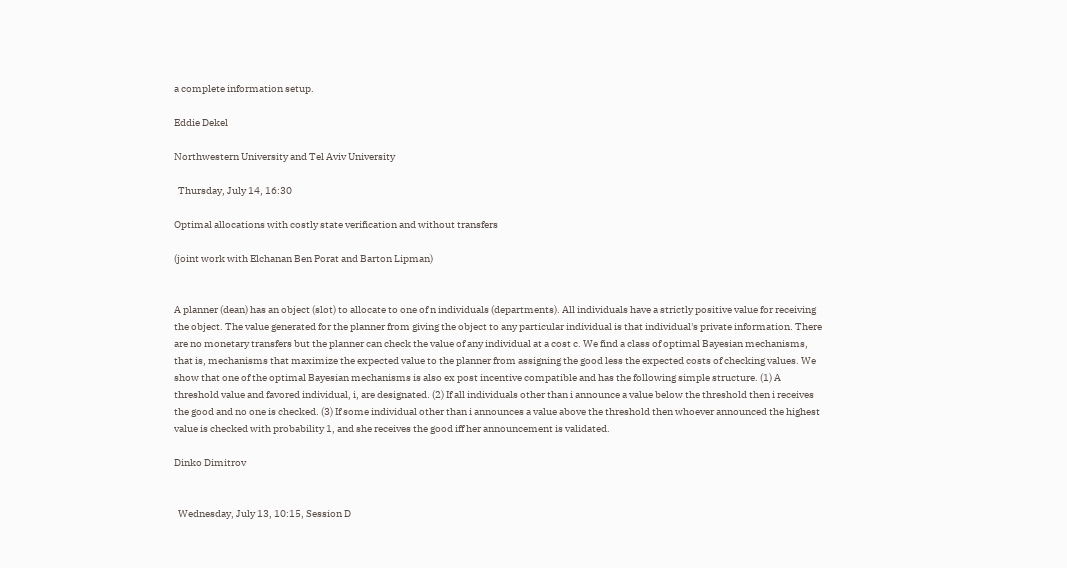a complete information setup.

Eddie Dekel

Northwestern University and Tel Aviv University

  Thursday, July 14, 16:30

Optimal allocations with costly state verification and without transfers

(joint work with Elchanan Ben Porat and Barton Lipman)


A planner (dean) has an object (slot) to allocate to one of n individuals (departments). All individuals have a strictly positive value for receiving the object. The value generated for the planner from giving the object to any particular individual is that individual's private information. There are no monetary transfers but the planner can check the value of any individual at a cost c. We find a class of optimal Bayesian mechanisms, that is, mechanisms that maximize the expected value to the planner from assigning the good less the expected costs of checking values. We show that one of the optimal Bayesian mechanisms is also ex post incentive compatible and has the following simple structure. (1) A threshold value and favored individual, i, are designated. (2) If all individuals other than i announce a value below the threshold then i receives the good and no one is checked. (3) If some individual other than i announces a value above the threshold then whoever announced the highest value is checked with probability 1, and she receives the good iff her announcement is validated.

Dinko Dimitrov


  Wednesday, July 13, 10:15, Session D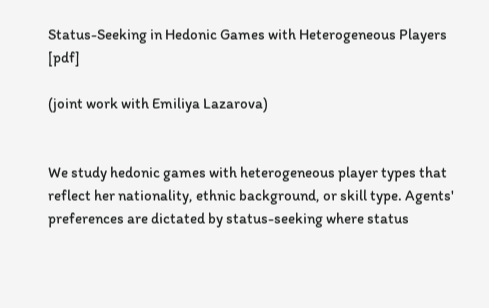Status-Seeking in Hedonic Games with Heterogeneous Players    [pdf]

(joint work with Emiliya Lazarova)


We study hedonic games with heterogeneous player types that reflect her nationality, ethnic background, or skill type. Agents' preferences are dictated by status-seeking where status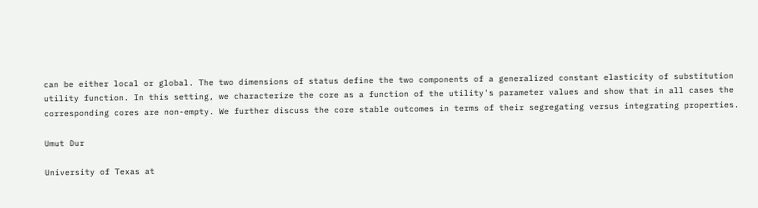can be either local or global. The two dimensions of status define the two components of a generalized constant elasticity of substitution utility function. In this setting, we characterize the core as a function of the utility's parameter values and show that in all cases the corresponding cores are non-empty. We further discuss the core stable outcomes in terms of their segregating versus integrating properties.

Umut Dur

University of Texas at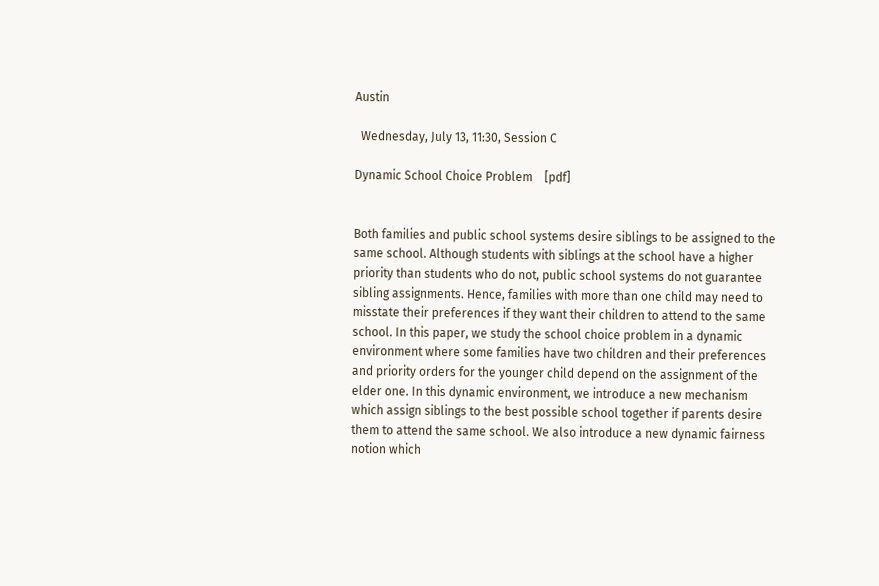Austin

  Wednesday, July 13, 11:30, Session C

Dynamic School Choice Problem    [pdf]


Both families and public school systems desire siblings to be assigned to the same school. Although students with siblings at the school have a higher priority than students who do not, public school systems do not guarantee sibling assignments. Hence, families with more than one child may need to misstate their preferences if they want their children to attend to the same school. In this paper, we study the school choice problem in a dynamic environment where some families have two children and their preferences and priority orders for the younger child depend on the assignment of the elder one. In this dynamic environment, we introduce a new mechanism which assign siblings to the best possible school together if parents desire them to attend the same school. We also introduce a new dynamic fairness notion which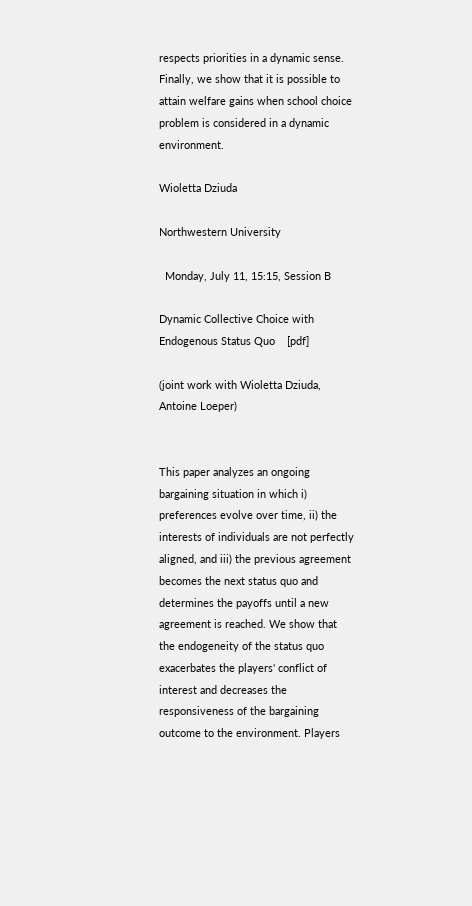respects priorities in a dynamic sense. Finally, we show that it is possible to attain welfare gains when school choice problem is considered in a dynamic environment.

Wioletta Dziuda

Northwestern University

  Monday, July 11, 15:15, Session B

Dynamic Collective Choice with Endogenous Status Quo    [pdf]

(joint work with Wioletta Dziuda, Antoine Loeper)


This paper analyzes an ongoing bargaining situation in which i) preferences evolve over time, ii) the interests of individuals are not perfectly aligned, and iii) the previous agreement becomes the next status quo and determines the payoffs until a new agreement is reached. We show that the endogeneity of the status quo exacerbates the players' conflict of interest and decreases the responsiveness of the bargaining outcome to the environment. Players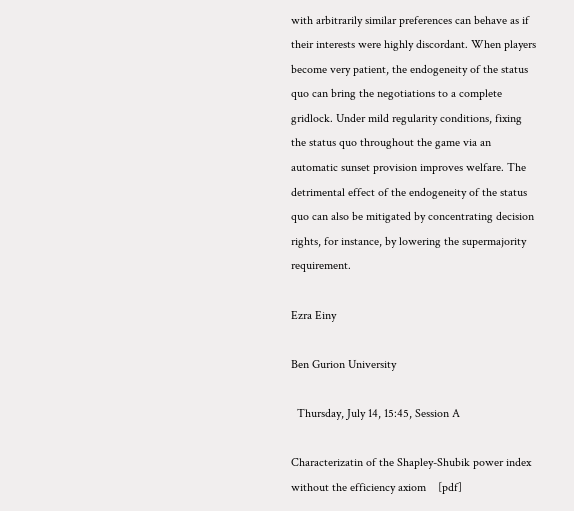with arbitrarily similar preferences can behave as if their interests were highly discordant. When players become very patient, the endogeneity of the status quo can bring the negotiations to a complete gridlock. Under mild regularity conditions, fixing the status quo throughout the game via an automatic sunset provision improves welfare. The detrimental effect of the endogeneity of the status quo can also be mitigated by concentrating decision rights, for instance, by lowering the supermajority requirement.

Ezra Einy

Ben Gurion University

  Thursday, July 14, 15:45, Session A

Characterizatin of the Shapley-Shubik power index without the efficiency axiom    [pdf]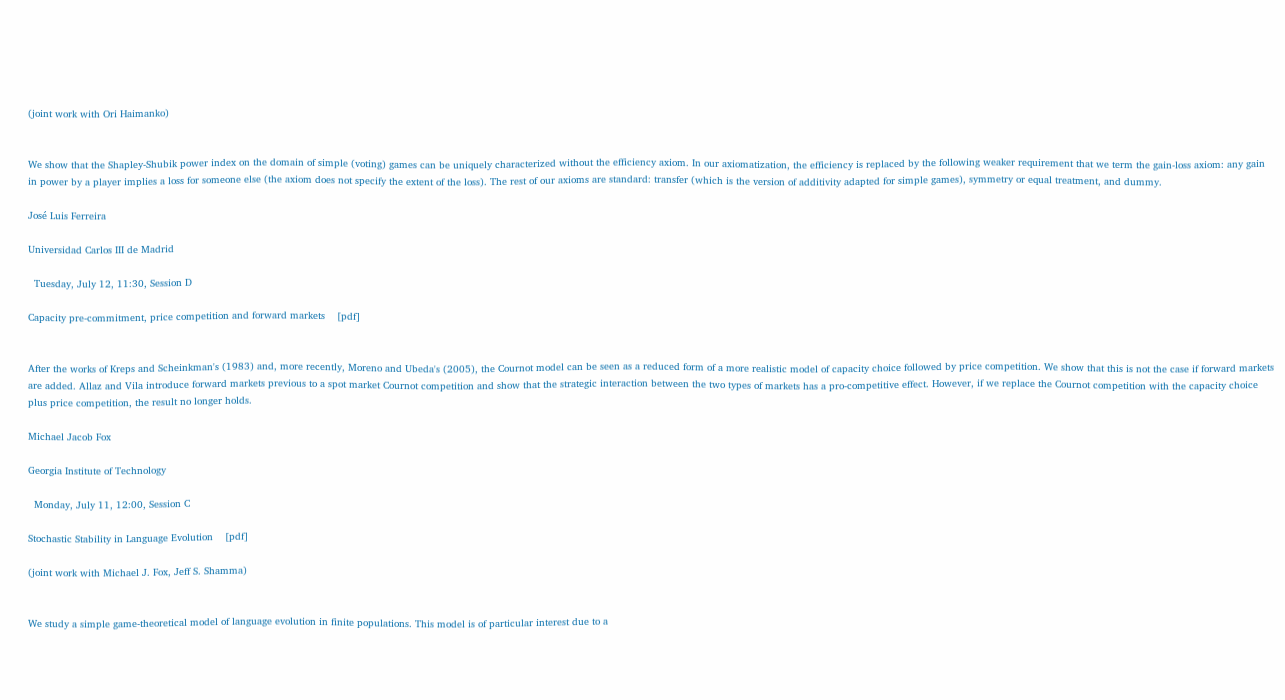(joint work with Ori Haimanko)


We show that the Shapley-Shubik power index on the domain of simple (voting) games can be uniquely characterized without the efficiency axiom. In our axiomatization, the efficiency is replaced by the following weaker requirement that we term the gain-loss axiom: any gain in power by a player implies a loss for someone else (the axiom does not specify the extent of the loss). The rest of our axioms are standard: transfer (which is the version of additivity adapted for simple games), symmetry or equal treatment, and dummy.

José Luis Ferreira

Universidad Carlos III de Madrid

  Tuesday, July 12, 11:30, Session D

Capacity pre-commitment, price competition and forward markets    [pdf]


After the works of Kreps and Scheinkman's (1983) and, more recently, Moreno and Ubeda's (2005), the Cournot model can be seen as a reduced form of a more realistic model of capacity choice followed by price competition. We show that this is not the case if forward markets are added. Allaz and Vila introduce forward markets previous to a spot market Cournot competition and show that the strategic interaction between the two types of markets has a pro-competitive effect. However, if we replace the Cournot competition with the capacity choice plus price competition, the result no longer holds.

Michael Jacob Fox

Georgia Institute of Technology

  Monday, July 11, 12:00, Session C

Stochastic Stability in Language Evolution    [pdf]

(joint work with Michael J. Fox, Jeff S. Shamma)


We study a simple game-theoretical model of language evolution in finite populations. This model is of particular interest due to a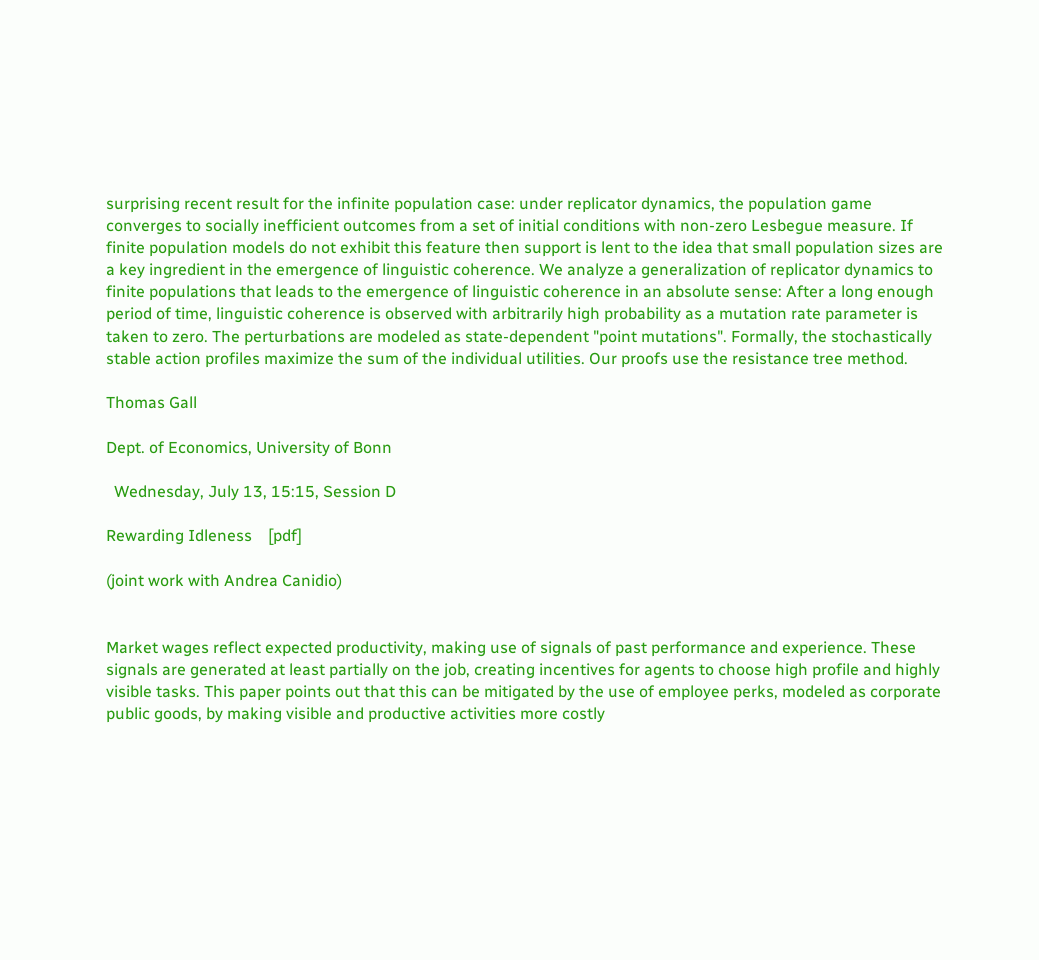surprising recent result for the infinite population case: under replicator dynamics, the population game converges to socially inefficient outcomes from a set of initial conditions with non-zero Lesbegue measure. If finite population models do not exhibit this feature then support is lent to the idea that small population sizes are a key ingredient in the emergence of linguistic coherence. We analyze a generalization of replicator dynamics to finite populations that leads to the emergence of linguistic coherence in an absolute sense: After a long enough period of time, linguistic coherence is observed with arbitrarily high probability as a mutation rate parameter is taken to zero. The perturbations are modeled as state-dependent "point mutations". Formally, the stochastically stable action profiles maximize the sum of the individual utilities. Our proofs use the resistance tree method.

Thomas Gall

Dept. of Economics, University of Bonn

  Wednesday, July 13, 15:15, Session D

Rewarding Idleness    [pdf]

(joint work with Andrea Canidio)


Market wages reflect expected productivity, making use of signals of past performance and experience. These signals are generated at least partially on the job, creating incentives for agents to choose high profile and highly visible tasks. This paper points out that this can be mitigated by the use of employee perks, modeled as corporate public goods, by making visible and productive activities more costly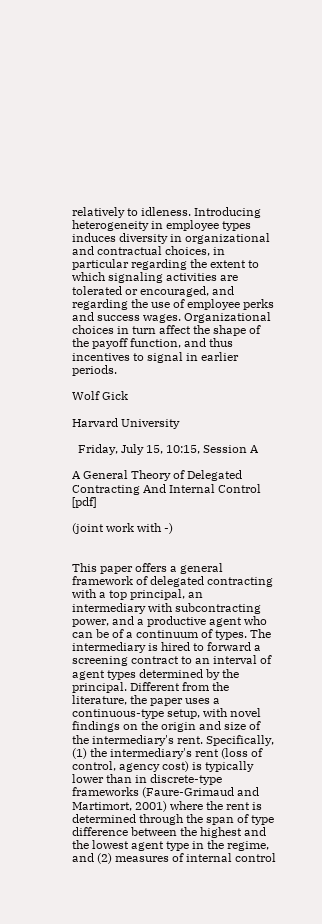relatively to idleness. Introducing heterogeneity in employee types induces diversity in organizational and contractual choices, in particular regarding the extent to which signaling activities are tolerated or encouraged, and regarding the use of employee perks and success wages. Organizational choices in turn affect the shape of the payoff function, and thus incentives to signal in earlier periods.

Wolf Gick

Harvard University

  Friday, July 15, 10:15, Session A

A General Theory of Delegated Contracting And Internal Control    [pdf]

(joint work with -)


This paper offers a general framework of delegated contracting with a top principal, an intermediary with subcontracting power, and a productive agent who can be of a continuum of types. The intermediary is hired to forward a screening contract to an interval of agent types determined by the principal. Different from the literature, the paper uses a continuous-type setup, with novel findings on the origin and size of the intermediary's rent. Specifically, (1) the intermediary's rent (loss of control, agency cost) is typically lower than in discrete-type frameworks (Faure-Grimaud and Martimort, 2001) where the rent is determined through the span of type difference between the highest and the lowest agent type in the regime, and (2) measures of internal control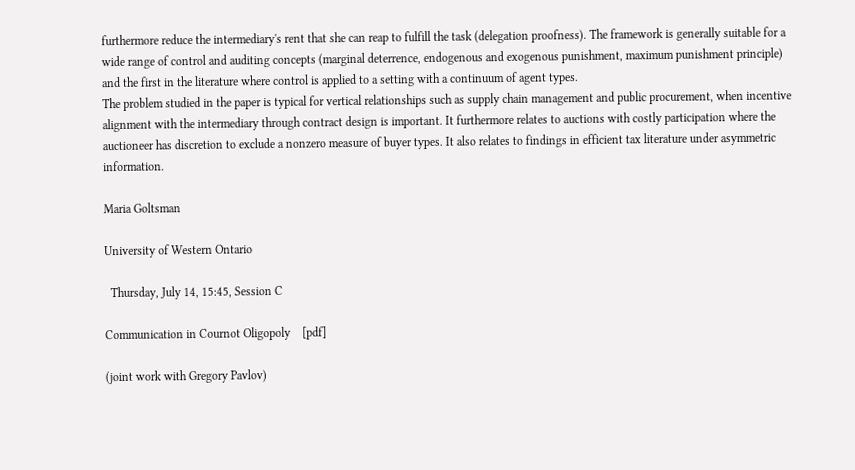furthermore reduce the intermediary's rent that she can reap to fulfill the task (delegation proofness). The framework is generally suitable for a wide range of control and auditing concepts (marginal deterrence, endogenous and exogenous punishment, maximum punishment principle) and the first in the literature where control is applied to a setting with a continuum of agent types.
The problem studied in the paper is typical for vertical relationships such as supply chain management and public procurement, when incentive alignment with the intermediary through contract design is important. It furthermore relates to auctions with costly participation where the auctioneer has discretion to exclude a nonzero measure of buyer types. It also relates to findings in efficient tax literature under asymmetric information.

Maria Goltsman

University of Western Ontario

  Thursday, July 14, 15:45, Session C

Communication in Cournot Oligopoly    [pdf]

(joint work with Gregory Pavlov)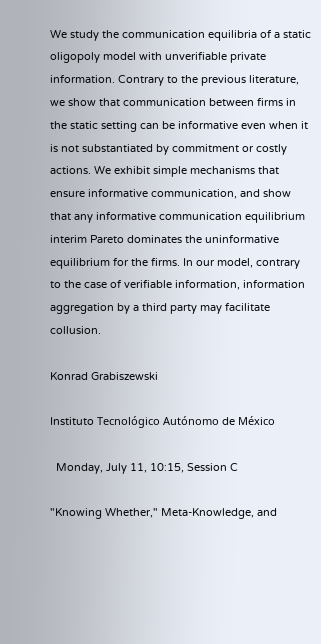We study the communication equilibria of a static oligopoly model with unverifiable private information. Contrary to the previous literature, we show that communication between firms in the static setting can be informative even when it is not substantiated by commitment or costly actions. We exhibit simple mechanisms that ensure informative communication, and show that any informative communication equilibrium interim Pareto dominates the uninformative equilibrium for the firms. In our model, contrary to the case of verifiable information, information
aggregation by a third party may facilitate collusion.

Konrad Grabiszewski

Instituto Tecnológico Autónomo de México

  Monday, July 11, 10:15, Session C

"Knowing Whether," Meta-Knowledge, and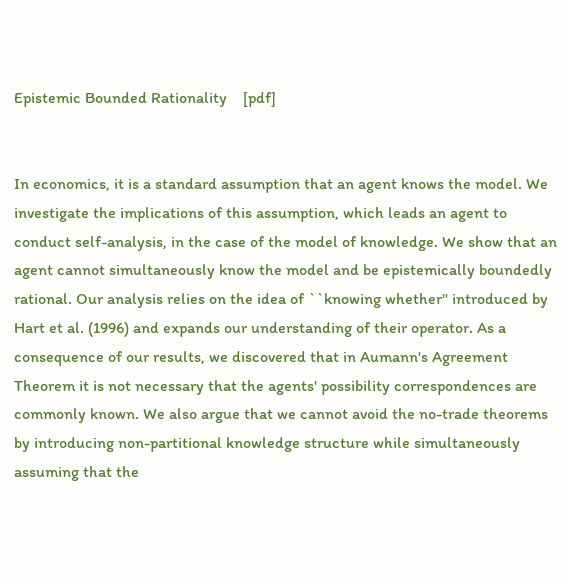Epistemic Bounded Rationality    [pdf]


In economics, it is a standard assumption that an agent knows the model. We investigate the implications of this assumption, which leads an agent to conduct self-analysis, in the case of the model of knowledge. We show that an agent cannot simultaneously know the model and be epistemically boundedly rational. Our analysis relies on the idea of ``knowing whether'' introduced by Hart et al. (1996) and expands our understanding of their operator. As a consequence of our results, we discovered that in Aumann's Agreement Theorem it is not necessary that the agents' possibility correspondences are commonly known. We also argue that we cannot avoid the no-trade theorems by introducing non-partitional knowledge structure while simultaneously assuming that the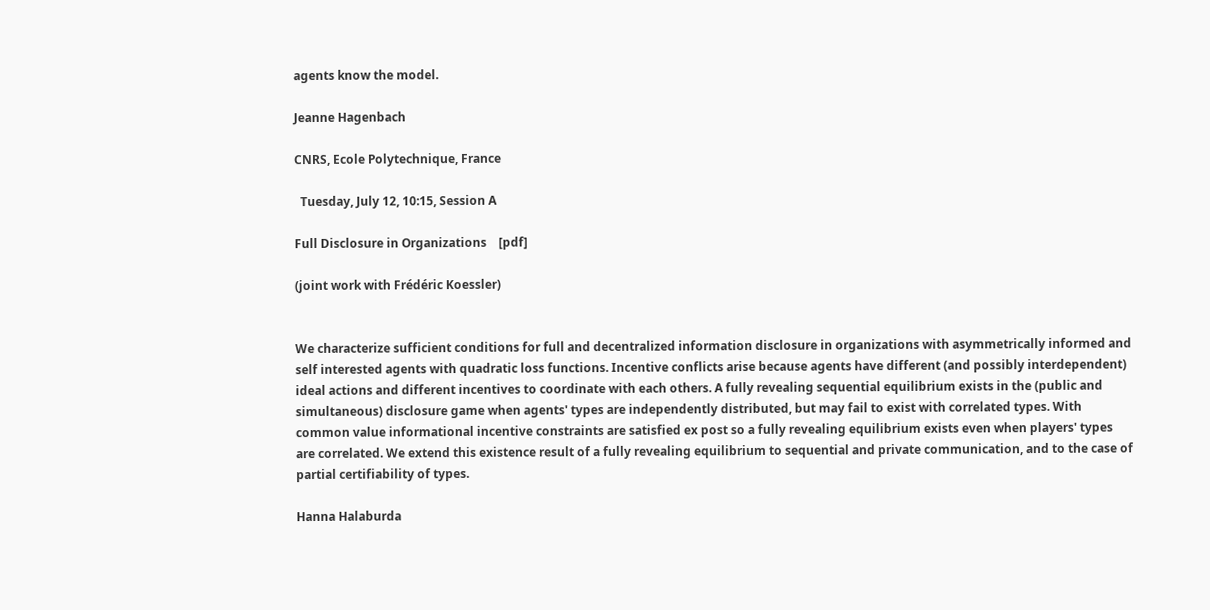agents know the model.

Jeanne Hagenbach

CNRS, Ecole Polytechnique, France

  Tuesday, July 12, 10:15, Session A

Full Disclosure in Organizations    [pdf]

(joint work with Frédéric Koessler)


We characterize sufficient conditions for full and decentralized information disclosure in organizations with asymmetrically informed and self interested agents with quadratic loss functions. Incentive conflicts arise because agents have different (and possibly interdependent) ideal actions and different incentives to coordinate with each others. A fully revealing sequential equilibrium exists in the (public and simultaneous) disclosure game when agents' types are independently distributed, but may fail to exist with correlated types. With common value informational incentive constraints are satisfied ex post so a fully revealing equilibrium exists even when players' types are correlated. We extend this existence result of a fully revealing equilibrium to sequential and private communication, and to the case of partial certifiability of types.

Hanna Halaburda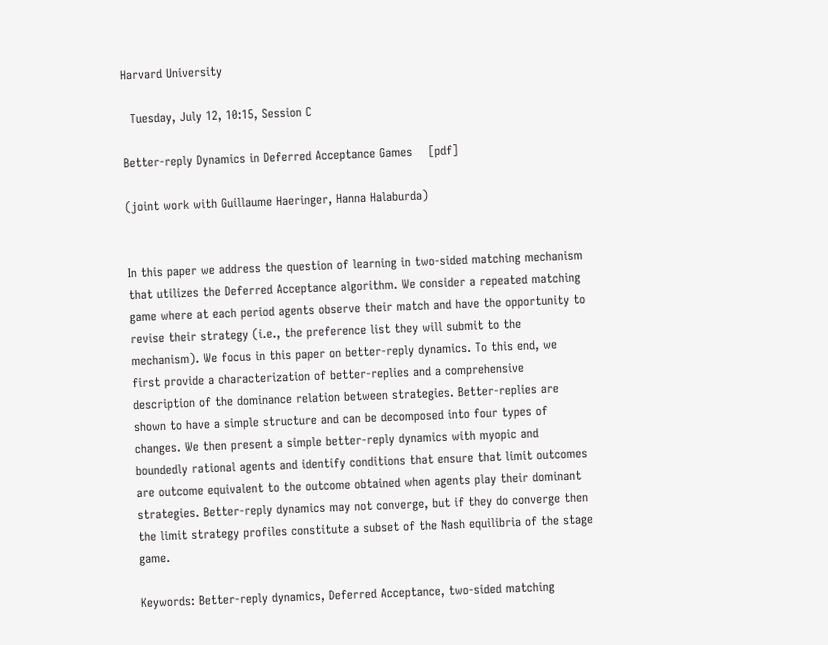Harvard University

  Tuesday, July 12, 10:15, Session C

Better-reply Dynamics in Deferred Acceptance Games    [pdf]

(joint work with Guillaume Haeringer, Hanna Halaburda)


In this paper we address the question of learning in two-sided matching mechanism that utilizes the Deferred Acceptance algorithm. We consider a repeated matching game where at each period agents observe their match and have the opportunity to revise their strategy (i.e., the preference list they will submit to the mechanism). We focus in this paper on better-reply dynamics. To this end, we first provide a characterization of better-replies and a comprehensive description of the dominance relation between strategies. Better-replies are shown to have a simple structure and can be decomposed into four types of changes. We then present a simple better-reply dynamics with myopic and boundedly rational agents and identify conditions that ensure that limit outcomes are outcome equivalent to the outcome obtained when agents play their dominant strategies. Better-reply dynamics may not converge, but if they do converge then the limit strategy profiles constitute a subset of the Nash equilibria of the stage game.

Keywords: Better-reply dynamics, Deferred Acceptance, two-sided matching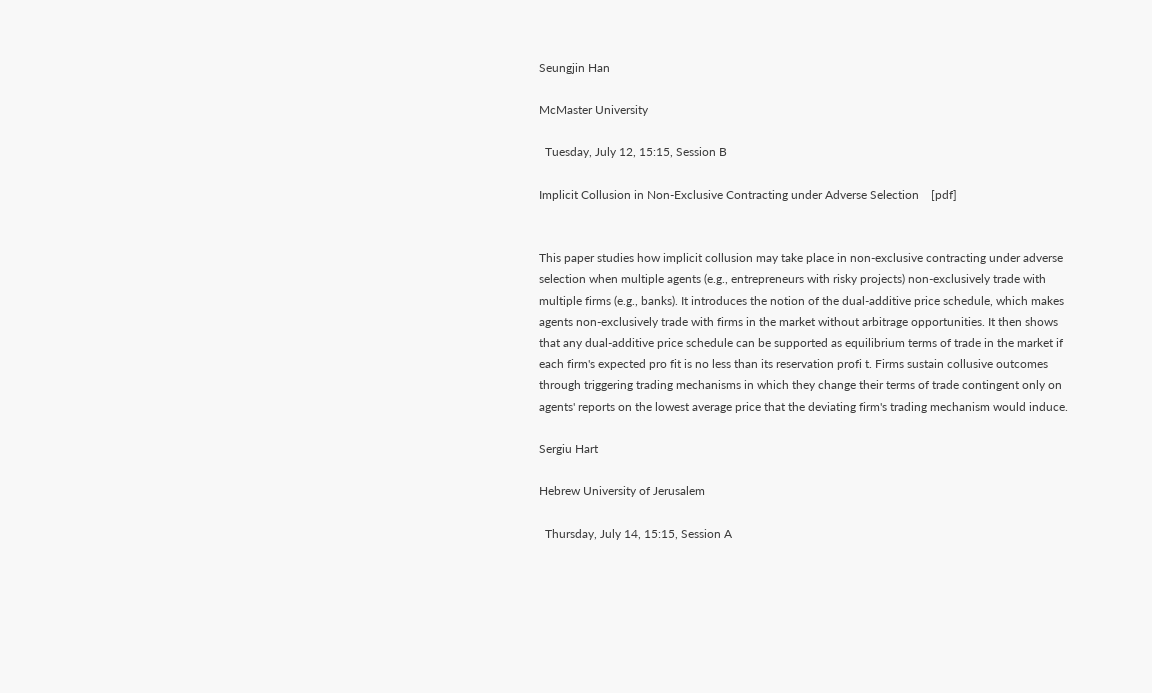Seungjin Han

McMaster University

  Tuesday, July 12, 15:15, Session B

Implicit Collusion in Non-Exclusive Contracting under Adverse Selection    [pdf]


This paper studies how implicit collusion may take place in non-exclusive contracting under adverse selection when multiple agents (e.g., entrepreneurs with risky projects) non-exclusively trade with multiple firms (e.g., banks). It introduces the notion of the dual-additive price schedule, which makes agents non-exclusively trade with firms in the market without arbitrage opportunities. It then shows that any dual-additive price schedule can be supported as equilibrium terms of trade in the market if each firm's expected pro fit is no less than its reservation profi t. Firms sustain collusive outcomes through triggering trading mechanisms in which they change their terms of trade contingent only on agents' reports on the lowest average price that the deviating firm's trading mechanism would induce.

Sergiu Hart

Hebrew University of Jerusalem

  Thursday, July 14, 15:15, Session A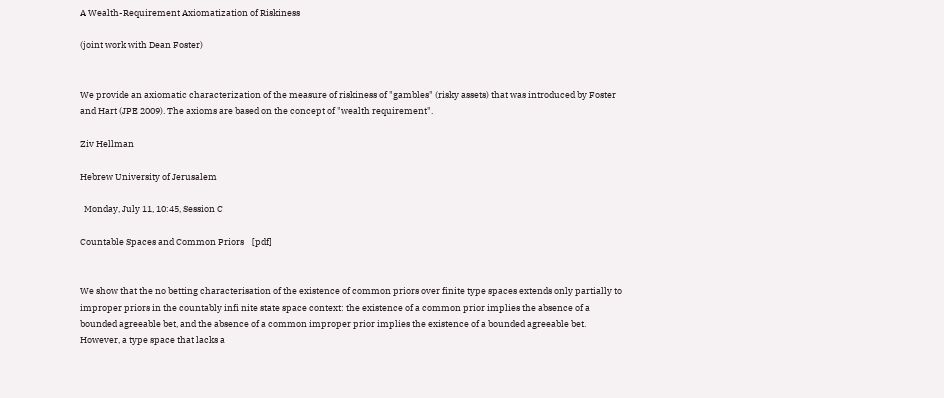A Wealth-Requirement Axiomatization of Riskiness

(joint work with Dean Foster)


We provide an axiomatic characterization of the measure of riskiness of "gambles" (risky assets) that was introduced by Foster and Hart (JPE 2009). The axioms are based on the concept of "wealth requirement".

Ziv Hellman

Hebrew University of Jerusalem

  Monday, July 11, 10:45, Session C

Countable Spaces and Common Priors    [pdf]


We show that the no betting characterisation of the existence of common priors over finite type spaces extends only partially to improper priors in the countably infi nite state space context: the existence of a common prior implies the absence of a bounded agreeable bet, and the absence of a common improper prior implies the existence of a bounded agreeable bet. However, a type space that lacks a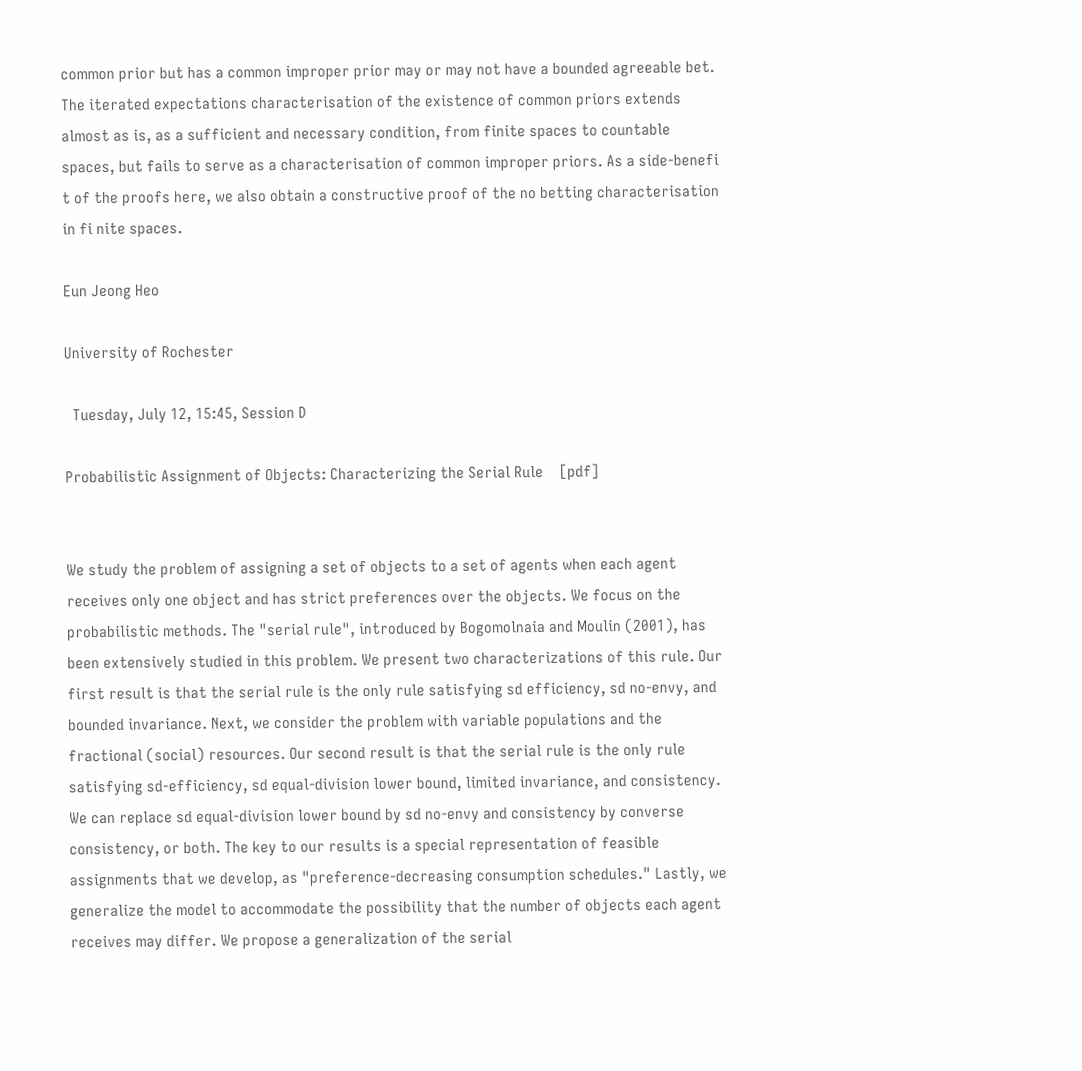common prior but has a common improper prior may or may not have a bounded agreeable bet. The iterated expectations characterisation of the existence of common priors extends almost as is, as a sufficient and necessary condition, from finite spaces to countable spaces, but fails to serve as a characterisation of common improper priors. As a side-benefi t of the proofs here, we also obtain a constructive proof of the no betting characterisation in fi nite spaces.

Eun Jeong Heo

University of Rochester

  Tuesday, July 12, 15:45, Session D

Probabilistic Assignment of Objects: Characterizing the Serial Rule    [pdf]


We study the problem of assigning a set of objects to a set of agents when each agent receives only one object and has strict preferences over the objects. We focus on the probabilistic methods. The "serial rule", introduced by Bogomolnaia and Moulin (2001), has been extensively studied in this problem. We present two characterizations of this rule. Our first result is that the serial rule is the only rule satisfying sd efficiency, sd no-envy, and bounded invariance. Next, we consider the problem with variable populations and the fractional (social) resources. Our second result is that the serial rule is the only rule satisfying sd-efficiency, sd equal-division lower bound, limited invariance, and consistency. We can replace sd equal-division lower bound by sd no-envy and consistency by converse consistency, or both. The key to our results is a special representation of feasible assignments that we develop, as "preference-decreasing consumption schedules." Lastly, we generalize the model to accommodate the possibility that the number of objects each agent receives may differ. We propose a generalization of the serial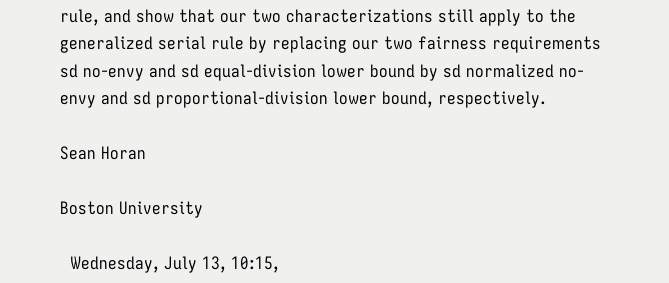rule, and show that our two characterizations still apply to the generalized serial rule by replacing our two fairness requirements sd no-envy and sd equal-division lower bound by sd normalized no-envy and sd proportional-division lower bound, respectively.

Sean Horan

Boston University

  Wednesday, July 13, 10:15,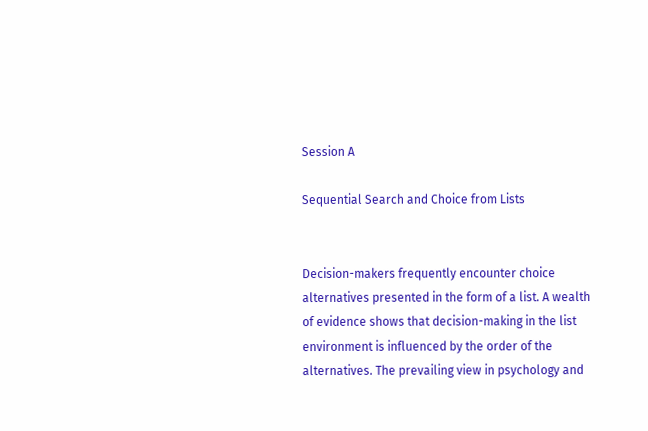Session A

Sequential Search and Choice from Lists


Decision-makers frequently encounter choice alternatives presented in the form of a list. A wealth of evidence shows that decision-making in the list environment is influenced by the order of the alternatives. The prevailing view in psychology and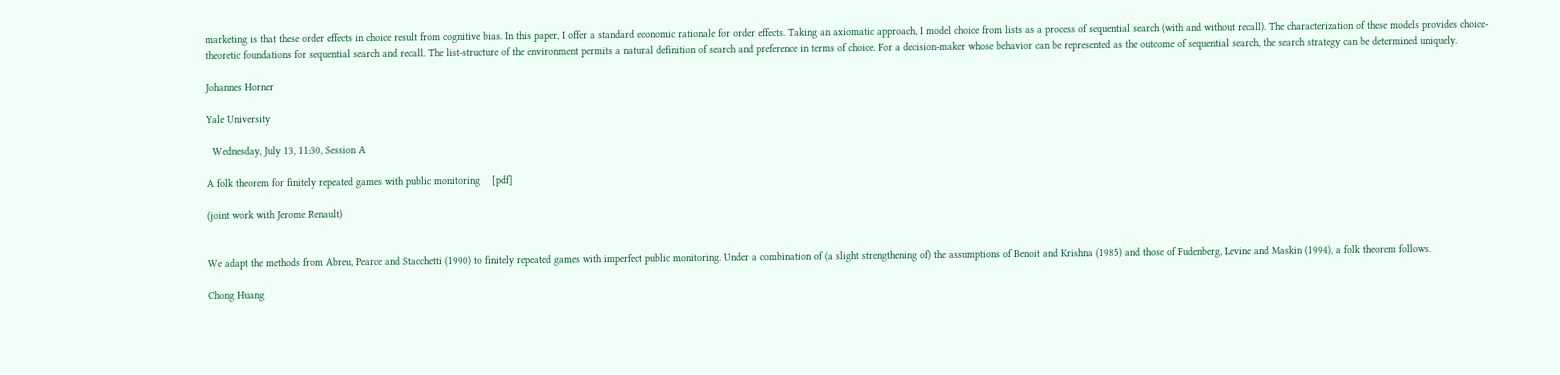marketing is that these order effects in choice result from cognitive bias. In this paper, I offer a standard economic rationale for order effects. Taking an axiomatic approach, I model choice from lists as a process of sequential search (with and without recall). The characterization of these models provides choice-theoretic foundations for sequential search and recall. The list-structure of the environment permits a natural definition of search and preference in terms of choice. For a decision-maker whose behavior can be represented as the outcome of sequential search, the search strategy can be determined uniquely.

Johannes Horner

Yale University

  Wednesday, July 13, 11:30, Session A

A folk theorem for finitely repeated games with public monitoring    [pdf]

(joint work with Jerome Renault)


We adapt the methods from Abreu, Pearce and Stacchetti (1990) to finitely repeated games with imperfect public monitoring. Under a combination of (a slight strengthening of) the assumptions of Benoit and Krishna (1985) and those of Fudenberg, Levine and Maskin (1994), a folk theorem follows.

Chong Huang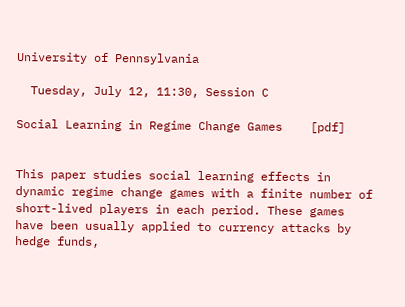University of Pennsylvania

  Tuesday, July 12, 11:30, Session C

Social Learning in Regime Change Games    [pdf]


This paper studies social learning effects in dynamic regime change games with a finite number of short-lived players in each period. These games have been usually applied to currency attacks by hedge funds,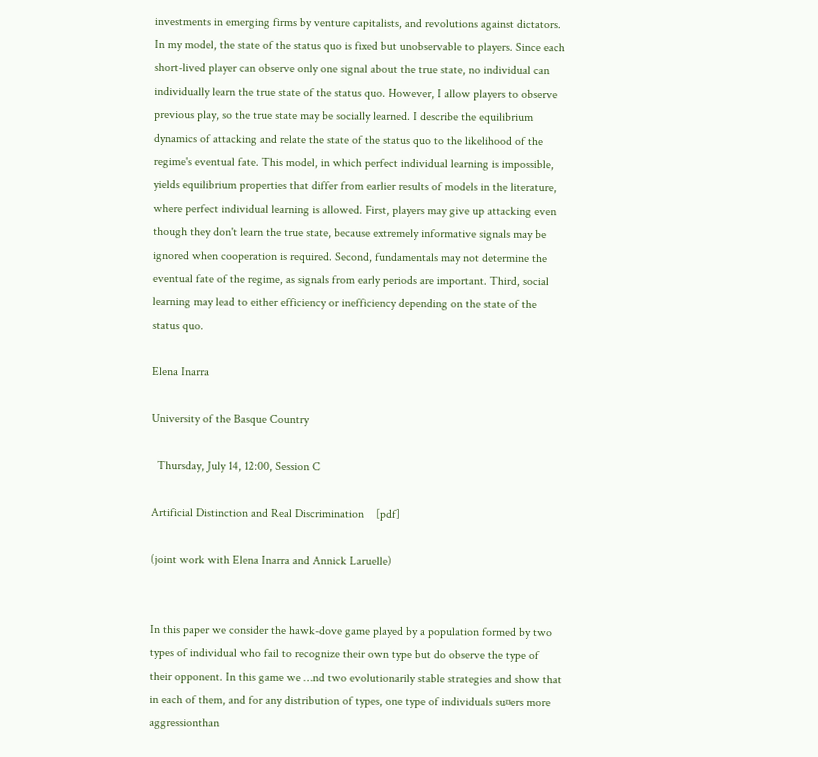investments in emerging firms by venture capitalists, and revolutions against dictators. In my model, the state of the status quo is fixed but unobservable to players. Since each short-lived player can observe only one signal about the true state, no individual can individually learn the true state of the status quo. However, I allow players to observe previous play, so the true state may be socially learned. I describe the equilibrium dynamics of attacking and relate the state of the status quo to the likelihood of the regime's eventual fate. This model, in which perfect individual learning is impossible, yields equilibrium properties that differ from earlier results of models in the literature, where perfect individual learning is allowed. First, players may give up attacking even though they don't learn the true state, because extremely informative signals may be ignored when cooperation is required. Second, fundamentals may not determine the eventual fate of the regime, as signals from early periods are important. Third, social learning may lead to either efficiency or inefficiency depending on the state of the status quo.

Elena Inarra

University of the Basque Country

  Thursday, July 14, 12:00, Session C

Artificial Distinction and Real Discrimination    [pdf]

(joint work with Elena Inarra and Annick Laruelle)


In this paper we consider the hawk-dove game played by a population formed by two types of individual who fail to recognize their own type but do observe the type of their opponent. In this game we …nd two evolutionarily stable strategies and show that in each of them, and for any distribution of types, one type of individuals su¤ers more aggressionthan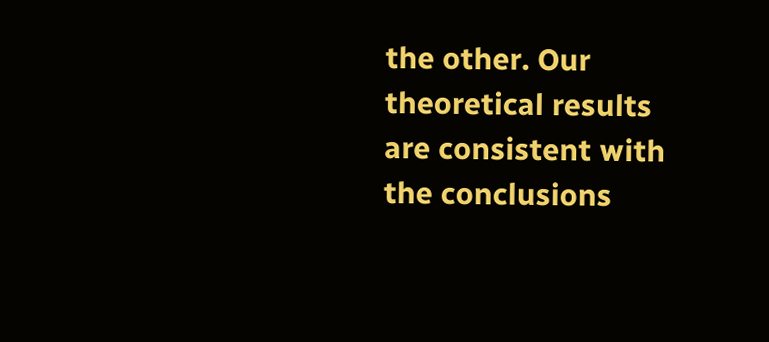the other. Our theoretical results are consistent with the conclusions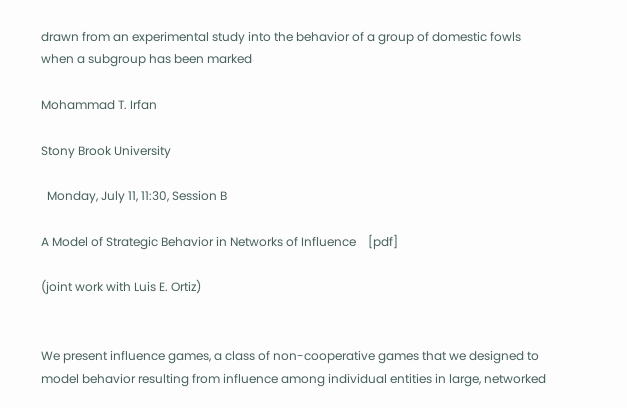drawn from an experimental study into the behavior of a group of domestic fowls when a subgroup has been marked

Mohammad T. Irfan

Stony Brook University

  Monday, July 11, 11:30, Session B

A Model of Strategic Behavior in Networks of Influence    [pdf]

(joint work with Luis E. Ortiz)


We present influence games, a class of non-cooperative games that we designed to model behavior resulting from influence among individual entities in large, networked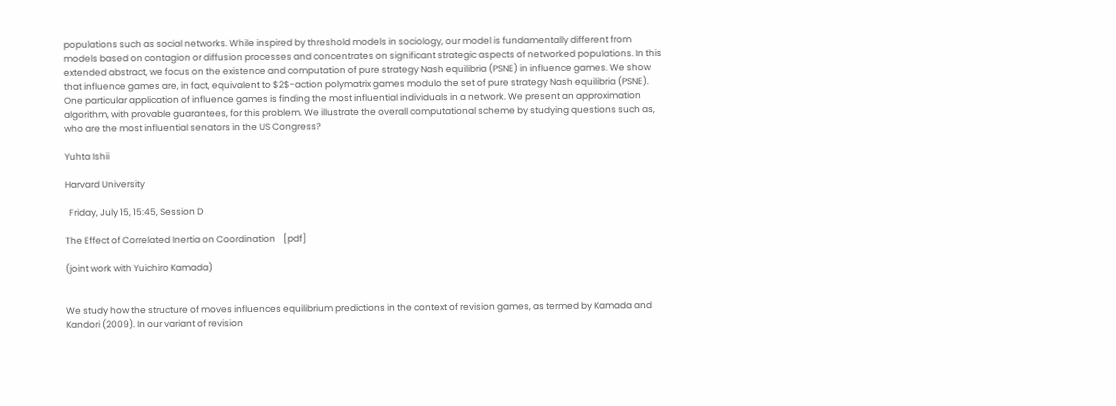populations such as social networks. While inspired by threshold models in sociology, our model is fundamentally different from models based on contagion or diffusion processes and concentrates on significant strategic aspects of networked populations. In this extended abstract, we focus on the existence and computation of pure strategy Nash equilibria (PSNE) in influence games. We show that influence games are, in fact, equivalent to $2$-action polymatrix games modulo the set of pure strategy Nash equilibria (PSNE). One particular application of influence games is finding the most influential individuals in a network. We present an approximation algorithm, with provable guarantees, for this problem. We illustrate the overall computational scheme by studying questions such as, who are the most influential senators in the US Congress?

Yuhta Ishii

Harvard University

  Friday, July 15, 15:45, Session D

The Effect of Correlated Inertia on Coordination    [pdf]

(joint work with Yuichiro Kamada)


We study how the structure of moves influences equilibrium predictions in the context of revision games, as termed by Kamada and Kandori (2009). In our variant of revision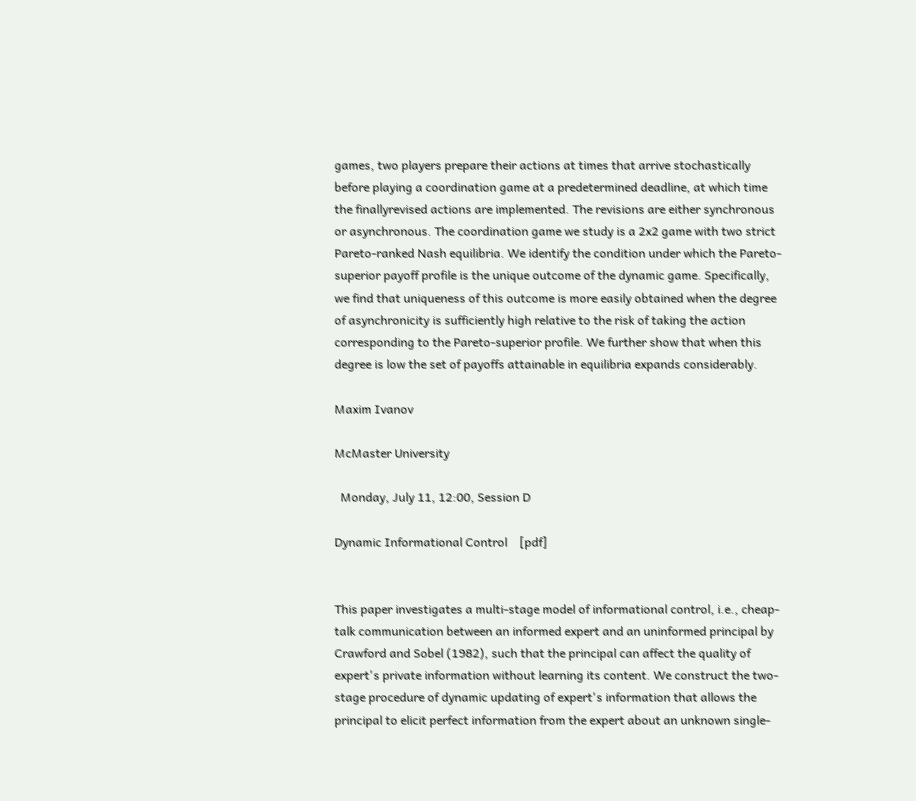games, two players prepare their actions at times that arrive stochastically before playing a coordination game at a predetermined deadline, at which time the finallyrevised actions are implemented. The revisions are either synchronous or asynchronous. The coordination game we study is a 2x2 game with two strict Pareto-ranked Nash equilibria. We identify the condition under which the Pareto-superior payoff profile is the unique outcome of the dynamic game. Specifically, we find that uniqueness of this outcome is more easily obtained when the degree of asynchronicity is sufficiently high relative to the risk of taking the action corresponding to the Pareto-superior profile. We further show that when this degree is low the set of payoffs attainable in equilibria expands considerably.

Maxim Ivanov

McMaster University

  Monday, July 11, 12:00, Session D

Dynamic Informational Control    [pdf]


This paper investigates a multi-stage model of informational control, i.e., cheap-talk communication between an informed expert and an uninformed principal by Crawford and Sobel (1982), such that the principal can affect the quality of expert's private information without learning its content. We construct the two-stage procedure of dynamic updating of expert's information that allows the principal to elicit perfect information from the expert about an unknown single-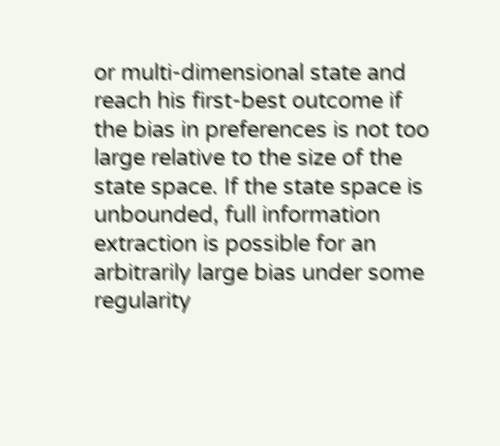or multi-dimensional state and reach his first-best outcome if the bias in preferences is not too large relative to the size of the state space. If the state space is unbounded, full information extraction is possible for an arbitrarily large bias under some regularity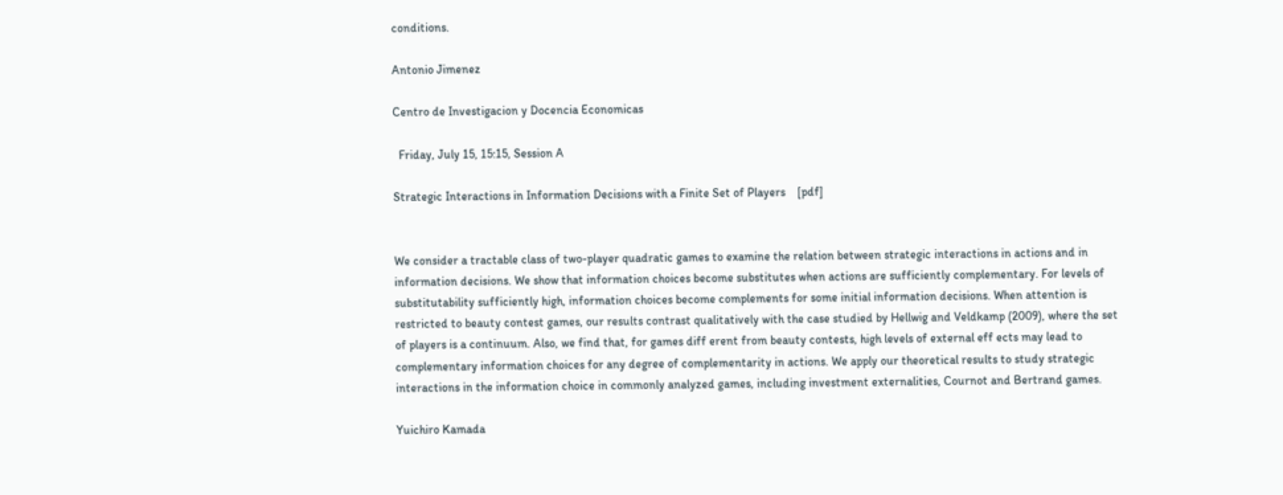conditions.

Antonio Jimenez

Centro de Investigacion y Docencia Economicas

  Friday, July 15, 15:15, Session A

Strategic Interactions in Information Decisions with a Finite Set of Players    [pdf]


We consider a tractable class of two-player quadratic games to examine the relation between strategic interactions in actions and in information decisions. We show that information choices become substitutes when actions are sufficiently complementary. For levels of substitutability sufficiently high, information choices become complements for some initial information decisions. When attention is restricted to beauty contest games, our results contrast qualitatively with the case studied by Hellwig and Veldkamp (2009), where the set of players is a continuum. Also, we find that, for games diff erent from beauty contests, high levels of external eff ects may lead to complementary information choices for any degree of complementarity in actions. We apply our theoretical results to study strategic interactions in the information choice in commonly analyzed games, including investment externalities, Cournot and Bertrand games.

Yuichiro Kamada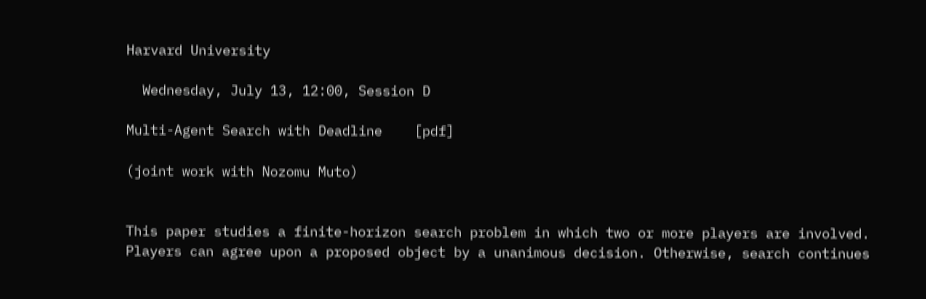Harvard University

  Wednesday, July 13, 12:00, Session D

Multi-Agent Search with Deadline    [pdf]

(joint work with Nozomu Muto)


This paper studies a finite-horizon search problem in which two or more players are involved. Players can agree upon a proposed object by a unanimous decision. Otherwise, search continues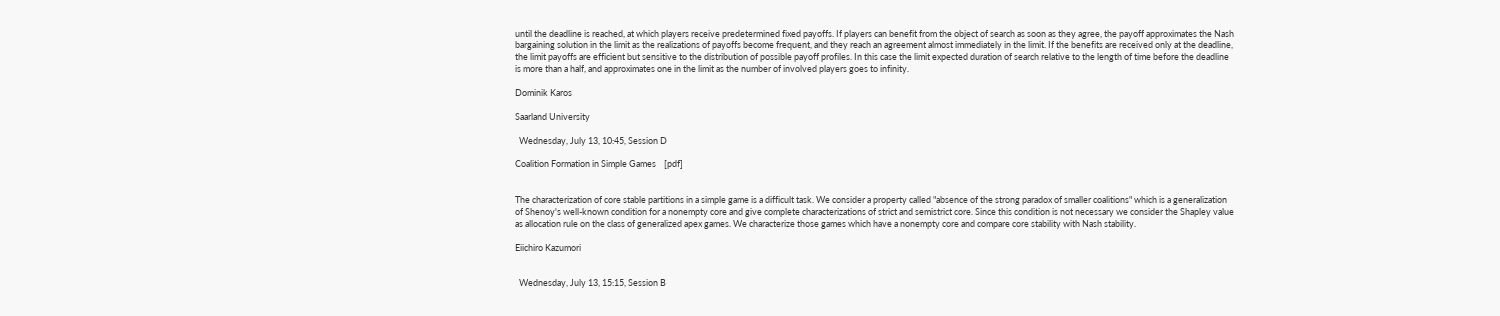until the deadline is reached, at which players receive predetermined fixed payoffs. If players can benefit from the object of search as soon as they agree, the payoff approximates the Nash bargaining solution in the limit as the realizations of payoffs become frequent, and they reach an agreement almost immediately in the limit. If the benefits are received only at the deadline, the limit payoffs are efficient but sensitive to the distribution of possible payoff profiles. In this case the limit expected duration of search relative to the length of time before the deadline is more than a half, and approximates one in the limit as the number of involved players goes to infinity.

Dominik Karos

Saarland University

  Wednesday, July 13, 10:45, Session D

Coalition Formation in Simple Games    [pdf]


The characterization of core stable partitions in a simple game is a difficult task. We consider a property called "absence of the strong paradox of smaller coalitions" which is a generalization of Shenoy's well-known condition for a nonempty core and give complete characterizations of strict and semistrict core. Since this condition is not necessary we consider the Shapley value as allocation rule on the class of generalized apex games. We characterize those games which have a nonempty core and compare core stability with Nash stability.

Eiichiro Kazumori


  Wednesday, July 13, 15:15, Session B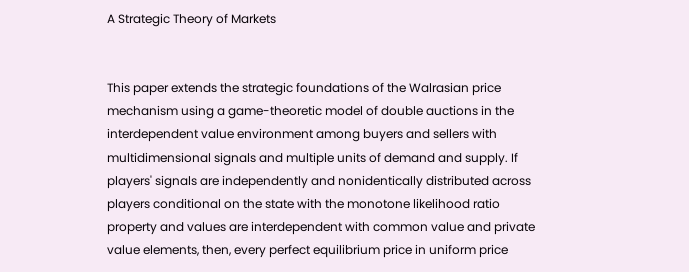A Strategic Theory of Markets


This paper extends the strategic foundations of the Walrasian price mechanism using a game-theoretic model of double auctions in the interdependent value environment among buyers and sellers with multidimensional signals and multiple units of demand and supply. If players' signals are independently and nonidentically distributed across players conditional on the state with the monotone likelihood ratio property and values are interdependent with common value and private value elements, then, every perfect equilibrium price in uniform price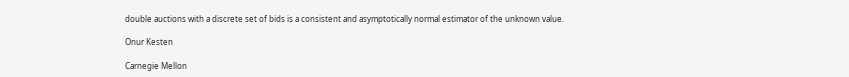double auctions with a discrete set of bids is a consistent and asymptotically normal estimator of the unknown value.

Onur Kesten

Carnegie Mellon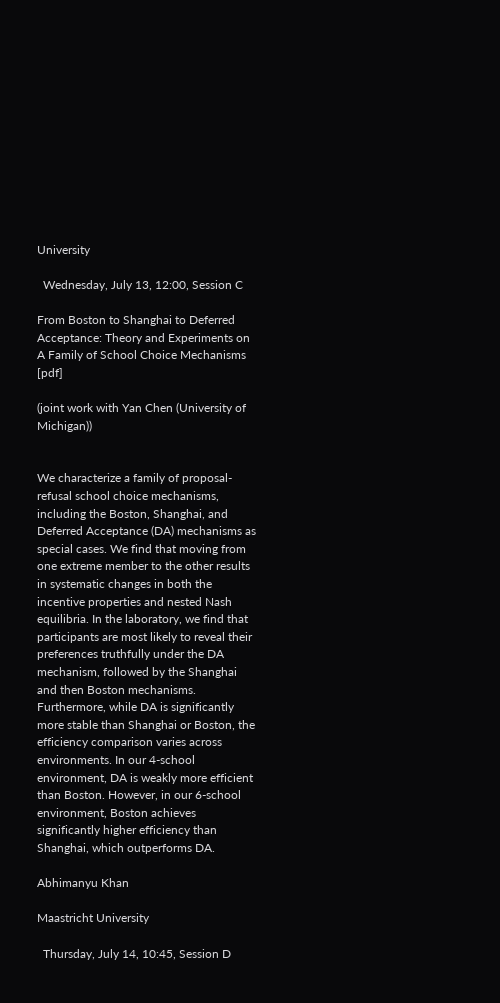University

  Wednesday, July 13, 12:00, Session C

From Boston to Shanghai to Deferred Acceptance: Theory and Experiments on A Family of School Choice Mechanisms    [pdf]

(joint work with Yan Chen (University of Michigan))


We characterize a family of proposal-refusal school choice mechanisms, including the Boston, Shanghai, and Deferred Acceptance (DA) mechanisms as special cases. We find that moving from one extreme member to the other results in systematic changes in both the incentive properties and nested Nash equilibria. In the laboratory, we find that participants are most likely to reveal their preferences truthfully under the DA mechanism, followed by the Shanghai and then Boston mechanisms. Furthermore, while DA is significantly more stable than Shanghai or Boston, the efficiency comparison varies across environments. In our 4-school environment, DA is weakly more efficient than Boston. However, in our 6-school environment, Boston achieves significantly higher efficiency than Shanghai, which outperforms DA.

Abhimanyu Khan

Maastricht University

  Thursday, July 14, 10:45, Session D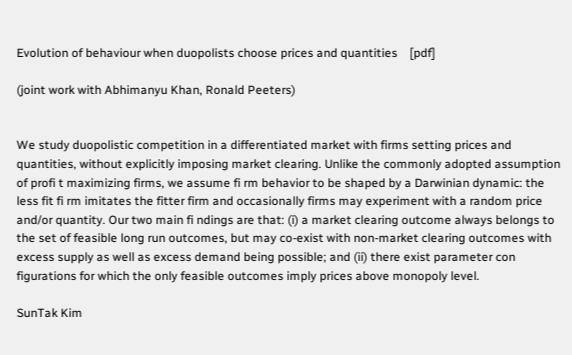Evolution of behaviour when duopolists choose prices and quantities    [pdf]

(joint work with Abhimanyu Khan, Ronald Peeters)


We study duopolistic competition in a differentiated market with firms setting prices and quantities, without explicitly imposing market clearing. Unlike the commonly adopted assumption of profi t maximizing firms, we assume fi rm behavior to be shaped by a Darwinian dynamic: the less fit fi rm imitates the fitter firm and occasionally firms may experiment with a random price and/or quantity. Our two main fi ndings are that: (i) a market clearing outcome always belongs to the set of feasible long run outcomes, but may co-exist with non-market clearing outcomes with excess supply as well as excess demand being possible; and (ii) there exist parameter con figurations for which the only feasible outcomes imply prices above monopoly level.

SunTak Kim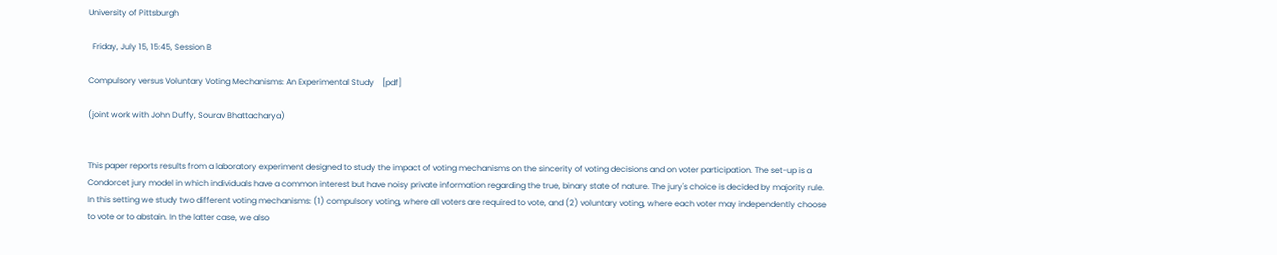University of Pittsburgh

  Friday, July 15, 15:45, Session B

Compulsory versus Voluntary Voting Mechanisms: An Experimental Study    [pdf]

(joint work with John Duffy, Sourav Bhattacharya)


This paper reports results from a laboratory experiment designed to study the impact of voting mechanisms on the sincerity of voting decisions and on voter participation. The set-up is a Condorcet jury model in which individuals have a common interest but have noisy private information regarding the true, binary state of nature. The jury's choice is decided by majority rule. In this setting we study two different voting mechanisms: (1) compulsory voting, where all voters are required to vote, and (2) voluntary voting, where each voter may independently choose to vote or to abstain. In the latter case, we also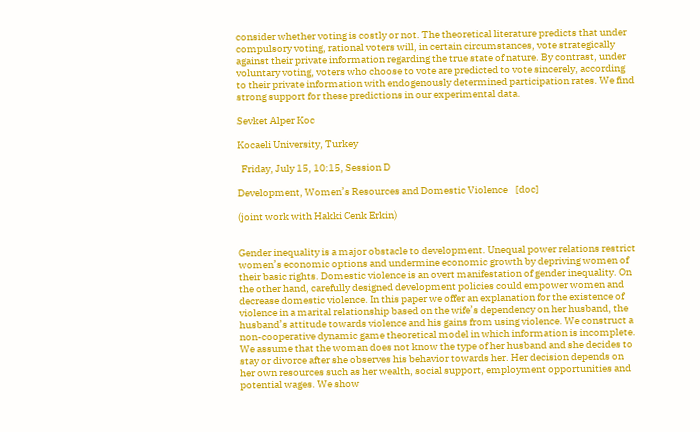consider whether voting is costly or not. The theoretical literature predicts that under compulsory voting, rational voters will, in certain circumstances, vote strategically against their private information regarding the true state of nature. By contrast, under voluntary voting, voters who choose to vote are predicted to vote sincerely, according to their private information with endogenously determined participation rates. We find strong support for these predictions in our experimental data.

Sevket Alper Koc

Kocaeli University, Turkey

  Friday, July 15, 10:15, Session D

Development, Women’s Resources and Domestic Violence    [doc]

(joint work with Hakki Cenk Erkin)


Gender inequality is a major obstacle to development. Unequal power relations restrict women’s economic options and undermine economic growth by depriving women of their basic rights. Domestic violence is an overt manifestation of gender inequality. On the other hand, carefully designed development policies could empower women and decrease domestic violence. In this paper we offer an explanation for the existence of violence in a marital relationship based on the wife’s dependency on her husband, the husband’s attitude towards violence and his gains from using violence. We construct a non-cooperative dynamic game theoretical model in which information is incomplete. We assume that the woman does not know the type of her husband and she decides to stay or divorce after she observes his behavior towards her. Her decision depends on her own resources such as her wealth, social support, employment opportunities and potential wages. We show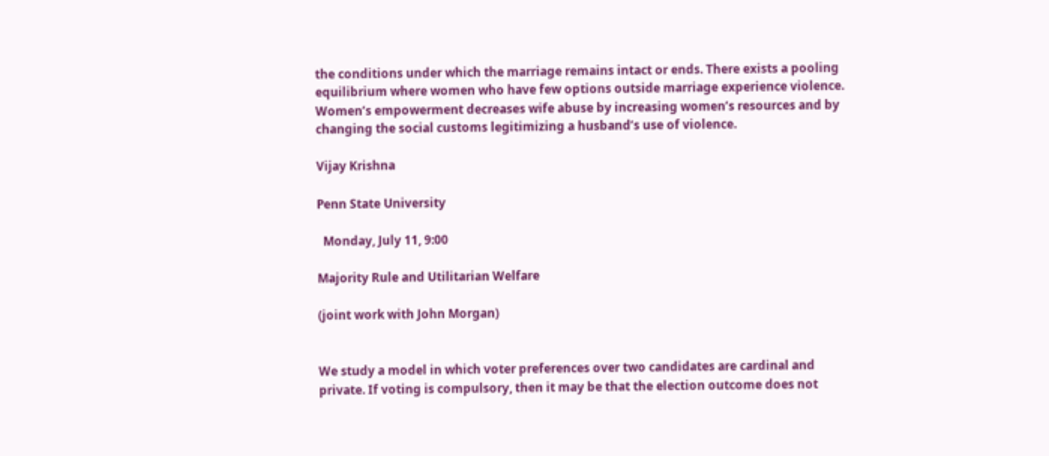the conditions under which the marriage remains intact or ends. There exists a pooling equilibrium where women who have few options outside marriage experience violence. Women’s empowerment decreases wife abuse by increasing women’s resources and by changing the social customs legitimizing a husband’s use of violence.

Vijay Krishna

Penn State University

  Monday, July 11, 9:00

Majority Rule and Utilitarian Welfare

(joint work with John Morgan)


We study a model in which voter preferences over two candidates are cardinal and private. If voting is compulsory, then it may be that the election outcome does not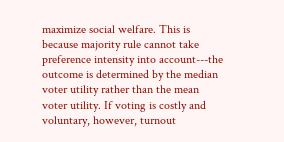maximize social welfare. This is because majority rule cannot take preference intensity into account---the outcome is determined by the median voter utility rather than the mean voter utility. If voting is costly and voluntary, however, turnout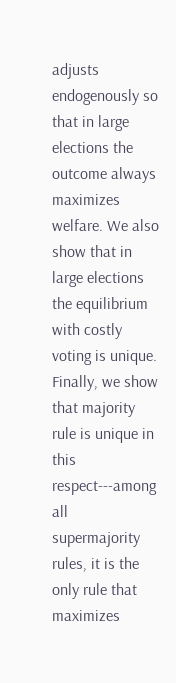adjusts endogenously so that in large elections the outcome always maximizes welfare. We also show that in large elections the equilibrium with costly voting is unique. Finally, we show that majority rule is unique in this respect---among all supermajority rules, it is the only rule that maximizes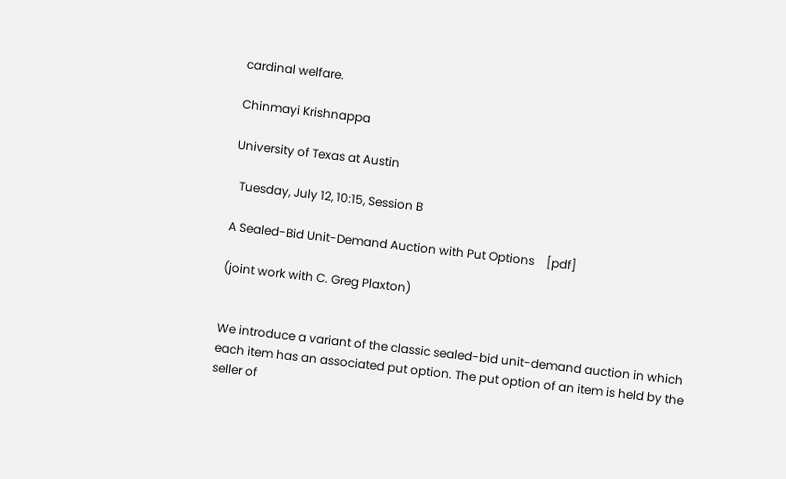cardinal welfare.

Chinmayi Krishnappa

University of Texas at Austin

  Tuesday, July 12, 10:15, Session B

A Sealed-Bid Unit-Demand Auction with Put Options    [pdf]

(joint work with C. Greg Plaxton)


We introduce a variant of the classic sealed-bid unit-demand auction in which each item has an associated put option. The put option of an item is held by the seller of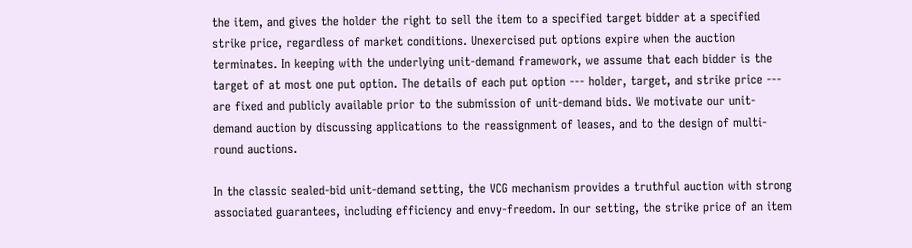the item, and gives the holder the right to sell the item to a specified target bidder at a specified strike price, regardless of market conditions. Unexercised put options expire when the auction terminates. In keeping with the underlying unit-demand framework, we assume that each bidder is the target of at most one put option. The details of each put option --- holder, target, and strike price --- are fixed and publicly available prior to the submission of unit-demand bids. We motivate our unit-demand auction by discussing applications to the reassignment of leases, and to the design of multi-round auctions.

In the classic sealed-bid unit-demand setting, the VCG mechanism provides a truthful auction with strong associated guarantees, including efficiency and envy-freedom. In our setting, the strike price of an item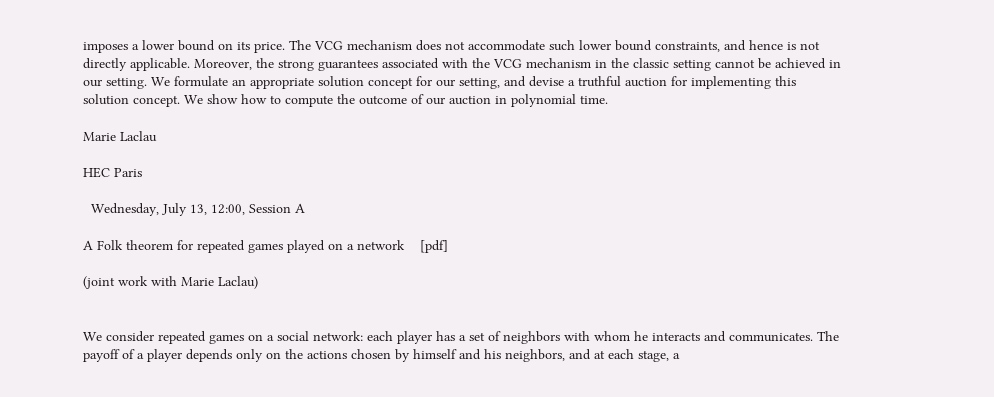imposes a lower bound on its price. The VCG mechanism does not accommodate such lower bound constraints, and hence is not directly applicable. Moreover, the strong guarantees associated with the VCG mechanism in the classic setting cannot be achieved in our setting. We formulate an appropriate solution concept for our setting, and devise a truthful auction for implementing this solution concept. We show how to compute the outcome of our auction in polynomial time.

Marie Laclau

HEC Paris

  Wednesday, July 13, 12:00, Session A

A Folk theorem for repeated games played on a network    [pdf]

(joint work with Marie Laclau)


We consider repeated games on a social network: each player has a set of neighbors with whom he interacts and communicates. The payoff of a player depends only on the actions chosen by himself and his neighbors, and at each stage, a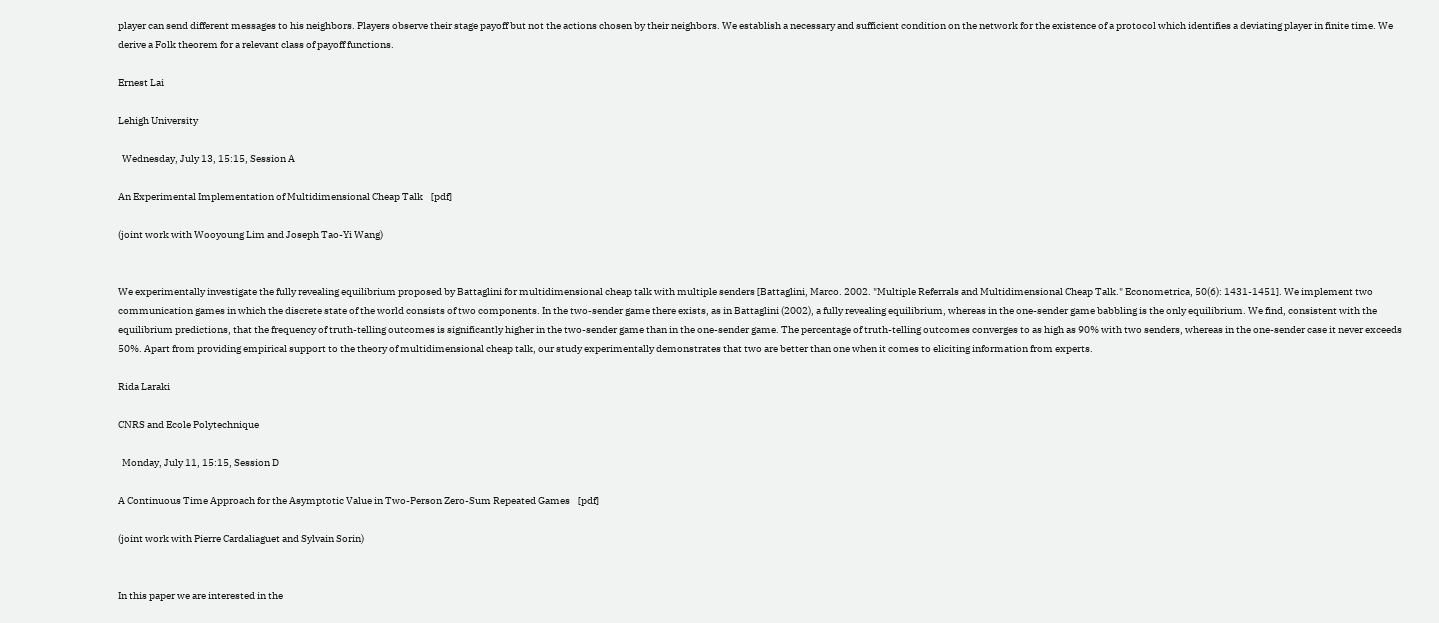player can send different messages to his neighbors. Players observe their stage payoff but not the actions chosen by their neighbors. We establish a necessary and sufficient condition on the network for the existence of a protocol which identifies a deviating player in finite time. We derive a Folk theorem for a relevant class of payoff functions.

Ernest Lai

Lehigh University

  Wednesday, July 13, 15:15, Session A

An Experimental Implementation of Multidimensional Cheap Talk    [pdf]

(joint work with Wooyoung Lim and Joseph Tao-Yi Wang)


We experimentally investigate the fully revealing equilibrium proposed by Battaglini for multidimensional cheap talk with multiple senders [Battaglini, Marco. 2002. "Multiple Referrals and Multidimensional Cheap Talk." Econometrica, 50(6): 1431-1451]. We implement two communication games in which the discrete state of the world consists of two components. In the two-sender game there exists, as in Battaglini (2002), a fully revealing equilibrium, whereas in the one-sender game babbling is the only equilibrium. We find, consistent with the equilibrium predictions, that the frequency of truth-telling outcomes is significantly higher in the two-sender game than in the one-sender game. The percentage of truth-telling outcomes converges to as high as 90% with two senders, whereas in the one-sender case it never exceeds 50%. Apart from providing empirical support to the theory of multidimensional cheap talk, our study experimentally demonstrates that two are better than one when it comes to eliciting information from experts.

Rida Laraki

CNRS and Ecole Polytechnique

  Monday, July 11, 15:15, Session D

A Continuous Time Approach for the Asymptotic Value in Two-Person Zero-Sum Repeated Games    [pdf]

(joint work with Pierre Cardaliaguet and Sylvain Sorin)


In this paper we are interested in the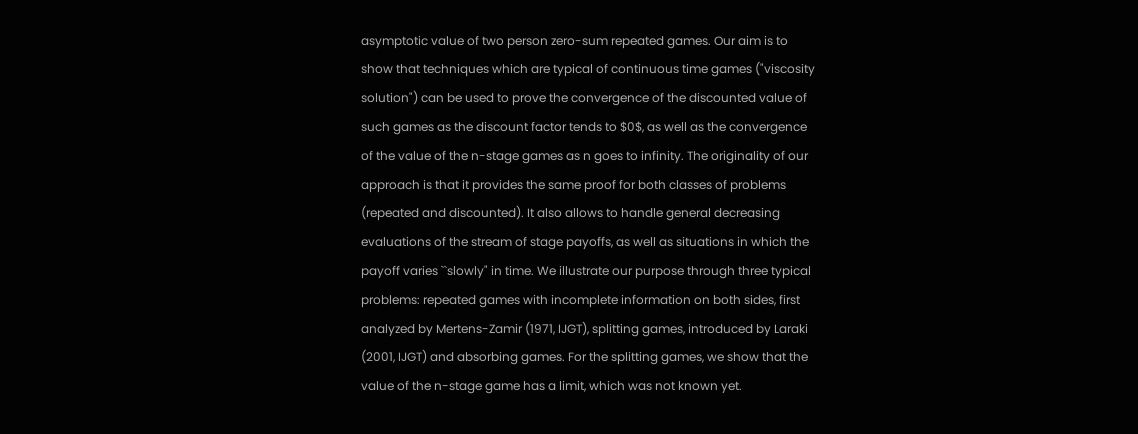asymptotic value of two person zero-sum repeated games. Our aim is to show that techniques which are typical of continuous time games ("viscosity solution") can be used to prove the convergence of the discounted value of such games as the discount factor tends to $0$, as well as the convergence of the value of the n-stage games as n goes to infinity. The originality of our approach is that it provides the same proof for both classes of problems (repeated and discounted). It also allows to handle general decreasing evaluations of the stream of stage payoffs, as well as situations in which the payoff varies ``slowly" in time. We illustrate our purpose through three typical problems: repeated games with incomplete information on both sides, first analyzed by Mertens-Zamir (1971, IJGT), splitting games, introduced by Laraki (2001, IJGT) and absorbing games. For the splitting games, we show that the value of the n-stage game has a limit, which was not known yet.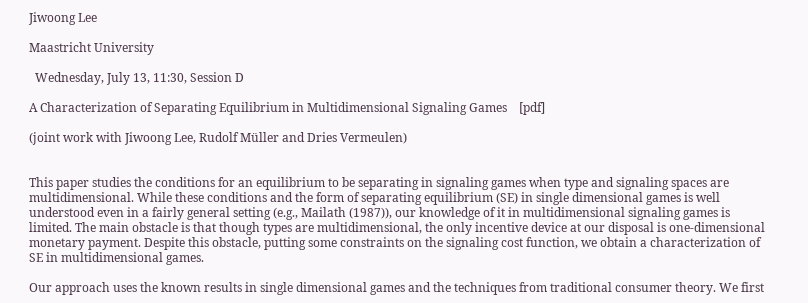Jiwoong Lee

Maastricht University

  Wednesday, July 13, 11:30, Session D

A Characterization of Separating Equilibrium in Multidimensional Signaling Games    [pdf]

(joint work with Jiwoong Lee, Rudolf Müller and Dries Vermeulen)


This paper studies the conditions for an equilibrium to be separating in signaling games when type and signaling spaces are multidimensional. While these conditions and the form of separating equilibrium (SE) in single dimensional games is well understood even in a fairly general setting (e.g., Mailath (1987)), our knowledge of it in multidimensional signaling games is limited. The main obstacle is that though types are multidimensional, the only incentive device at our disposal is one-dimensional monetary payment. Despite this obstacle, putting some constraints on the signaling cost function, we obtain a characterization of SE in multidimensional games.

Our approach uses the known results in single dimensional games and the techniques from traditional consumer theory. We first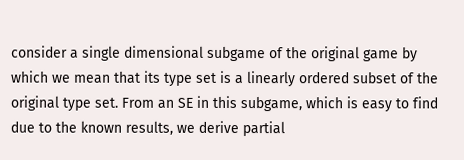consider a single dimensional subgame of the original game by which we mean that its type set is a linearly ordered subset of the original type set. From an SE in this subgame, which is easy to find due to the known results, we derive partial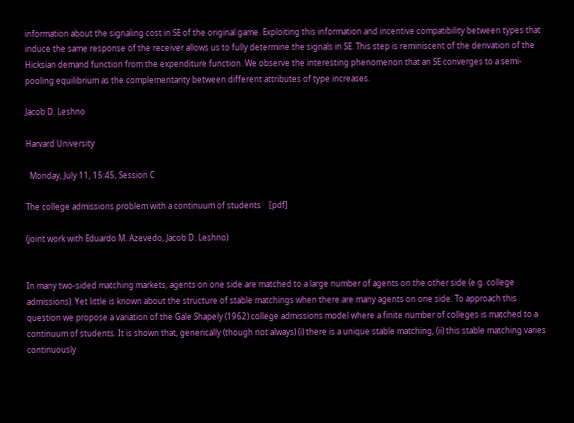information about the signaling cost in SE of the original game. Exploiting this information and incentive compatibility between types that induce the same response of the receiver allows us to fully determine the signals in SE. This step is reminiscent of the derivation of the Hicksian demand function from the expenditure function. We observe the interesting phenomenon that an SE converges to a semi-pooling equilibrium as the complementarity between different attributes of type increases.

Jacob D. Leshno

Harvard University

  Monday, July 11, 15:45, Session C

The college admissions problem with a continuum of students    [pdf]

(joint work with Eduardo M. Azevedo, Jacob D. Leshno)


In many two-sided matching markets, agents on one side are matched to a large number of agents on the other side (e.g. college admissions). Yet little is known about the structure of stable matchings when there are many agents on one side. To approach this question we propose a variation of the Gale Shapely (1962) college admissions model where a finite number of colleges is matched to a continuum of students. It is shown that, generically (though not always) (i) there is a unique stable matching, (ii) this stable matching varies continuously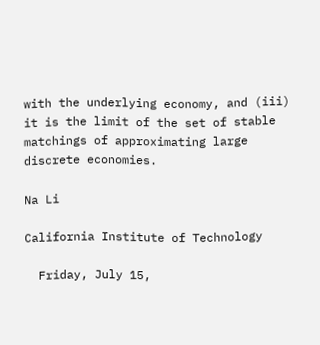with the underlying economy, and (iii) it is the limit of the set of stable matchings of approximating large discrete economies.

Na Li

California Institute of Technology

  Friday, July 15,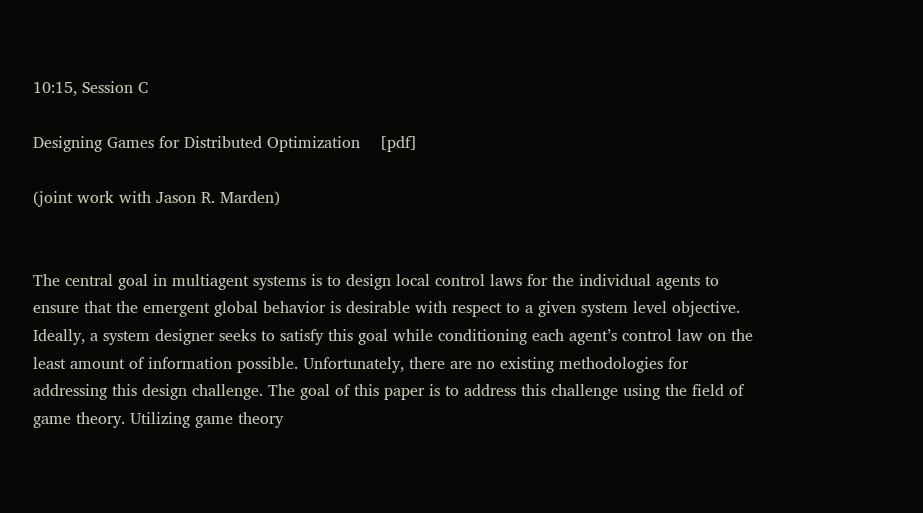10:15, Session C

Designing Games for Distributed Optimization    [pdf]

(joint work with Jason R. Marden)


The central goal in multiagent systems is to design local control laws for the individual agents to ensure that the emergent global behavior is desirable with respect to a given system level objective. Ideally, a system designer seeks to satisfy this goal while conditioning each agent’s control law on the least amount of information possible. Unfortunately, there are no existing methodologies for addressing this design challenge. The goal of this paper is to address this challenge using the field of game theory. Utilizing game theory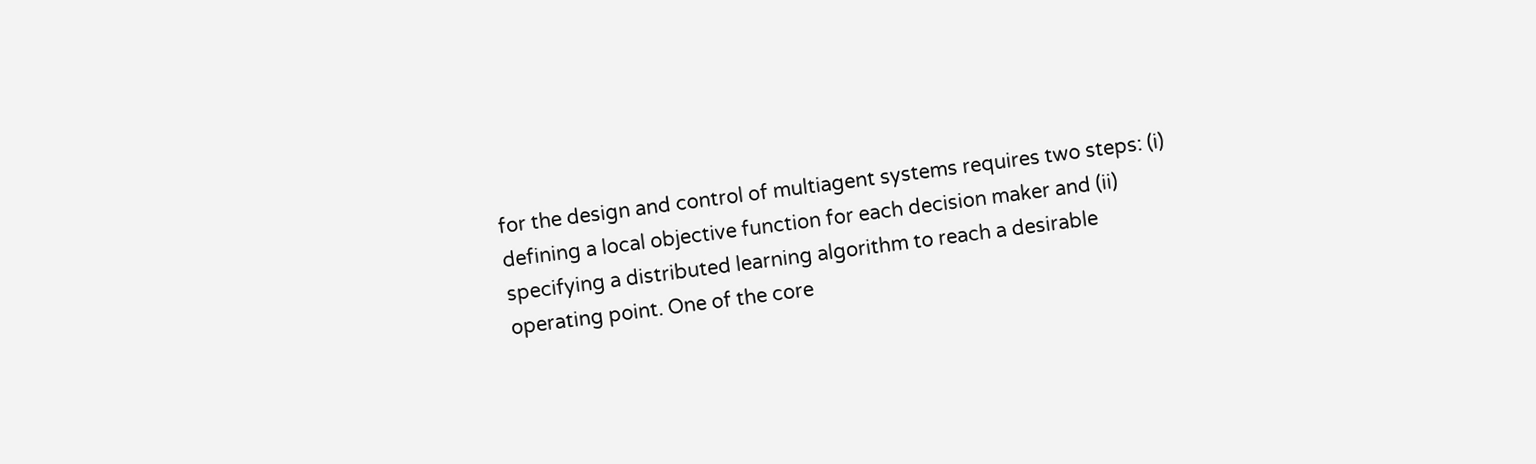for the design and control of multiagent systems requires two steps: (i) defining a local objective function for each decision maker and (ii) specifying a distributed learning algorithm to reach a desirable operating point. One of the core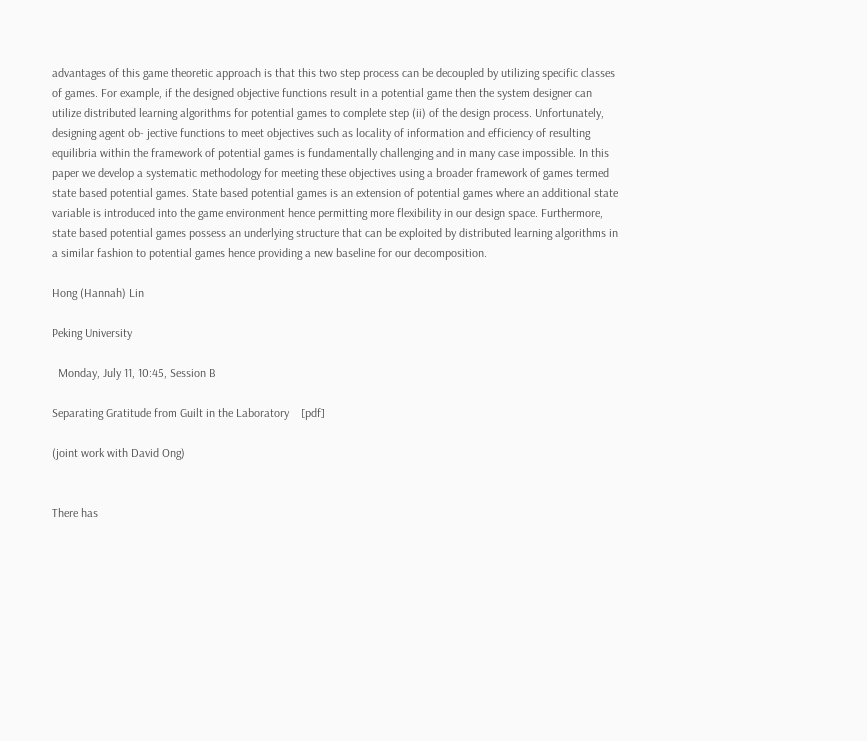advantages of this game theoretic approach is that this two step process can be decoupled by utilizing specific classes of games. For example, if the designed objective functions result in a potential game then the system designer can utilize distributed learning algorithms for potential games to complete step (ii) of the design process. Unfortunately, designing agent ob- jective functions to meet objectives such as locality of information and efficiency of resulting equilibria within the framework of potential games is fundamentally challenging and in many case impossible. In this paper we develop a systematic methodology for meeting these objectives using a broader framework of games termed state based potential games. State based potential games is an extension of potential games where an additional state variable is introduced into the game environment hence permitting more flexibility in our design space. Furthermore, state based potential games possess an underlying structure that can be exploited by distributed learning algorithms in a similar fashion to potential games hence providing a new baseline for our decomposition.

Hong (Hannah) Lin

Peking University

  Monday, July 11, 10:45, Session B

Separating Gratitude from Guilt in the Laboratory    [pdf]

(joint work with David Ong)


There has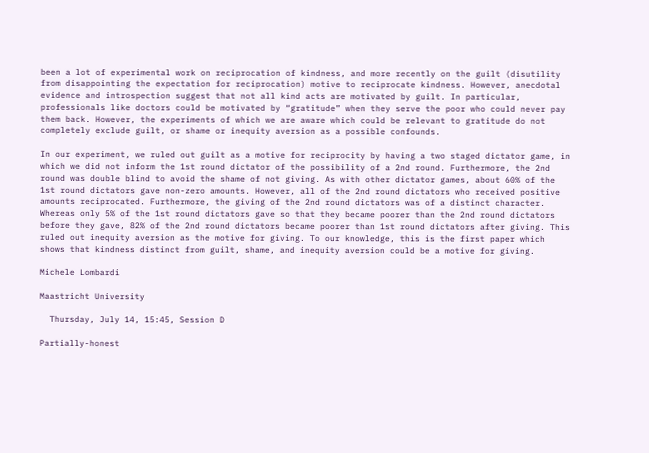been a lot of experimental work on reciprocation of kindness, and more recently on the guilt (disutility from disappointing the expectation for reciprocation) motive to reciprocate kindness. However, anecdotal evidence and introspection suggest that not all kind acts are motivated by guilt. In particular, professionals like doctors could be motivated by “gratitude” when they serve the poor who could never pay them back. However, the experiments of which we are aware which could be relevant to gratitude do not completely exclude guilt, or shame or inequity aversion as a possible confounds.

In our experiment, we ruled out guilt as a motive for reciprocity by having a two staged dictator game, in which we did not inform the 1st round dictator of the possibility of a 2nd round. Furthermore, the 2nd round was double blind to avoid the shame of not giving. As with other dictator games, about 60% of the 1st round dictators gave non-zero amounts. However, all of the 2nd round dictators who received positive amounts reciprocated. Furthermore, the giving of the 2nd round dictators was of a distinct character. Whereas only 5% of the 1st round dictators gave so that they became poorer than the 2nd round dictators before they gave, 82% of the 2nd round dictators became poorer than 1st round dictators after giving. This ruled out inequity aversion as the motive for giving. To our knowledge, this is the first paper which shows that kindness distinct from guilt, shame, and inequity aversion could be a motive for giving.

Michele Lombardi

Maastricht University

  Thursday, July 14, 15:45, Session D

Partially-honest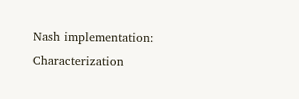Nash implementation: Characterization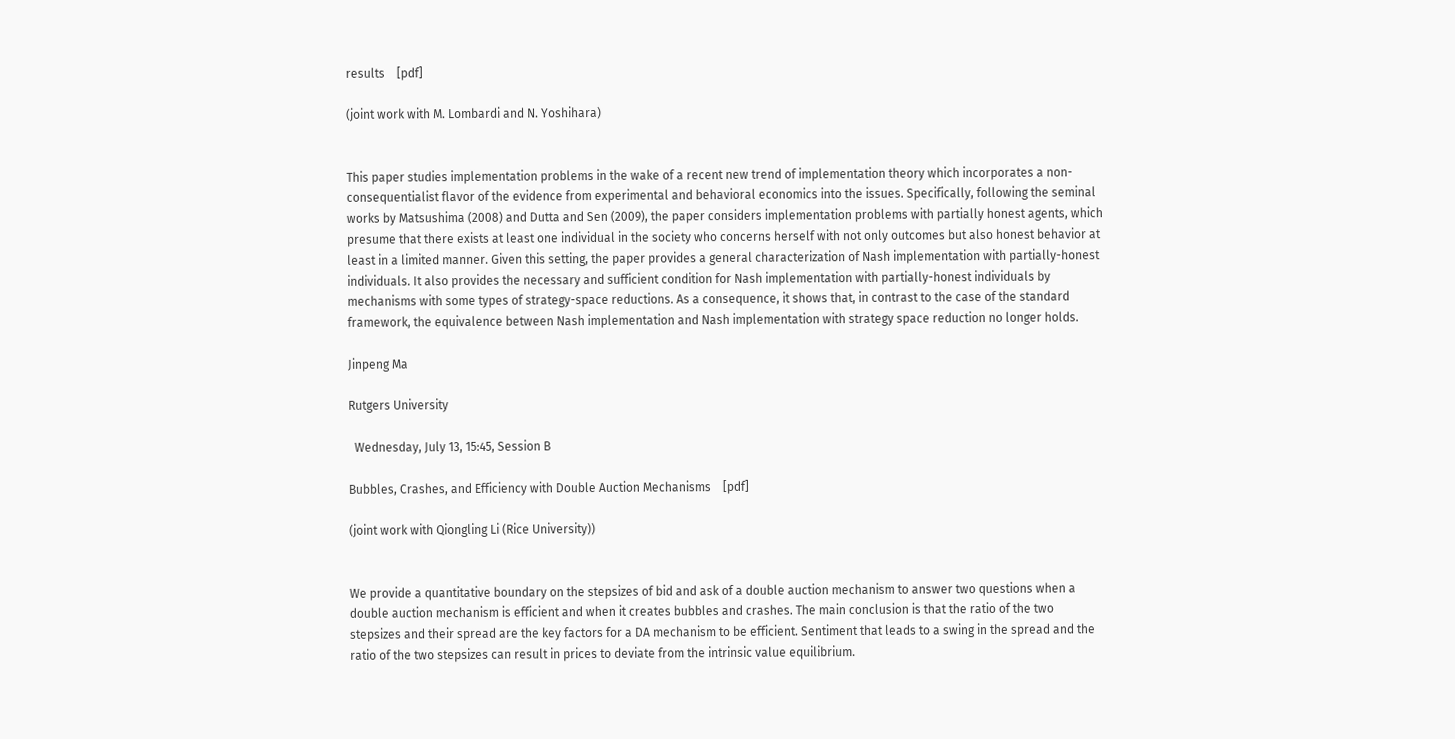results    [pdf]

(joint work with M. Lombardi and N. Yoshihara)


This paper studies implementation problems in the wake of a recent new trend of implementation theory which incorporates a non-consequentialist flavor of the evidence from experimental and behavioral economics into the issues. Specifically, following the seminal works by Matsushima (2008) and Dutta and Sen (2009), the paper considers implementation problems with partially honest agents, which presume that there exists at least one individual in the society who concerns herself with not only outcomes but also honest behavior at least in a limited manner. Given this setting, the paper provides a general characterization of Nash implementation with partially-honest individuals. It also provides the necessary and sufficient condition for Nash implementation with partially-honest individuals by mechanisms with some types of strategy-space reductions. As a consequence, it shows that, in contrast to the case of the standard framework, the equivalence between Nash implementation and Nash implementation with strategy space reduction no longer holds.

Jinpeng Ma

Rutgers University

  Wednesday, July 13, 15:45, Session B

Bubbles, Crashes, and Efficiency with Double Auction Mechanisms    [pdf]

(joint work with Qiongling Li (Rice University))


We provide a quantitative boundary on the stepsizes of bid and ask of a double auction mechanism to answer two questions when a double auction mechanism is efficient and when it creates bubbles and crashes. The main conclusion is that the ratio of the two stepsizes and their spread are the key factors for a DA mechanism to be efficient. Sentiment that leads to a swing in the spread and the ratio of the two stepsizes can result in prices to deviate from the intrinsic value equilibrium.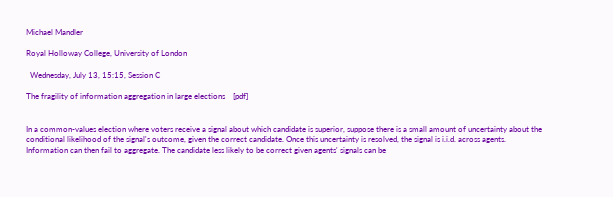Michael Mandler

Royal Holloway College, University of London

  Wednesday, July 13, 15:15, Session C

The fragility of information aggregation in large elections    [pdf]


In a common-values election where voters receive a signal about which candidate is superior, suppose there is a small amount of uncertainty about the conditional likelihood of the signal's outcome, given the correct candidate. Once this uncertainty is resolved, the signal is i.i.d. across agents. Information can then fail to aggregate. The candidate less likely to be correct given agents' signals can be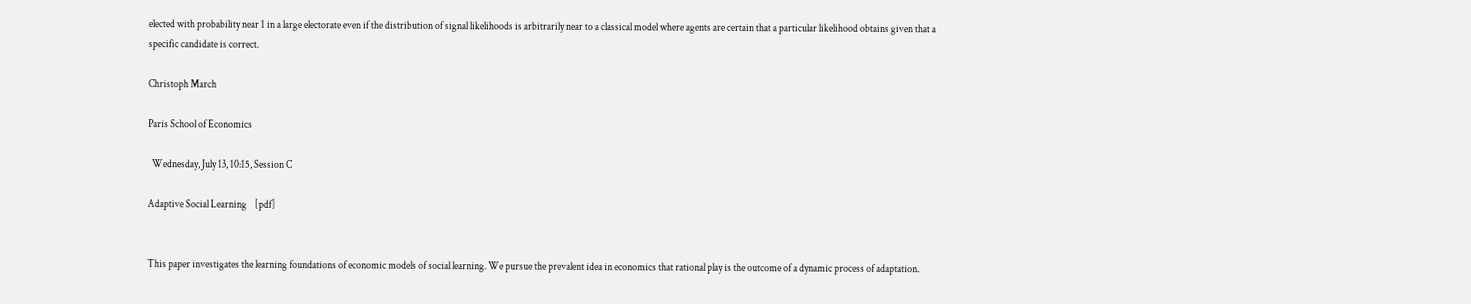elected with probability near 1 in a large electorate even if the distribution of signal likelihoods is arbitrarily near to a classical model where agents are certain that a particular likelihood obtains given that a specific candidate is correct.

Christoph March

Paris School of Economics

  Wednesday, July 13, 10:15, Session C

Adaptive Social Learning    [pdf]


This paper investigates the learning foundations of economic models of social learning. We pursue the prevalent idea in economics that rational play is the outcome of a dynamic process of adaptation.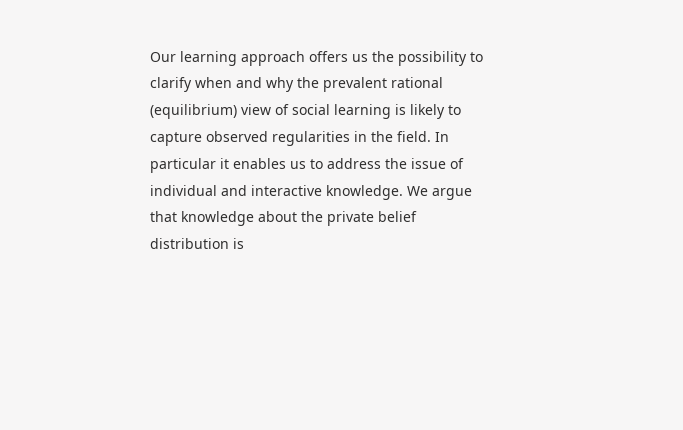Our learning approach offers us the possibility to clarify when and why the prevalent rational (equilibrium) view of social learning is likely to capture observed regularities in the field. In particular it enables us to address the issue of individual and interactive knowledge. We argue that knowledge about the private belief distribution is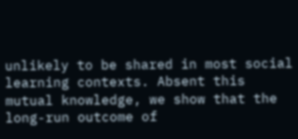unlikely to be shared in most social learning contexts. Absent this mutual knowledge, we show that the long-run outcome of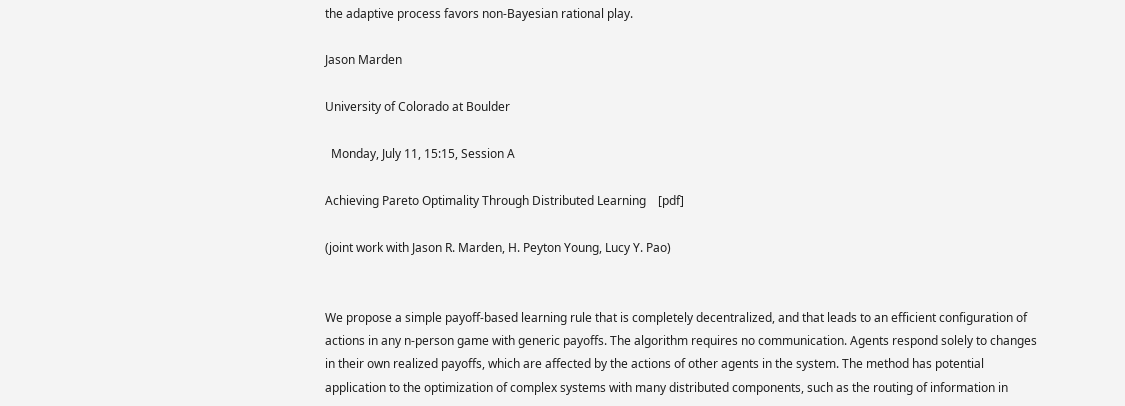the adaptive process favors non-Bayesian rational play.

Jason Marden

University of Colorado at Boulder

  Monday, July 11, 15:15, Session A

Achieving Pareto Optimality Through Distributed Learning    [pdf]

(joint work with Jason R. Marden, H. Peyton Young, Lucy Y. Pao)


We propose a simple payoff-based learning rule that is completely decentralized, and that leads to an efficient configuration of actions in any n-person game with generic payoffs. The algorithm requires no communication. Agents respond solely to changes in their own realized payoffs, which are affected by the actions of other agents in the system. The method has potential application to the optimization of complex systems with many distributed components, such as the routing of information in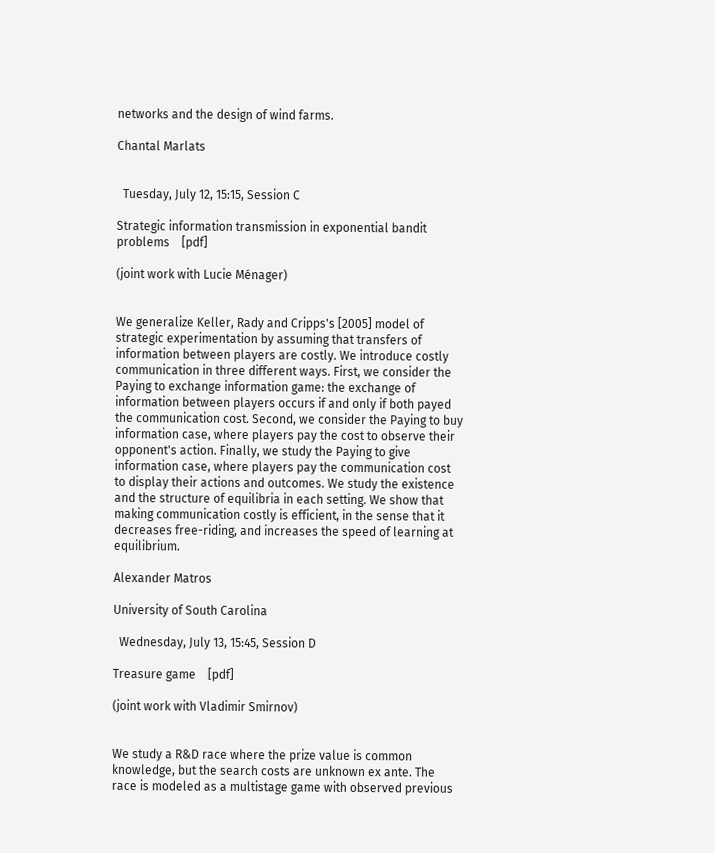networks and the design of wind farms.

Chantal Marlats


  Tuesday, July 12, 15:15, Session C

Strategic information transmission in exponential bandit problems    [pdf]

(joint work with Lucie Ménager)


We generalize Keller, Rady and Cripps's [2005] model of strategic experimentation by assuming that transfers of information between players are costly. We introduce costly communication in three different ways. First, we consider the Paying to exchange information game: the exchange of information between players occurs if and only if both payed the communication cost. Second, we consider the Paying to buy information case, where players pay the cost to observe their opponent's action. Finally, we study the Paying to give information case, where players pay the communication cost to display their actions and outcomes. We study the existence and the structure of equilibria in each setting. We show that making communication costly is efficient, in the sense that it decreases free-riding, and increases the speed of learning at equilibrium.

Alexander Matros

University of South Carolina

  Wednesday, July 13, 15:45, Session D

Treasure game    [pdf]

(joint work with Vladimir Smirnov)


We study a R&D race where the prize value is common knowledge, but the search costs are unknown ex ante. The race is modeled as a multistage game with observed previous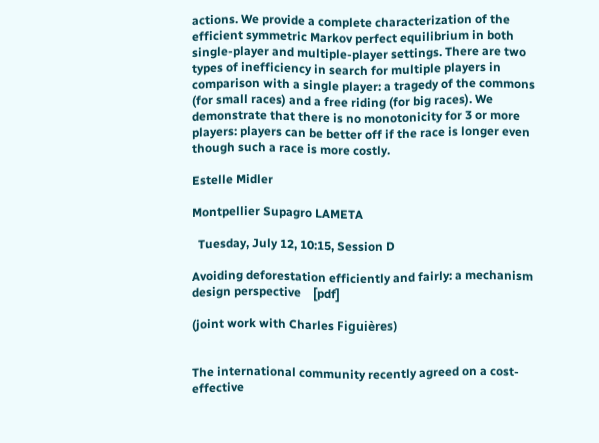actions. We provide a complete characterization of the efficient symmetric Markov perfect equilibrium in both single-player and multiple-player settings. There are two types of inefficiency in search for multiple players in comparison with a single player: a tragedy of the commons (for small races) and a free riding (for big races). We demonstrate that there is no monotonicity for 3 or more players: players can be better off if the race is longer even though such a race is more costly.

Estelle Midler

Montpellier Supagro LAMETA

  Tuesday, July 12, 10:15, Session D

Avoiding deforestation efficiently and fairly: a mechanism design perspective    [pdf]

(joint work with Charles Figuières)


The international community recently agreed on a cost-effective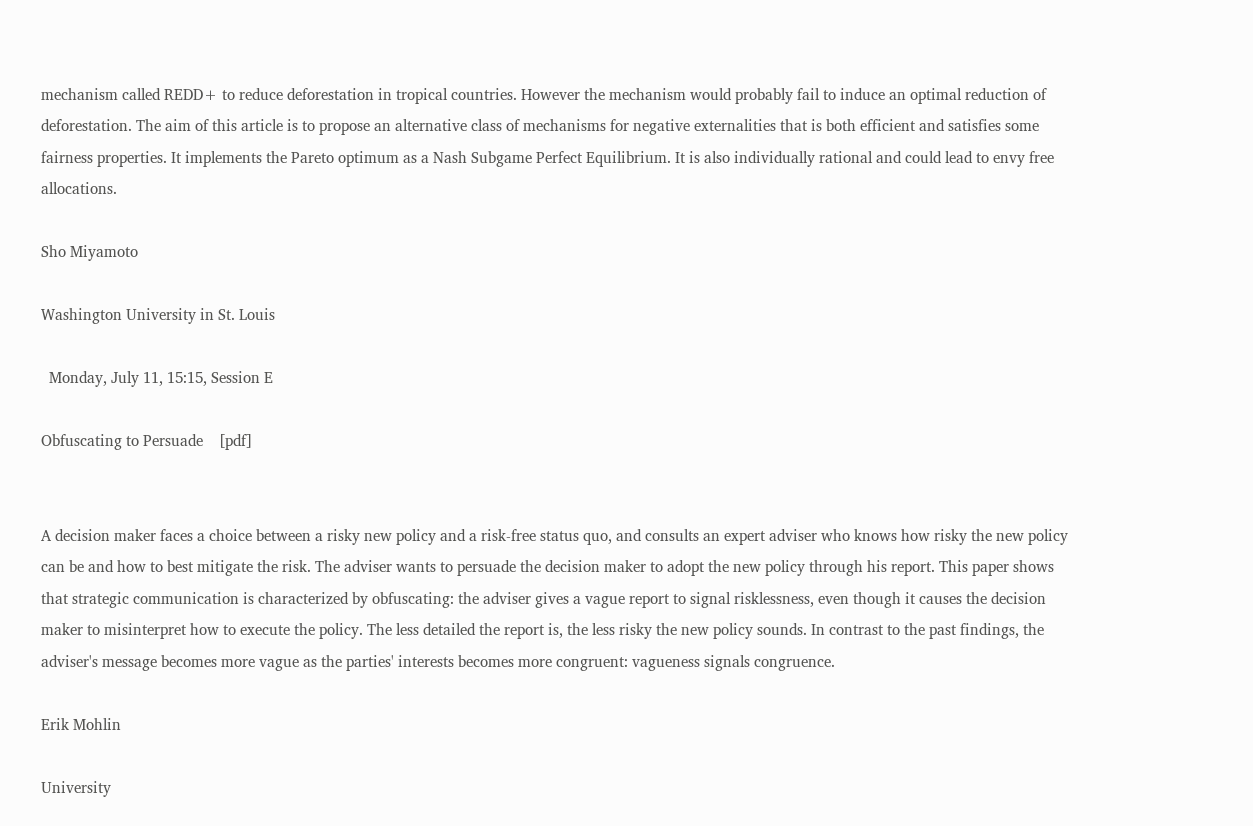mechanism called REDD+ to reduce deforestation in tropical countries. However the mechanism would probably fail to induce an optimal reduction of deforestation. The aim of this article is to propose an alternative class of mechanisms for negative externalities that is both efficient and satisfies some fairness properties. It implements the Pareto optimum as a Nash Subgame Perfect Equilibrium. It is also individually rational and could lead to envy free allocations.

Sho Miyamoto

Washington University in St. Louis

  Monday, July 11, 15:15, Session E

Obfuscating to Persuade    [pdf]


A decision maker faces a choice between a risky new policy and a risk-free status quo, and consults an expert adviser who knows how risky the new policy can be and how to best mitigate the risk. The adviser wants to persuade the decision maker to adopt the new policy through his report. This paper shows that strategic communication is characterized by obfuscating: the adviser gives a vague report to signal risklessness, even though it causes the decision maker to misinterpret how to execute the policy. The less detailed the report is, the less risky the new policy sounds. In contrast to the past findings, the adviser's message becomes more vague as the parties' interests becomes more congruent: vagueness signals congruence.

Erik Mohlin

University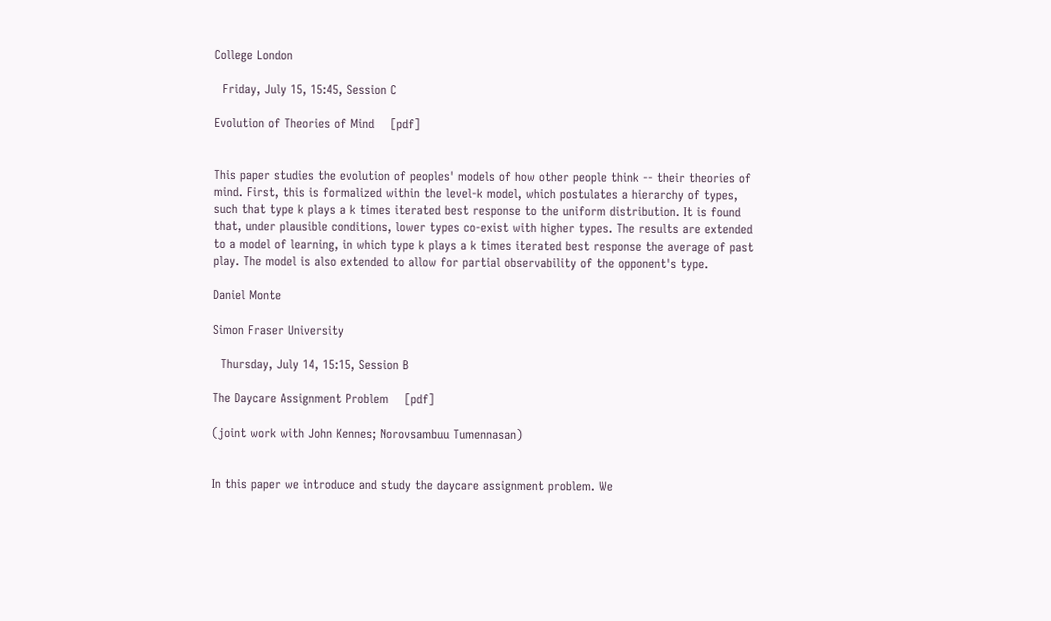College London

  Friday, July 15, 15:45, Session C

Evolution of Theories of Mind    [pdf]


This paper studies the evolution of peoples' models of how other people think -- their theories of mind. First, this is formalized within the level-k model, which postulates a hierarchy of types, such that type k plays a k times iterated best response to the uniform distribution. It is found that, under plausible conditions, lower types co-exist with higher types. The results are extended to a model of learning, in which type k plays a k times iterated best response the average of past play. The model is also extended to allow for partial observability of the opponent's type.

Daniel Monte

Simon Fraser University

  Thursday, July 14, 15:15, Session B

The Daycare Assignment Problem    [pdf]

(joint work with John Kennes; Norovsambuu Tumennasan)


In this paper we introduce and study the daycare assignment problem. We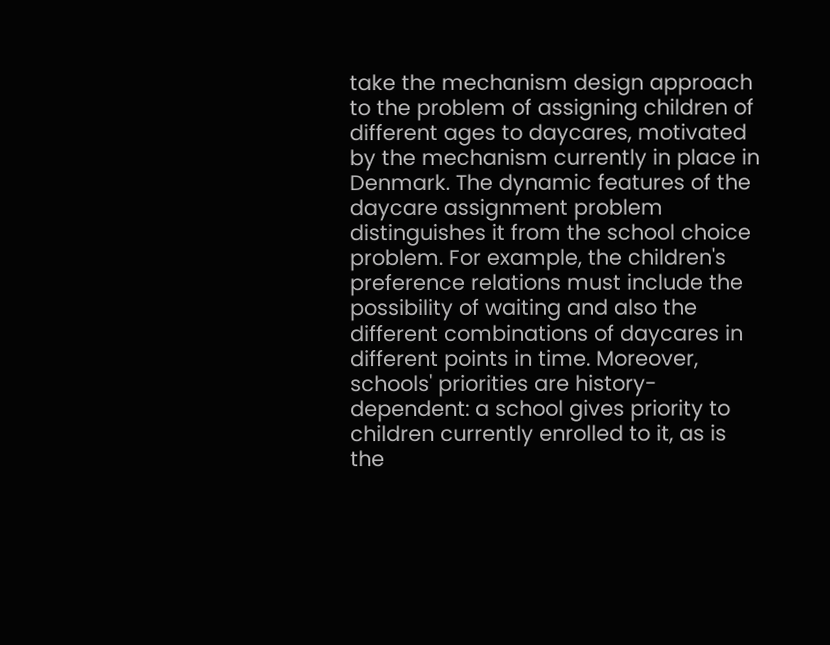take the mechanism design approach to the problem of assigning children of different ages to daycares, motivated by the mechanism currently in place in Denmark. The dynamic features of the daycare assignment problem distinguishes it from the school choice problem. For example, the children's preference relations must include the possibility of waiting and also the different combinations of daycares in different points in time. Moreover, schools' priorities are history-dependent: a school gives priority to children currently enrolled to it, as is the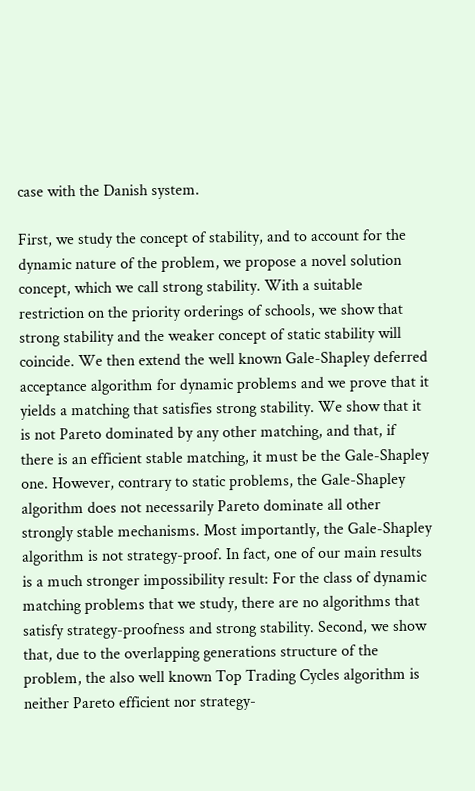case with the Danish system.

First, we study the concept of stability, and to account for the dynamic nature of the problem, we propose a novel solution concept, which we call strong stability. With a suitable restriction on the priority orderings of schools, we show that strong stability and the weaker concept of static stability will coincide. We then extend the well known Gale-Shapley deferred acceptance algorithm for dynamic problems and we prove that it yields a matching that satisfies strong stability. We show that it is not Pareto dominated by any other matching, and that, if there is an efficient stable matching, it must be the Gale-Shapley one. However, contrary to static problems, the Gale-Shapley algorithm does not necessarily Pareto dominate all other strongly stable mechanisms. Most importantly, the Gale-Shapley algorithm is not strategy-proof. In fact, one of our main results is a much stronger impossibility result: For the class of dynamic matching problems that we study, there are no algorithms that satisfy strategy-proofness and strong stability. Second, we show that, due to the overlapping generations structure of the problem, the also well known Top Trading Cycles algorithm is neither Pareto efficient nor strategy-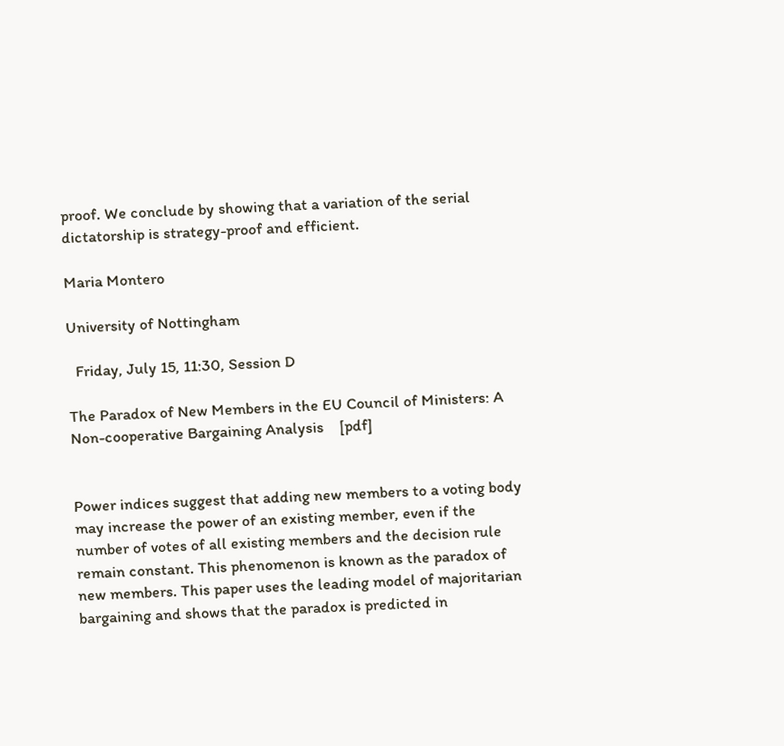proof. We conclude by showing that a variation of the serial dictatorship is strategy-proof and efficient.

Maria Montero

University of Nottingham

  Friday, July 15, 11:30, Session D

The Paradox of New Members in the EU Council of Ministers: A Non-cooperative Bargaining Analysis    [pdf]


Power indices suggest that adding new members to a voting body may increase the power of an existing member, even if the number of votes of all existing members and the decision rule remain constant. This phenomenon is known as the paradox of new members. This paper uses the leading model of majoritarian bargaining and shows that the paradox is predicted in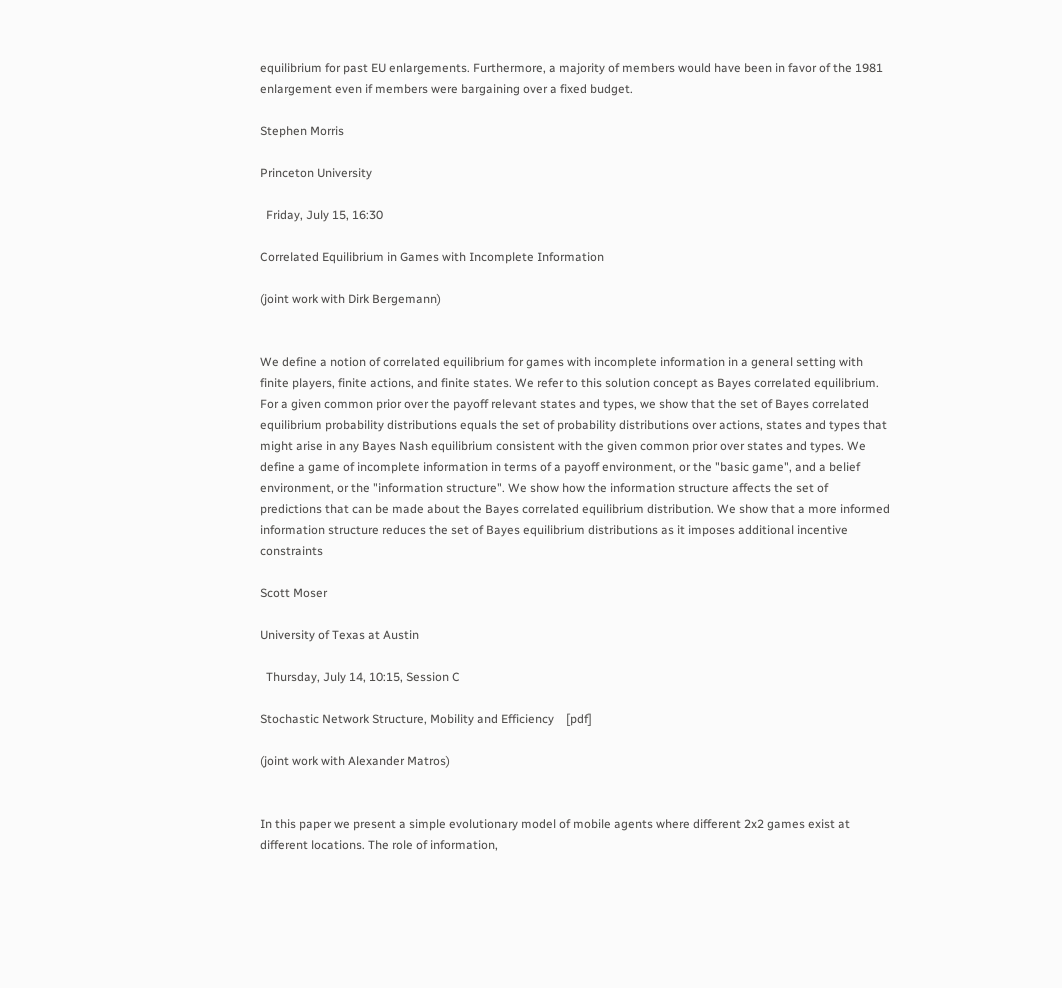equilibrium for past EU enlargements. Furthermore, a majority of members would have been in favor of the 1981 enlargement even if members were bargaining over a fixed budget.

Stephen Morris

Princeton University

  Friday, July 15, 16:30

Correlated Equilibrium in Games with Incomplete Information

(joint work with Dirk Bergemann)


We define a notion of correlated equilibrium for games with incomplete information in a general setting with finite players, finite actions, and finite states. We refer to this solution concept as Bayes correlated equilibrium. For a given common prior over the payoff relevant states and types, we show that the set of Bayes correlated equilibrium probability distributions equals the set of probability distributions over actions, states and types that might arise in any Bayes Nash equilibrium consistent with the given common prior over states and types. We define a game of incomplete information in terms of a payoff environment, or the "basic game", and a belief environment, or the "information structure". We show how the information structure affects the set of predictions that can be made about the Bayes correlated equilibrium distribution. We show that a more informed information structure reduces the set of Bayes equilibrium distributions as it imposes additional incentive constraints

Scott Moser

University of Texas at Austin

  Thursday, July 14, 10:15, Session C

Stochastic Network Structure, Mobility and Efficiency    [pdf]

(joint work with Alexander Matros)


In this paper we present a simple evolutionary model of mobile agents where different 2x2 games exist at different locations. The role of information,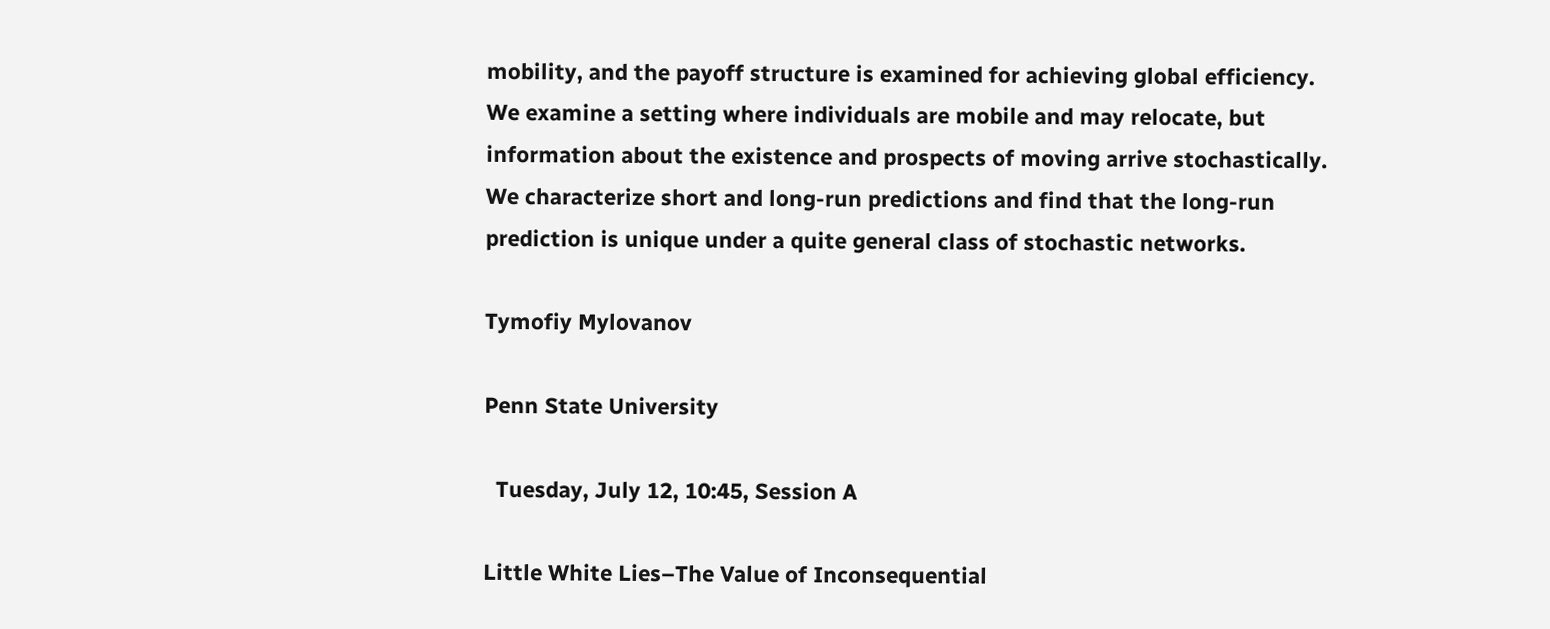mobility, and the payoff structure is examined for achieving global efficiency. We examine a setting where individuals are mobile and may relocate, but information about the existence and prospects of moving arrive stochastically. We characterize short and long-run predictions and find that the long-run prediction is unique under a quite general class of stochastic networks.

Tymofiy Mylovanov

Penn State University

  Tuesday, July 12, 10:45, Session A

Little White Lies–The Value of Inconsequential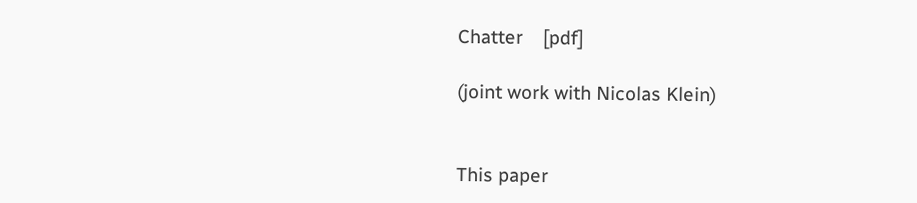Chatter    [pdf]

(joint work with Nicolas Klein)


This paper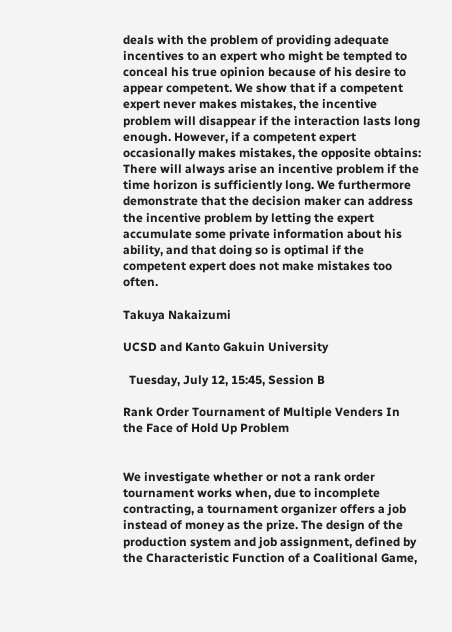deals with the problem of providing adequate incentives to an expert who might be tempted to conceal his true opinion because of his desire to appear competent. We show that if a competent expert never makes mistakes, the incentive problem will disappear if the interaction lasts long enough. However, if a competent expert occasionally makes mistakes, the opposite obtains: There will always arise an incentive problem if the time horizon is sufficiently long. We furthermore demonstrate that the decision maker can address the incentive problem by letting the expert accumulate some private information about his ability, and that doing so is optimal if the competent expert does not make mistakes too often.

Takuya Nakaizumi

UCSD and Kanto Gakuin University

  Tuesday, July 12, 15:45, Session B

Rank Order Tournament of Multiple Venders In the Face of Hold Up Problem


We investigate whether or not a rank order tournament works when, due to incomplete contracting, a tournament organizer offers a job instead of money as the prize. The design of the production system and job assignment, defined by the Characteristic Function of a Coalitional Game,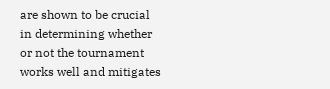are shown to be crucial in determining whether or not the tournament works well and mitigates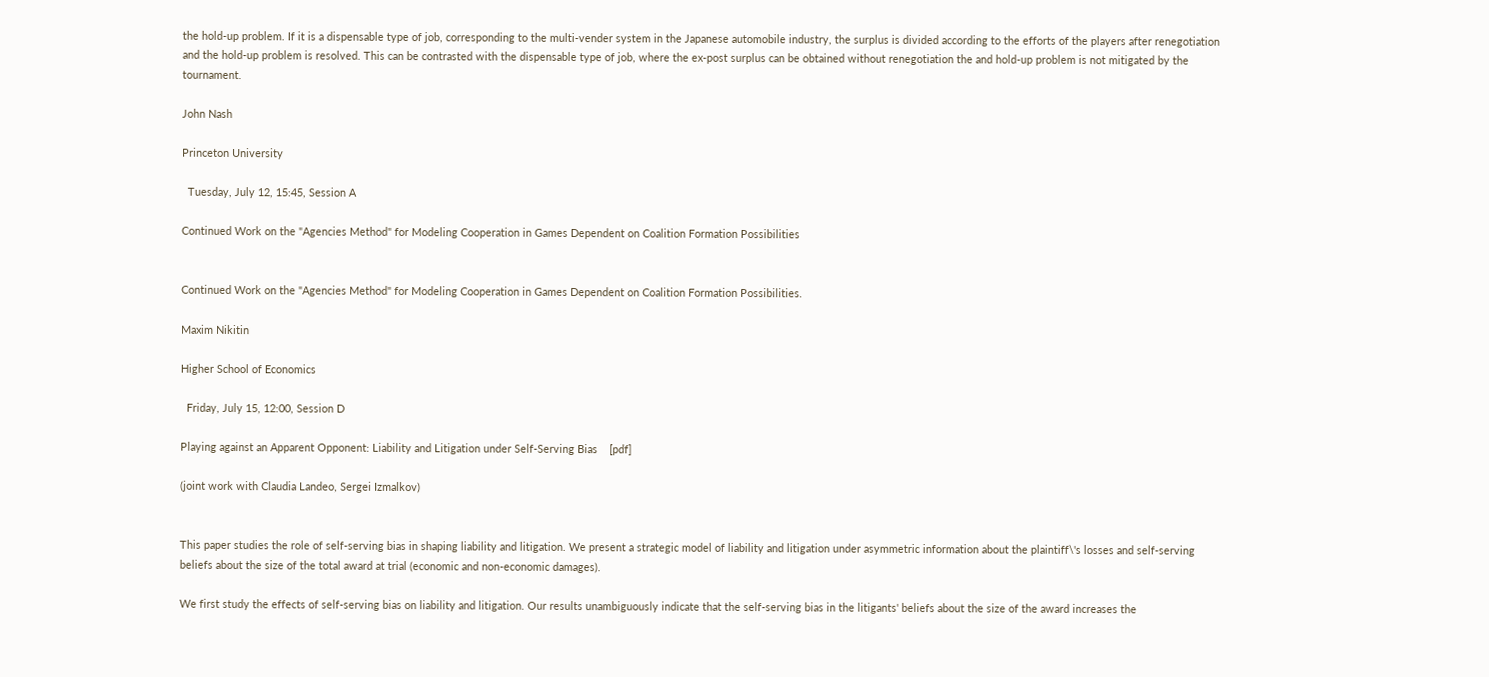the hold-up problem. If it is a dispensable type of job, corresponding to the multi-vender system in the Japanese automobile industry, the surplus is divided according to the efforts of the players after renegotiation and the hold-up problem is resolved. This can be contrasted with the dispensable type of job, where the ex-post surplus can be obtained without renegotiation the and hold-up problem is not mitigated by the tournament.

John Nash

Princeton University

  Tuesday, July 12, 15:45, Session A

Continued Work on the "Agencies Method" for Modeling Cooperation in Games Dependent on Coalition Formation Possibilities


Continued Work on the "Agencies Method" for Modeling Cooperation in Games Dependent on Coalition Formation Possibilities.

Maxim Nikitin

Higher School of Economics

  Friday, July 15, 12:00, Session D

Playing against an Apparent Opponent: Liability and Litigation under Self-Serving Bias    [pdf]

(joint work with Claudia Landeo, Sergei Izmalkov)


This paper studies the role of self-serving bias in shaping liability and litigation. We present a strategic model of liability and litigation under asymmetric information about the plaintiff\'s losses and self-serving beliefs about the size of the total award at trial (economic and non-economic damages).

We first study the effects of self-serving bias on liability and litigation. Our results unambiguously indicate that the self-serving bias in the litigants' beliefs about the size of the award increases the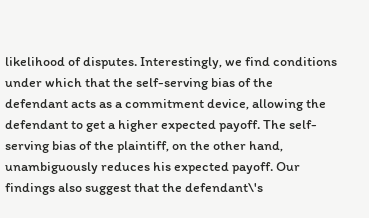likelihood of disputes. Interestingly, we find conditions under which that the self-serving bias of the defendant acts as a commitment device, allowing the defendant to get a higher expected payoff. The self-serving bias of the plaintiff, on the other hand, unambiguously reduces his expected payoff. Our findings also suggest that the defendant\'s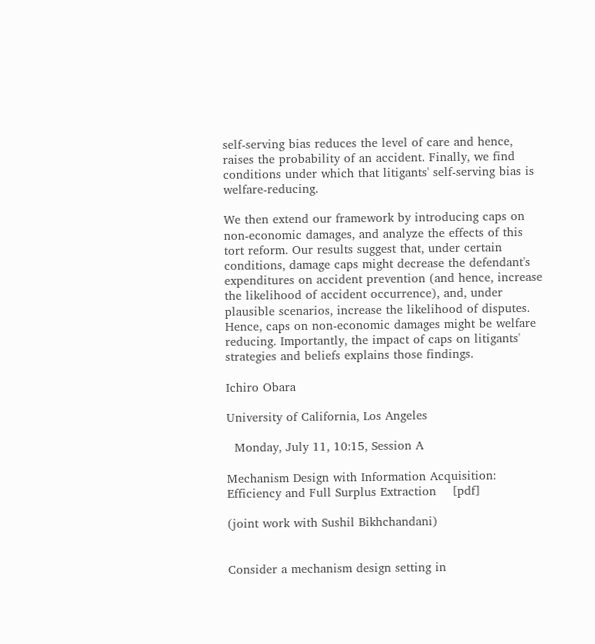self-serving bias reduces the level of care and hence, raises the probability of an accident. Finally, we find conditions under which that litigants' self-serving bias is welfare-reducing.

We then extend our framework by introducing caps on non-economic damages, and analyze the effects of this tort reform. Our results suggest that, under certain conditions, damage caps might decrease the defendant's expenditures on accident prevention (and hence, increase the likelihood of accident occurrence), and, under plausible scenarios, increase the likelihood of disputes. Hence, caps on non-economic damages might be welfare reducing. Importantly, the impact of caps on litigants' strategies and beliefs explains those findings.

Ichiro Obara

University of California, Los Angeles

  Monday, July 11, 10:15, Session A

Mechanism Design with Information Acquisition: Efficiency and Full Surplus Extraction    [pdf]

(joint work with Sushil Bikhchandani)


Consider a mechanism design setting in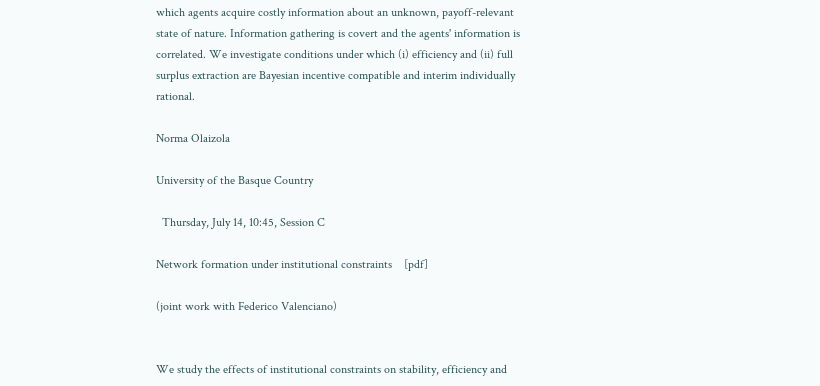which agents acquire costly information about an unknown, payoff-relevant state of nature. Information gathering is covert and the agents' information is correlated. We investigate conditions under which (i) efficiency and (ii) full surplus extraction are Bayesian incentive compatible and interim individually rational.

Norma Olaizola

University of the Basque Country

  Thursday, July 14, 10:45, Session C

Network formation under institutional constraints    [pdf]

(joint work with Federico Valenciano)


We study the effects of institutional constraints on stability, efficiency and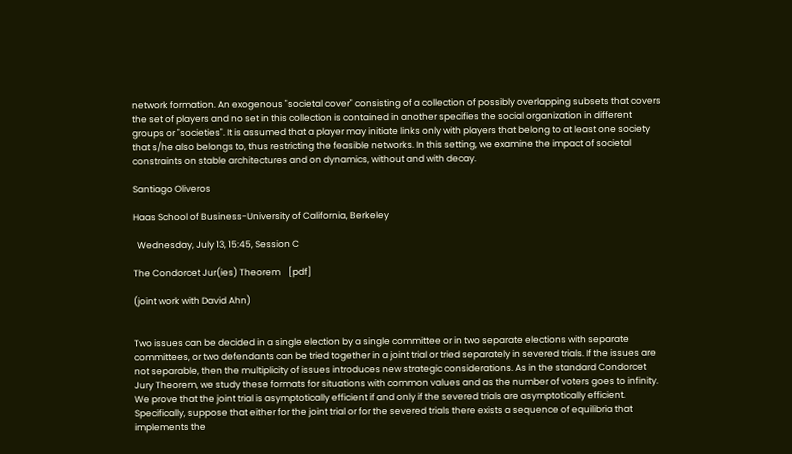network formation. An exogenous "societal cover" consisting of a collection of possibly overlapping subsets that covers the set of players and no set in this collection is contained in another specifies the social organization in different groups or "societies". It is assumed that a player may initiate links only with players that belong to at least one society that s/he also belongs to, thus restricting the feasible networks. In this setting, we examine the impact of societal constraints on stable architectures and on dynamics, without and with decay.

Santiago Oliveros

Haas School of Business-University of California, Berkeley

  Wednesday, July 13, 15:45, Session C

The Condorcet Jur(ies) Theorem    [pdf]

(joint work with David Ahn)


Two issues can be decided in a single election by a single committee or in two separate elections with separate committees, or two defendants can be tried together in a joint trial or tried separately in severed trials. If the issues are not separable, then the multiplicity of issues introduces new strategic considerations. As in the standard Condorcet Jury Theorem, we study these formats for situations with common values and as the number of voters goes to infinity. We prove that the joint trial is asymptotically efficient if and only if the severed trials are asymptotically efficient. Specifically, suppose that either for the joint trial or for the severed trials there exists a sequence of equilibria that implements the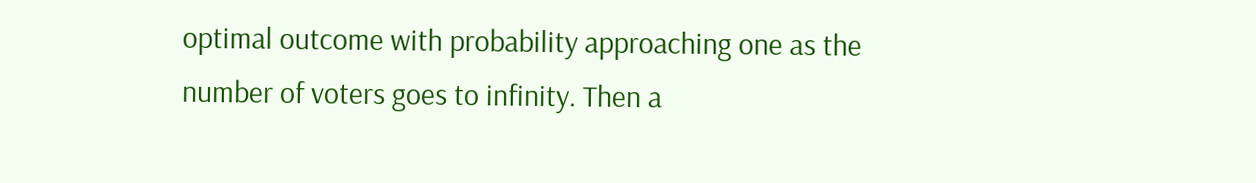optimal outcome with probability approaching one as the number of voters goes to infinity. Then a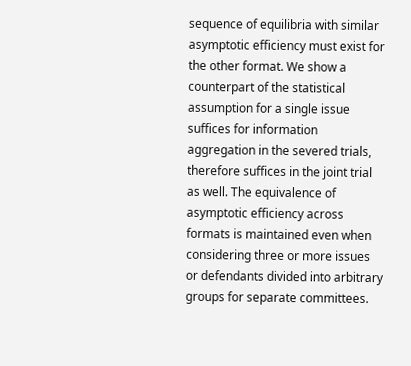sequence of equilibria with similar asymptotic efficiency must exist for the other format. We show a counterpart of the statistical assumption for a single issue suffices for information aggregation in the severed trials, therefore suffices in the joint trial as well. The equivalence of asymptotic efficiency across formats is maintained even when considering three or more issues or defendants divided into arbitrary groups for separate committees.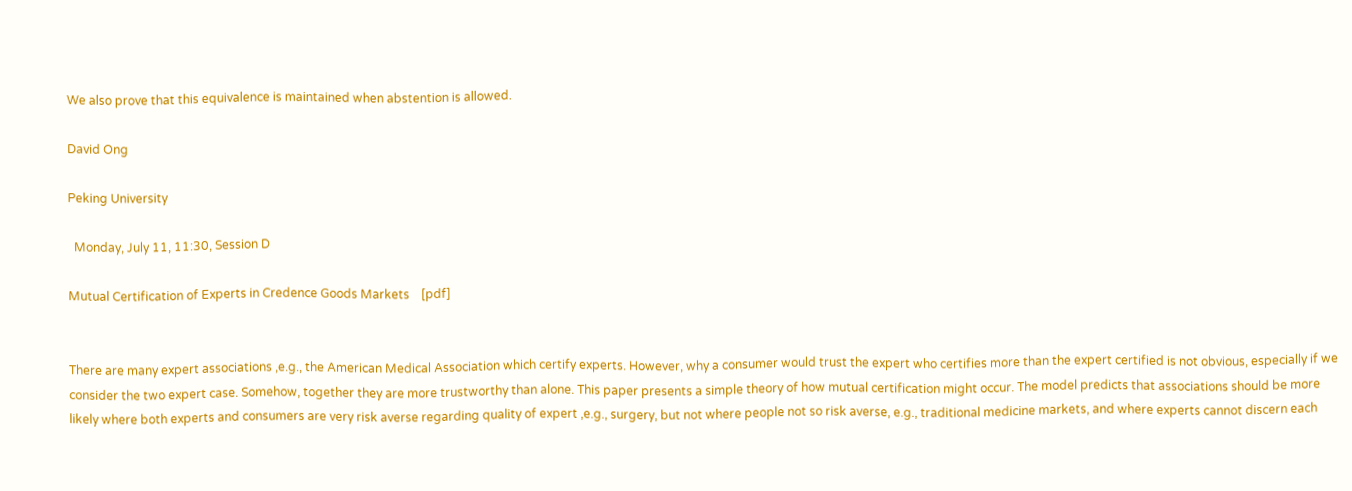We also prove that this equivalence is maintained when abstention is allowed.

David Ong

Peking University

  Monday, July 11, 11:30, Session D

Mutual Certification of Experts in Credence Goods Markets    [pdf]


There are many expert associations ,e.g., the American Medical Association which certify experts. However, why a consumer would trust the expert who certifies more than the expert certified is not obvious, especially if we consider the two expert case. Somehow, together they are more trustworthy than alone. This paper presents a simple theory of how mutual certification might occur. The model predicts that associations should be more likely where both experts and consumers are very risk averse regarding quality of expert ,e.g., surgery, but not where people not so risk averse, e.g., traditional medicine markets, and where experts cannot discern each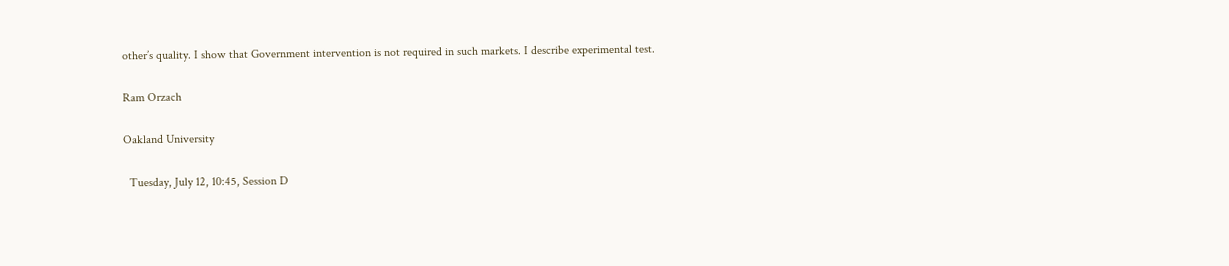other’s quality. I show that Government intervention is not required in such markets. I describe experimental test.

Ram Orzach

Oakland University

  Tuesday, July 12, 10:45, Session D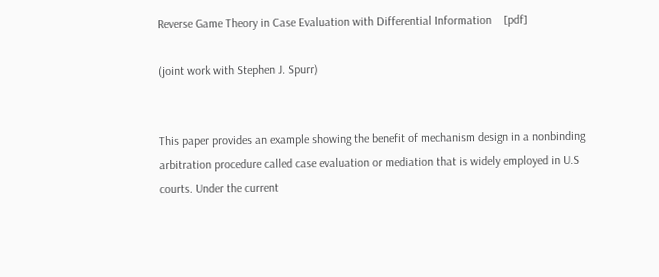Reverse Game Theory in Case Evaluation with Differential Information    [pdf]

(joint work with Stephen J. Spurr)


This paper provides an example showing the benefit of mechanism design in a nonbinding arbitration procedure called case evaluation or mediation that is widely employed in U.S courts. Under the current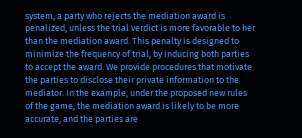system, a party who rejects the mediation award is penalized, unless the trial verdict is more favorable to her than the mediation award. This penalty is designed to minimize the frequency of trial, by inducing both parties to accept the award. We provide procedures that motivate the parties to disclose their private information to the mediator. In the example, under the proposed new rules of the game, the mediation award is likely to be more accurate, and the parties are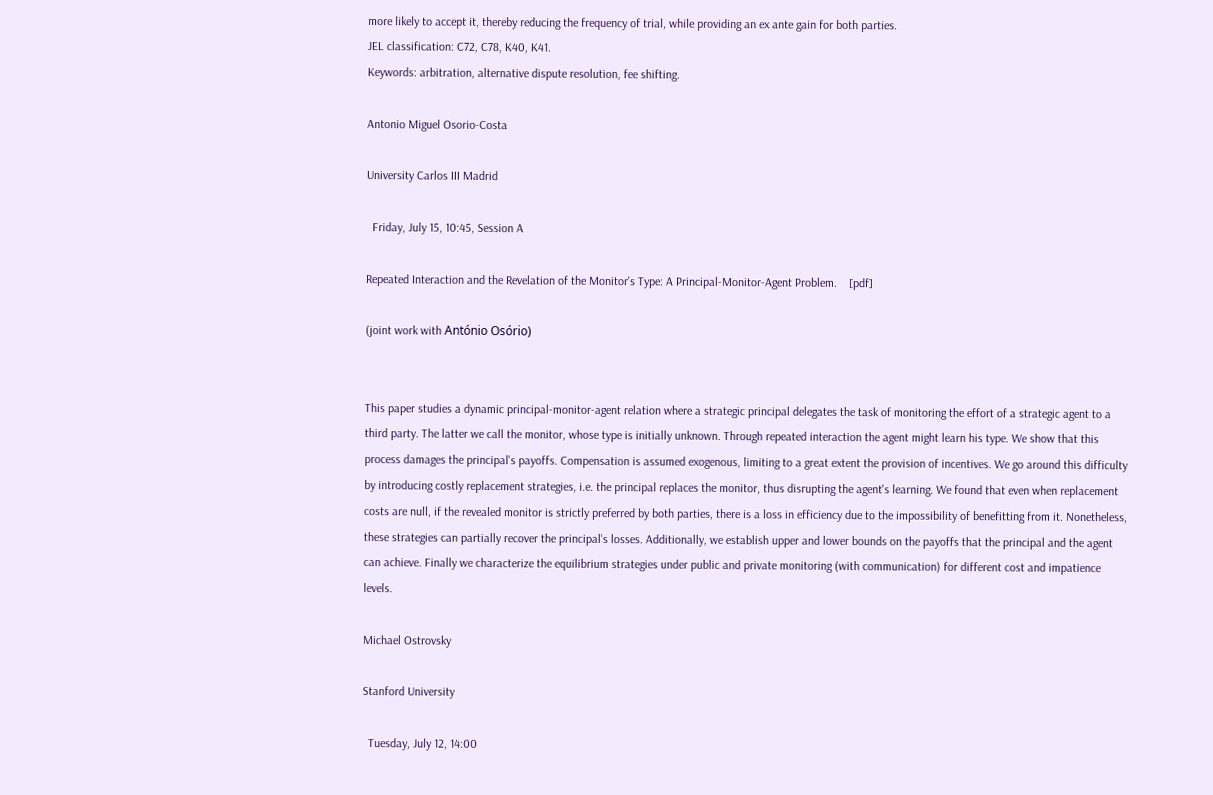more likely to accept it, thereby reducing the frequency of trial, while providing an ex ante gain for both parties.
JEL classification: C72, C78, K40, K41.
Keywords: arbitration, alternative dispute resolution, fee shifting.

Antonio Miguel Osorio-Costa

University Carlos III Madrid

  Friday, July 15, 10:45, Session A

Repeated Interaction and the Revelation of the Monitor's Type: A Principal-Monitor-Agent Problem.    [pdf]

(joint work with António Osório)


This paper studies a dynamic principal-monitor-agent relation where a strategic principal delegates the task of monitoring the effort of a strategic agent to a third party. The latter we call the monitor, whose type is initially unknown. Through repeated interaction the agent might learn his type. We show that this process damages the principal's payoffs. Compensation is assumed exogenous, limiting to a great extent the provision of incentives. We go around this difficulty by introducing costly replacement strategies, i.e. the principal replaces the monitor, thus disrupting the agent's learning. We found that even when replacement costs are null, if the revealed monitor is strictly preferred by both parties, there is a loss in efficiency due to the impossibility of benefitting from it. Nonetheless, these strategies can partially recover the principal's losses. Additionally, we establish upper and lower bounds on the payoffs that the principal and the agent can achieve. Finally we characterize the equilibrium strategies under public and private monitoring (with communication) for different cost and impatience levels.

Michael Ostrovsky

Stanford University

  Tuesday, July 12, 14:00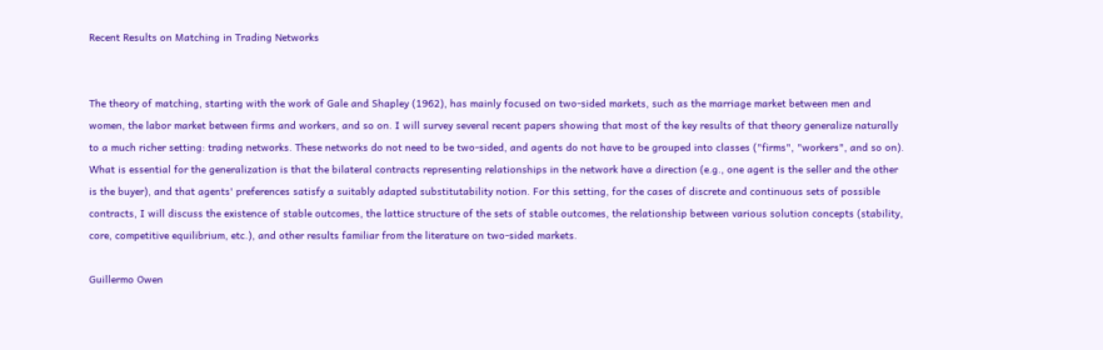Recent Results on Matching in Trading Networks


The theory of matching, starting with the work of Gale and Shapley (1962), has mainly focused on two-sided markets, such as the marriage market between men and women, the labor market between firms and workers, and so on. I will survey several recent papers showing that most of the key results of that theory generalize naturally to a much richer setting: trading networks. These networks do not need to be two-sided, and agents do not have to be grouped into classes ("firms", "workers", and so on). What is essential for the generalization is that the bilateral contracts representing relationships in the network have a direction (e.g., one agent is the seller and the other is the buyer), and that agents' preferences satisfy a suitably adapted substitutability notion. For this setting, for the cases of discrete and continuous sets of possible contracts, I will discuss the existence of stable outcomes, the lattice structure of the sets of stable outcomes, the relationship between various solution concepts (stability, core, competitive equilibrium, etc.), and other results familiar from the literature on two-sided markets.

Guillermo Owen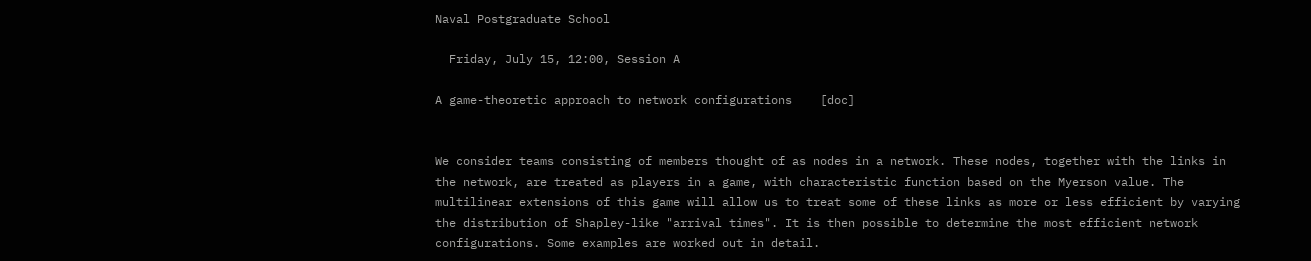Naval Postgraduate School

  Friday, July 15, 12:00, Session A

A game-theoretic approach to network configurations    [doc]


We consider teams consisting of members thought of as nodes in a network. These nodes, together with the links in the network, are treated as players in a game, with characteristic function based on the Myerson value. The multilinear extensions of this game will allow us to treat some of these links as more or less efficient by varying the distribution of Shapley-like "arrival times". It is then possible to determine the most efficient network configurations. Some examples are worked out in detail.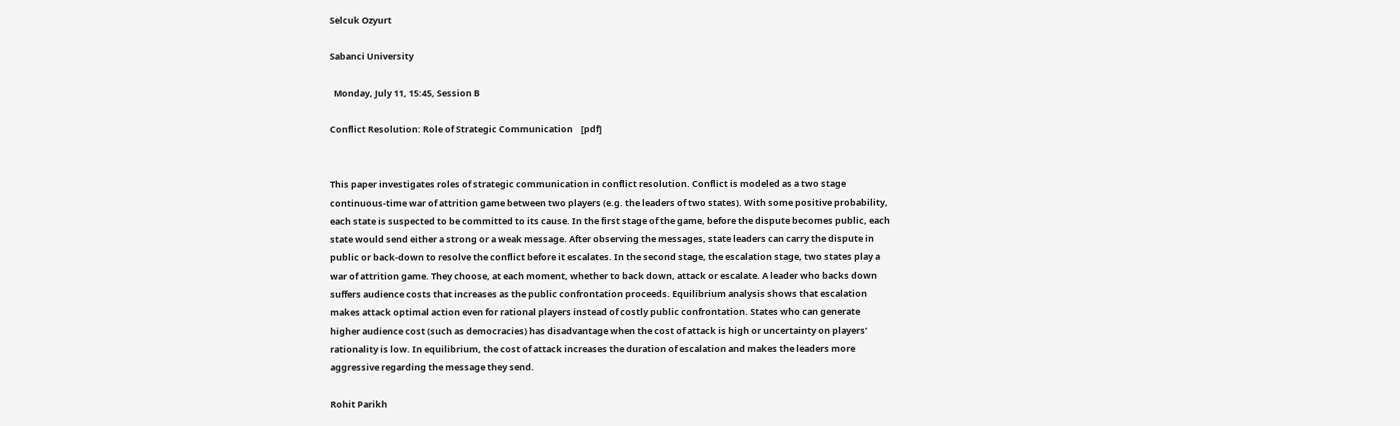Selcuk Ozyurt

Sabanci University

  Monday, July 11, 15:45, Session B

Conflict Resolution: Role of Strategic Communication    [pdf]


This paper investigates roles of strategic communication in conflict resolution. Conflict is modeled as a two stage continuous-time war of attrition game between two players (e.g. the leaders of two states). With some positive probability, each state is suspected to be committed to its cause. In the first stage of the game, before the dispute becomes public, each state would send either a strong or a weak message. After observing the messages, state leaders can carry the dispute in public or back-down to resolve the conflict before it escalates. In the second stage, the escalation stage, two states play a war of attrition game. They choose, at each moment, whether to back down, attack or escalate. A leader who backs down suffers audience costs that increases as the public confrontation proceeds. Equilibrium analysis shows that escalation makes attack optimal action even for rational players instead of costly public confrontation. States who can generate higher audience cost (such as democracies) has disadvantage when the cost of attack is high or uncertainty on players’ rationality is low. In equilibrium, the cost of attack increases the duration of escalation and makes the leaders more aggressive regarding the message they send.

Rohit Parikh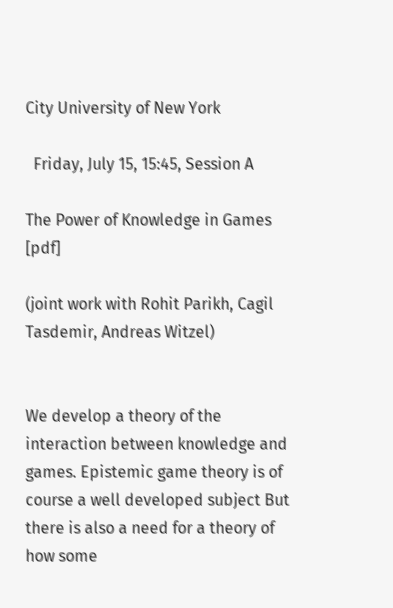City University of New York

  Friday, July 15, 15:45, Session A

The Power of Knowledge in Games    [pdf]

(joint work with Rohit Parikh, Cagil Tasdemir, Andreas Witzel)


We develop a theory of the interaction between knowledge and games. Epistemic game theory is of course a well developed subject But there is also a need for a theory of how some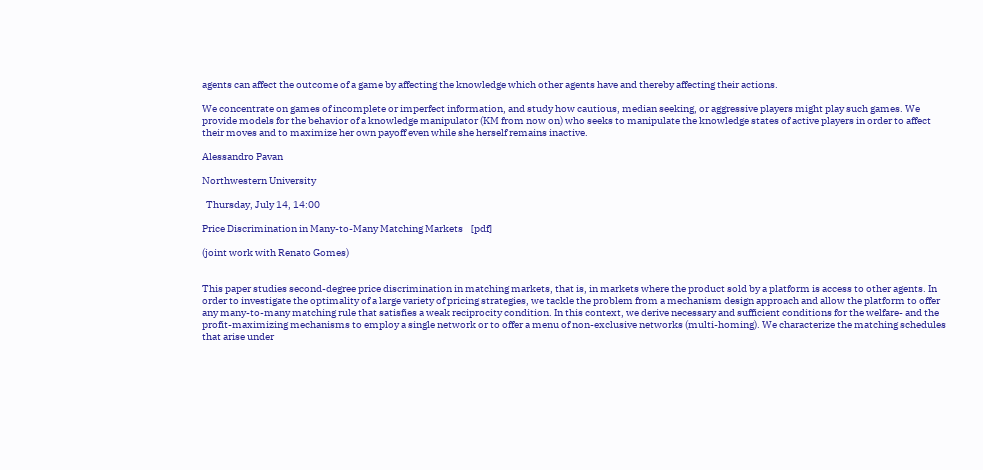agents can affect the outcome of a game by affecting the knowledge which other agents have and thereby affecting their actions.

We concentrate on games of incomplete or imperfect information, and study how cautious, median seeking, or aggressive players might play such games. We provide models for the behavior of a knowledge manipulator (KM from now on) who seeks to manipulate the knowledge states of active players in order to affect their moves and to maximize her own payoff even while she herself remains inactive.

Alessandro Pavan

Northwestern University

  Thursday, July 14, 14:00

Price Discrimination in Many-to-Many Matching Markets    [pdf]

(joint work with Renato Gomes)


This paper studies second-degree price discrimination in matching markets, that is, in markets where the product sold by a platform is access to other agents. In order to investigate the optimality of a large variety of pricing strategies, we tackle the problem from a mechanism design approach and allow the platform to offer any many-to-many matching rule that satisfies a weak reciprocity condition. In this context, we derive necessary and sufficient conditions for the welfare- and the profit-maximizing mechanisms to employ a single network or to offer a menu of non-exclusive networks (multi-homing). We characterize the matching schedules that arise under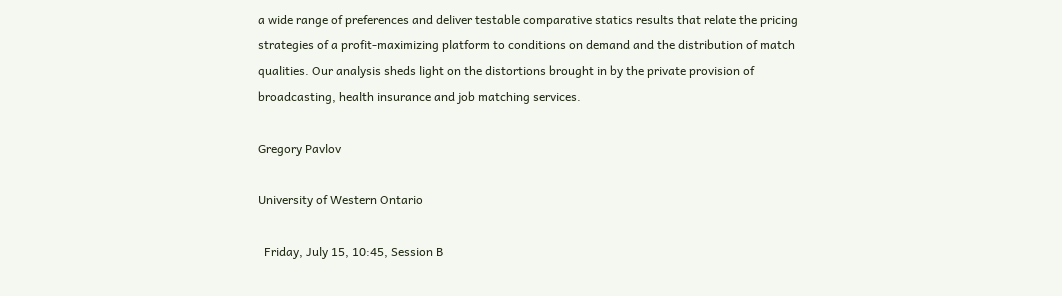a wide range of preferences and deliver testable comparative statics results that relate the pricing strategies of a profit-maximizing platform to conditions on demand and the distribution of match qualities. Our analysis sheds light on the distortions brought in by the private provision of broadcasting, health insurance and job matching services.

Gregory Pavlov

University of Western Ontario

  Friday, July 15, 10:45, Session B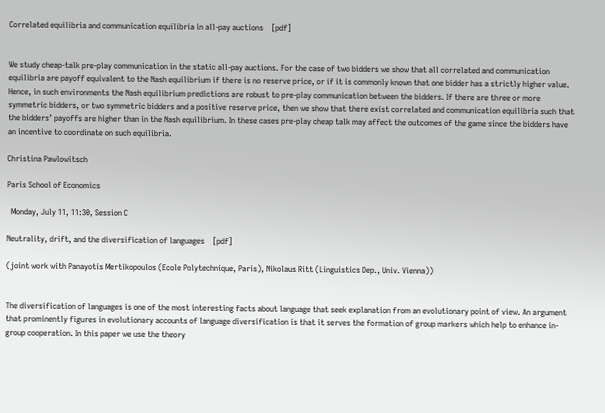Correlated equilibria and communication equilibria in all-pay auctions    [pdf]


We study cheap-talk pre-play communication in the static all-pay auctions. For the case of two bidders we show that all correlated and communication equilibria are payoff equivalent to the Nash equilibrium if there is no reserve price, or if it is commonly known that one bidder has a strictly higher value. Hence, in such environments the Nash equilibrium predictions are robust to pre-play communication between the bidders. If there are three or more symmetric bidders, or two symmetric bidders and a positive reserve price, then we show that there exist correlated and communication equilibria such that the bidders’ payoffs are higher than in the Nash equilibrium. In these cases pre-play cheap talk may affect the outcomes of the game since the bidders have an incentive to coordinate on such equilibria.

Christina Pawlowitsch

Paris School of Economics

  Monday, July 11, 11:30, Session C

Neutrality, drift, and the diversification of languages    [pdf]

(joint work with Panayotis Mertikopoulos (Ecole Polytechnique, Paris), Nikolaus Ritt (Linguistics Dep., Univ. Vienna))


The diversification of languages is one of the most interesting facts about language that seek explanation from an evolutionary point of view. An argument that prominently figures in evolutionary accounts of language diversification is that it serves the formation of group markers which help to enhance in-group cooperation. In this paper we use the theory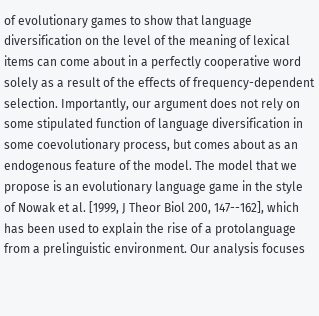of evolutionary games to show that language diversification on the level of the meaning of lexical items can come about in a perfectly cooperative word solely as a result of the effects of frequency-dependent selection. Importantly, our argument does not rely on some stipulated function of language diversification in some coevolutionary process, but comes about as an endogenous feature of the model. The model that we propose is an evolutionary language game in the style of Nowak et al. [1999, J Theor Biol 200, 147--162], which has been used to explain the rise of a protolanguage from a prelinguistic environment. Our analysis focuses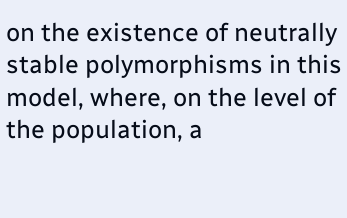on the existence of neutrally stable polymorphisms in this model, where, on the level of the population, a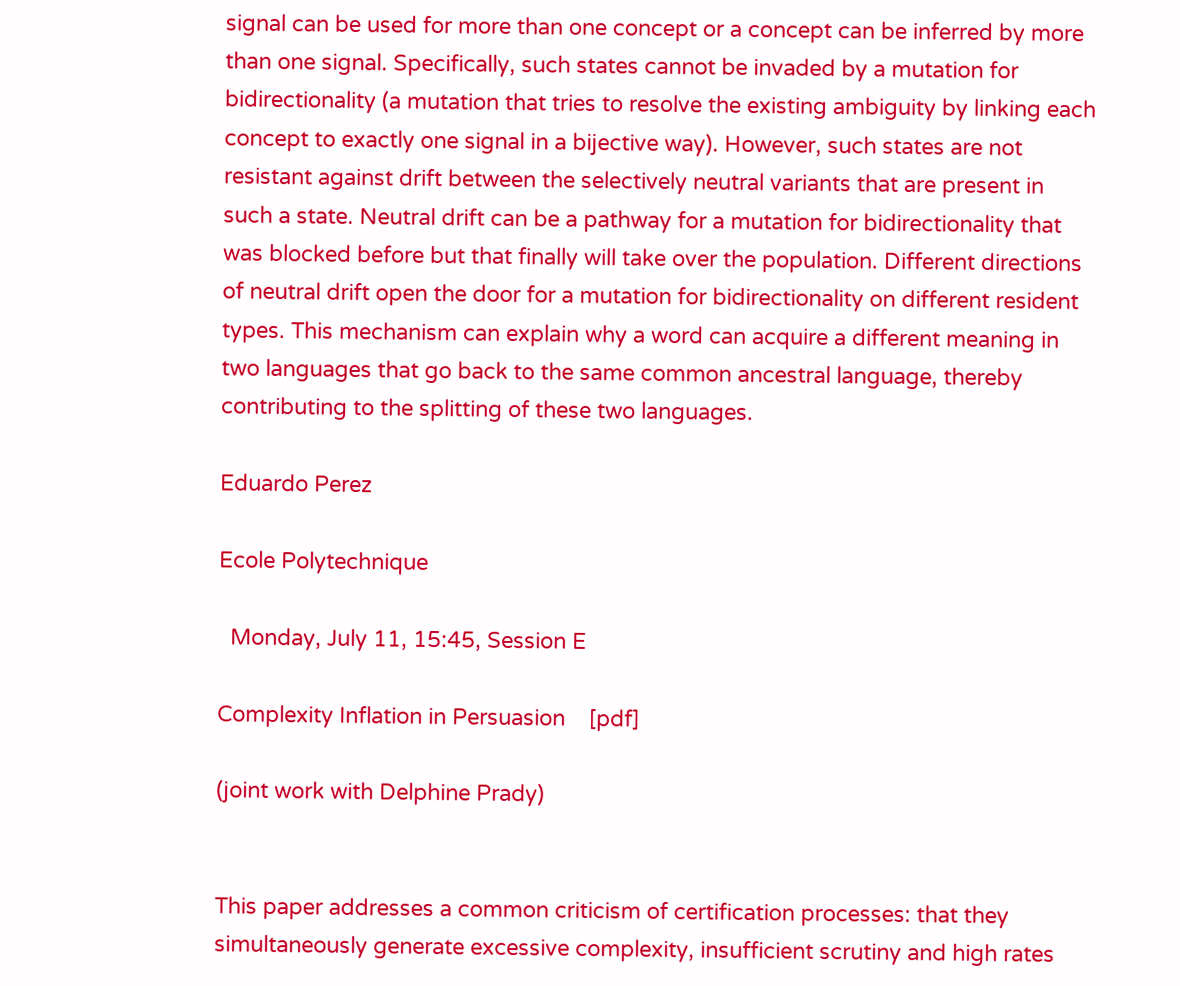signal can be used for more than one concept or a concept can be inferred by more than one signal. Specifically, such states cannot be invaded by a mutation for bidirectionality (a mutation that tries to resolve the existing ambiguity by linking each concept to exactly one signal in a bijective way). However, such states are not resistant against drift between the selectively neutral variants that are present in such a state. Neutral drift can be a pathway for a mutation for bidirectionality that was blocked before but that finally will take over the population. Different directions of neutral drift open the door for a mutation for bidirectionality on different resident types. This mechanism can explain why a word can acquire a different meaning in two languages that go back to the same common ancestral language, thereby contributing to the splitting of these two languages.

Eduardo Perez

Ecole Polytechnique

  Monday, July 11, 15:45, Session E

Complexity Inflation in Persuasion    [pdf]

(joint work with Delphine Prady)


This paper addresses a common criticism of certification processes: that they simultaneously generate excessive complexity, insufficient scrutiny and high rates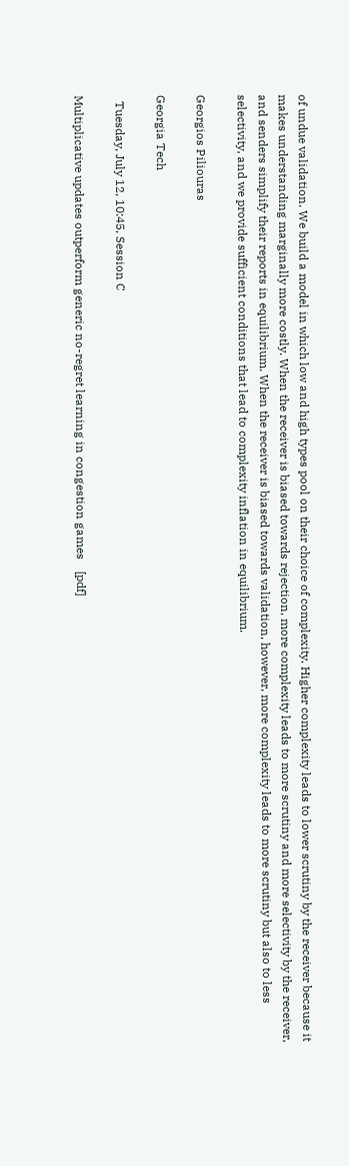of undue validation. We build a model in which low and high types pool on their choice of complexity. Higher complexity leads to lower scrutiny by the receiver because it makes understanding marginally more costly. When the receiver is biased towards rejection, more complexity leads to more scrutiny and more selectivity by the receiver, and senders simplify their reports in equilibrium. When the receiver is biased towards validation, however, more complexity leads to more scrutiny but also to less selectivity, and we provide sufficient conditions that lead to complexity inflation in equilibrium.

Georgios Piliouras

Georgia Tech

  Tuesday, July 12, 10:45, Session C

Multiplicative updates outperform generic no-regret learning in congestion games    [pdf]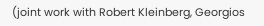(joint work with Robert Kleinberg, Georgios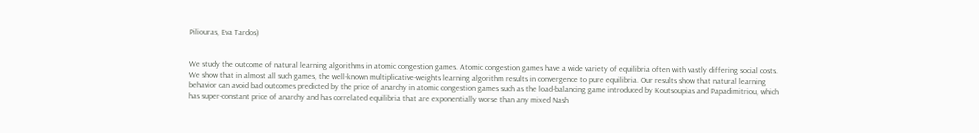Piliouras, Eva Tardos)


We study the outcome of natural learning algorithms in atomic congestion games. Atomic congestion games have a wide variety of equilibria often with vastly differing social costs. We show that in almost all such games, the well-known multiplicative-weights learning algorithm results in convergence to pure equilibria. Our results show that natural learning behavior can avoid bad outcomes predicted by the price of anarchy in atomic congestion games such as the load-balancing game introduced by Koutsoupias and Papadimitriou, which has super-constant price of anarchy and has correlated equilibria that are exponentially worse than any mixed Nash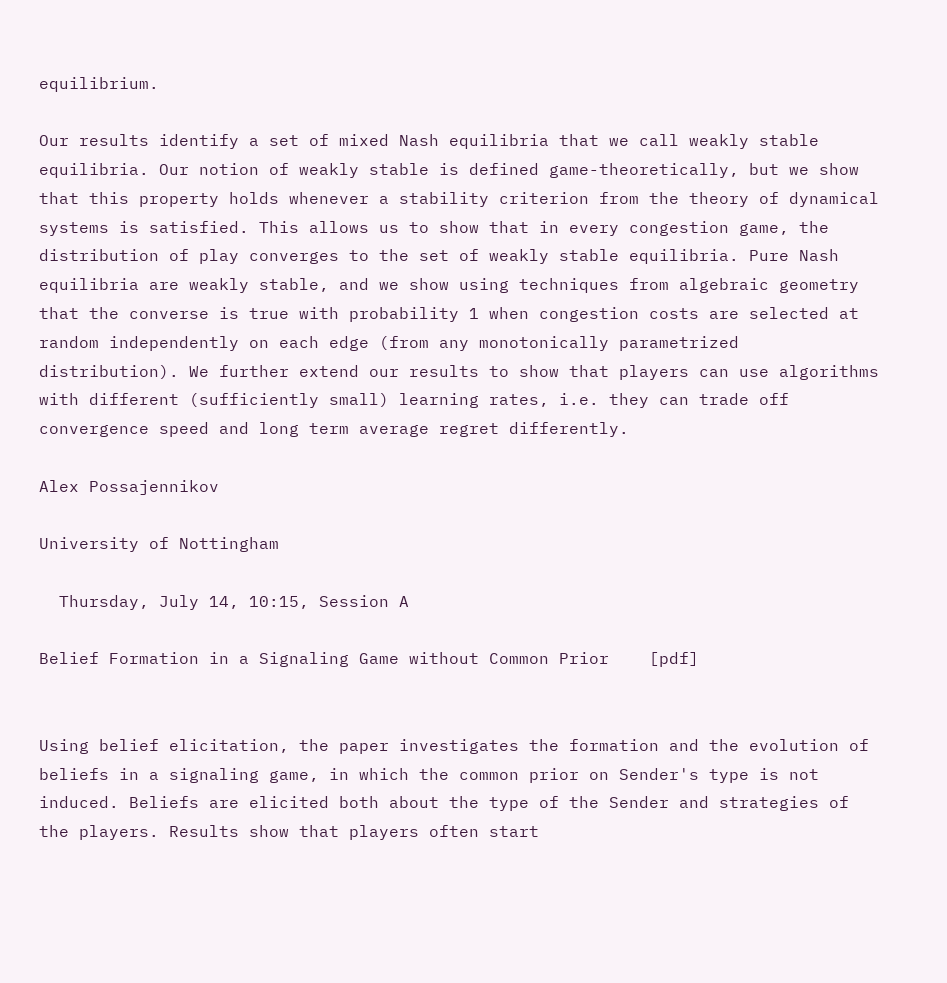equilibrium.

Our results identify a set of mixed Nash equilibria that we call weakly stable equilibria. Our notion of weakly stable is defined game-theoretically, but we show that this property holds whenever a stability criterion from the theory of dynamical systems is satisfied. This allows us to show that in every congestion game, the distribution of play converges to the set of weakly stable equilibria. Pure Nash equilibria are weakly stable, and we show using techniques from algebraic geometry that the converse is true with probability 1 when congestion costs are selected at random independently on each edge (from any monotonically parametrized distribution). We further extend our results to show that players can use algorithms with different (sufficiently small) learning rates, i.e. they can trade off convergence speed and long term average regret differently.

Alex Possajennikov

University of Nottingham

  Thursday, July 14, 10:15, Session A

Belief Formation in a Signaling Game without Common Prior    [pdf]


Using belief elicitation, the paper investigates the formation and the evolution of beliefs in a signaling game, in which the common prior on Sender's type is not induced. Beliefs are elicited both about the type of the Sender and strategies of the players. Results show that players often start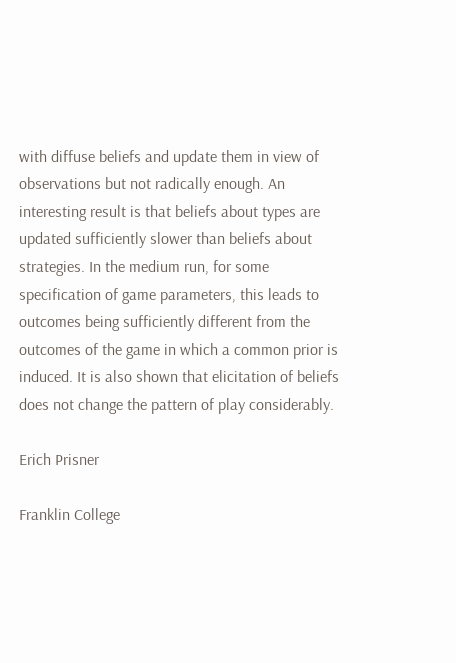with diffuse beliefs and update them in view of observations but not radically enough. An interesting result is that beliefs about types are updated sufficiently slower than beliefs about strategies. In the medium run, for some specification of game parameters, this leads to outcomes being sufficiently different from the outcomes of the game in which a common prior is induced. It is also shown that elicitation of beliefs does not change the pattern of play considerably.

Erich Prisner

Franklin College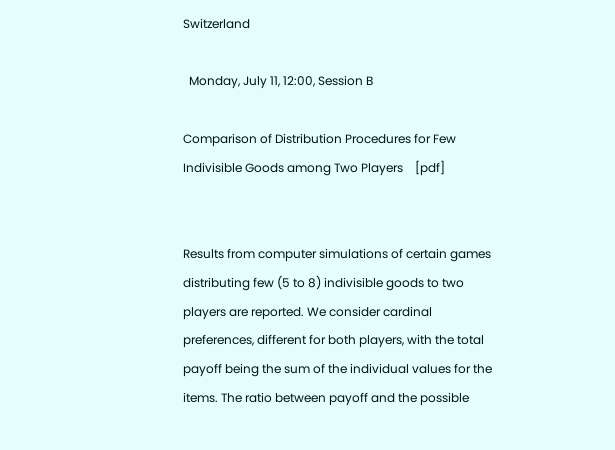Switzerland

  Monday, July 11, 12:00, Session B

Comparison of Distribution Procedures for Few Indivisible Goods among Two Players    [pdf]


Results from computer simulations of certain games distributing few (5 to 8) indivisible goods to two players are reported. We consider cardinal preferences, different for both players, with the total payoff being the sum of the individual values for the items. The ratio between payoff and the possible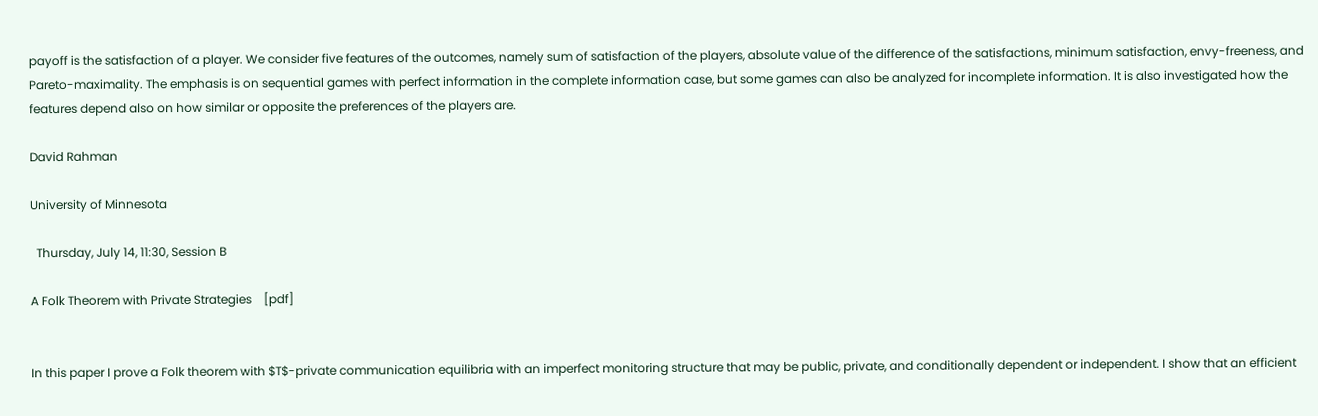payoff is the satisfaction of a player. We consider five features of the outcomes, namely sum of satisfaction of the players, absolute value of the difference of the satisfactions, minimum satisfaction, envy-freeness, and Pareto-maximality. The emphasis is on sequential games with perfect information in the complete information case, but some games can also be analyzed for incomplete information. It is also investigated how the features depend also on how similar or opposite the preferences of the players are.

David Rahman

University of Minnesota

  Thursday, July 14, 11:30, Session B

A Folk Theorem with Private Strategies    [pdf]


In this paper I prove a Folk theorem with $T$-private communication equilibria with an imperfect monitoring structure that may be public, private, and conditionally dependent or independent. I show that an efficient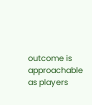outcome is approachable as players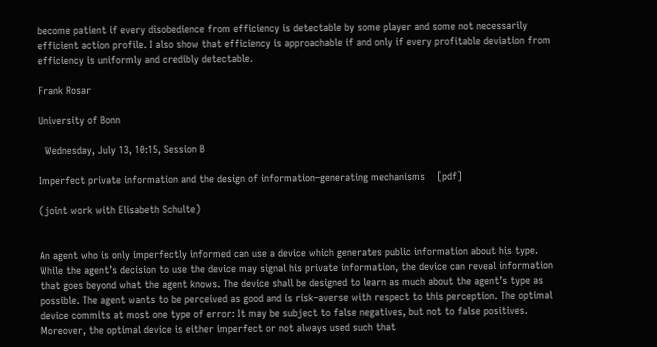become patient if every disobedience from efficiency is detectable by some player and some not necessarily efficient action profile. I also show that efficiency is approachable if and only if every profitable deviation from efficiency is uniformly and credibly detectable.

Frank Rosar

University of Bonn

  Wednesday, July 13, 10:15, Session B

Imperfect private information and the design of information–generating mechanisms    [pdf]

(joint work with Elisabeth Schulte)


An agent who is only imperfectly informed can use a device which generates public information about his type. While the agent’s decision to use the device may signal his private information, the device can reveal information that goes beyond what the agent knows. The device shall be designed to learn as much about the agent’s type as possible. The agent wants to be perceived as good and is risk–averse with respect to this perception. The optimal device commits at most one type of error: It may be subject to false negatives, but not to false positives. Moreover, the optimal device is either imperfect or not always used such that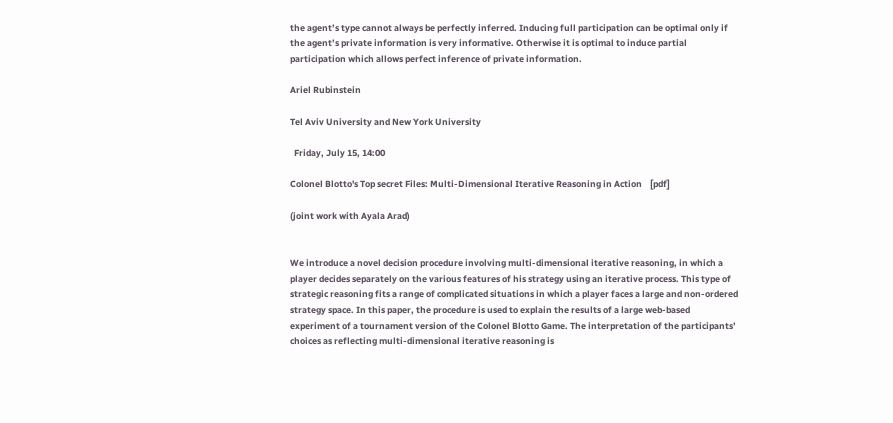the agent’s type cannot always be perfectly inferred. Inducing full participation can be optimal only if the agent’s private information is very informative. Otherwise it is optimal to induce partial participation which allows perfect inference of private information.

Ariel Rubinstein

Tel Aviv University and New York University

  Friday, July 15, 14:00

Colonel Blotto's Top secret Files: Multi-Dimensional Iterative Reasoning in Action    [pdf]

(joint work with Ayala Arad)


We introduce a novel decision procedure involving multi-dimensional iterative reasoning, in which a player decides separately on the various features of his strategy using an iterative process. This type of strategic reasoning fits a range of complicated situations in which a player faces a large and non-ordered strategy space. In this paper, the procedure is used to explain the results of a large web-based experiment of a tournament version of the Colonel Blotto Game. The interpretation of the participants’ choices as reflecting multi-dimensional iterative reasoning is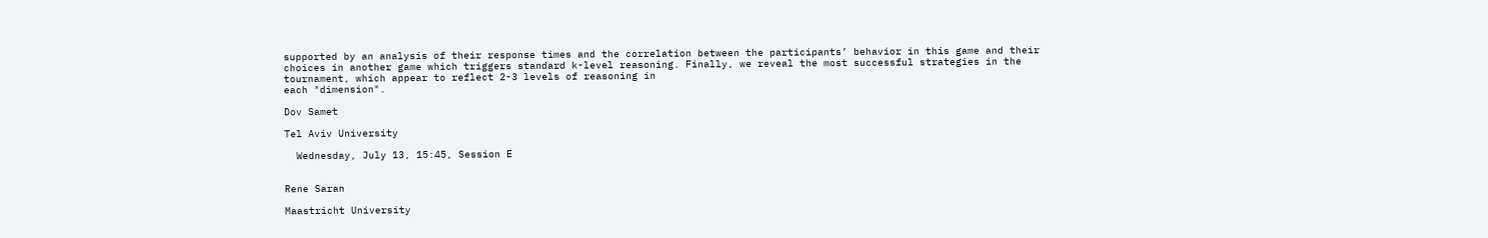supported by an analysis of their response times and the correlation between the participants’ behavior in this game and their choices in another game which triggers standard k-level reasoning. Finally, we reveal the most successful strategies in the tournament, which appear to reflect 2-3 levels of reasoning in
each "dimension".

Dov Samet

Tel Aviv University

  Wednesday, July 13, 15:45, Session E


Rene Saran

Maastricht University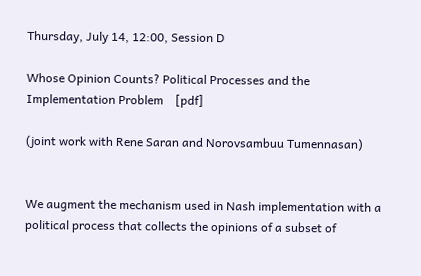Thursday, July 14, 12:00, Session D

Whose Opinion Counts? Political Processes and the Implementation Problem    [pdf]

(joint work with Rene Saran and Norovsambuu Tumennasan)


We augment the mechanism used in Nash implementation with a political process that collects the opinions of a subset of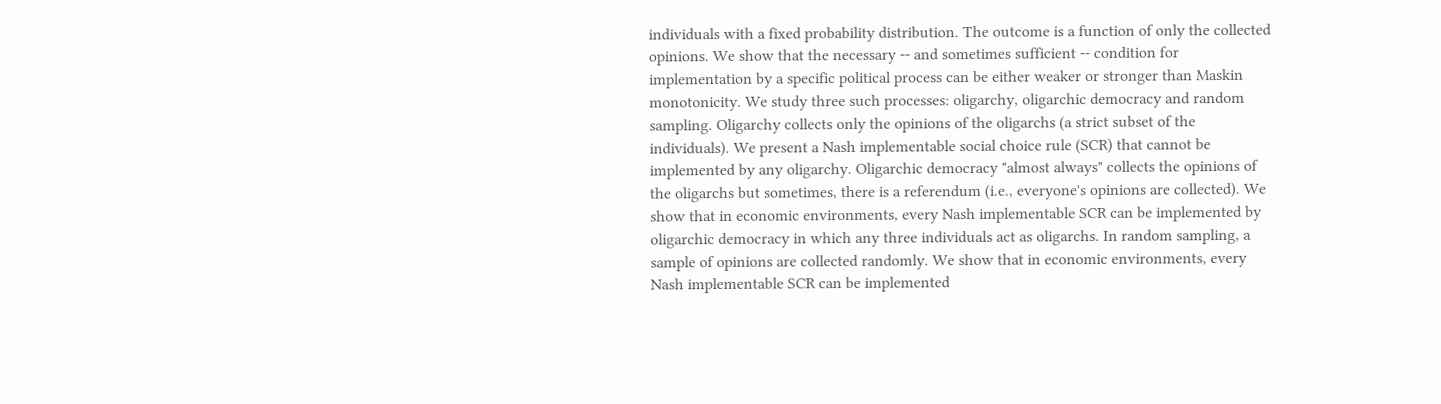individuals with a fixed probability distribution. The outcome is a function of only the collected opinions. We show that the necessary -- and sometimes sufficient -- condition for implementation by a specific political process can be either weaker or stronger than Maskin monotonicity. We study three such processes: oligarchy, oligarchic democracy and random sampling. Oligarchy collects only the opinions of the oligarchs (a strict subset of the individuals). We present a Nash implementable social choice rule (SCR) that cannot be implemented by any oligarchy. Oligarchic democracy "almost always" collects the opinions of the oligarchs but sometimes, there is a referendum (i.e., everyone's opinions are collected). We show that in economic environments, every Nash implementable SCR can be implemented by oligarchic democracy in which any three individuals act as oligarchs. In random sampling, a sample of opinions are collected randomly. We show that in economic environments, every Nash implementable SCR can be implemented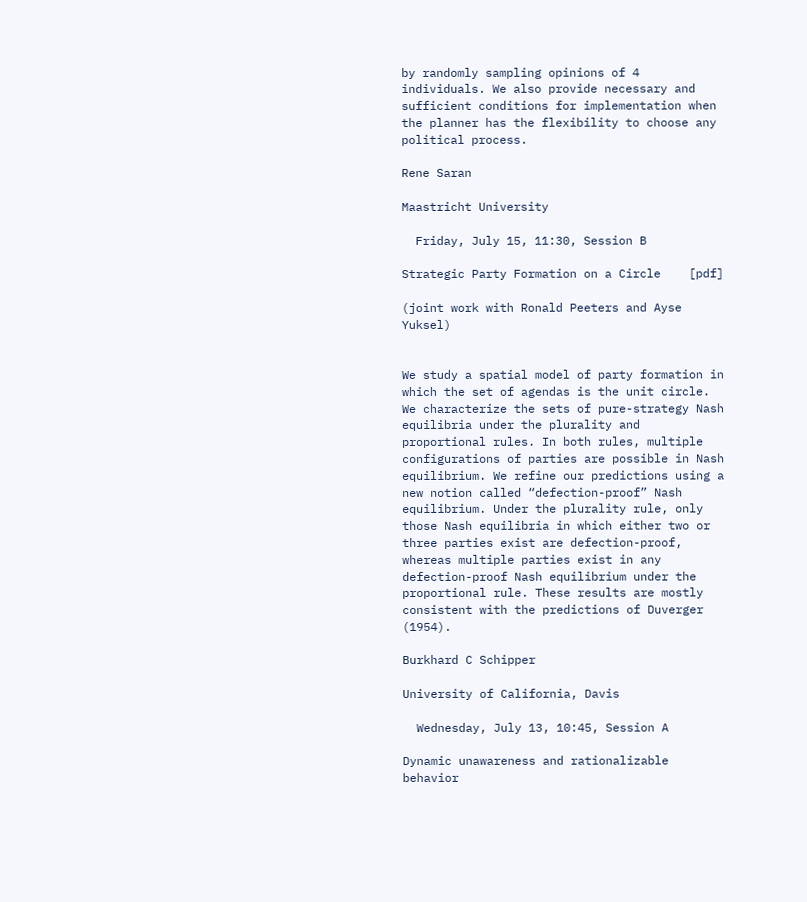by randomly sampling opinions of 4 individuals. We also provide necessary and sufficient conditions for implementation when the planner has the flexibility to choose any political process.

Rene Saran

Maastricht University

  Friday, July 15, 11:30, Session B

Strategic Party Formation on a Circle    [pdf]

(joint work with Ronald Peeters and Ayse Yuksel)


We study a spatial model of party formation in which the set of agendas is the unit circle. We characterize the sets of pure-strategy Nash equilibria under the plurality and proportional rules. In both rules, multiple configurations of parties are possible in Nash equilibrium. We refine our predictions using a new notion called “defection-proof” Nash equilibrium. Under the plurality rule, only those Nash equilibria in which either two or three parties exist are defection-proof, whereas multiple parties exist in any defection-proof Nash equilibrium under the proportional rule. These results are mostly consistent with the predictions of Duverger (1954).

Burkhard C Schipper

University of California, Davis

  Wednesday, July 13, 10:45, Session A

Dynamic unawareness and rationalizable behavior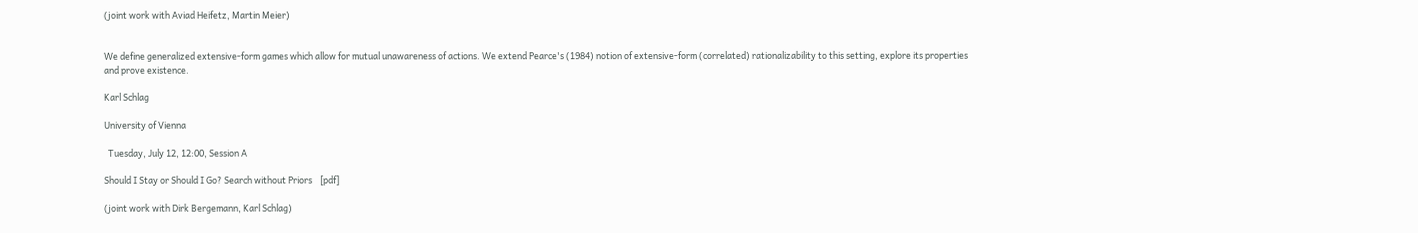(joint work with Aviad Heifetz, Martin Meier)


We define generalized extensive-form games which allow for mutual unawareness of actions. We extend Pearce's (1984) notion of extensive-form (correlated) rationalizability to this setting, explore its properties and prove existence.

Karl Schlag

University of Vienna

  Tuesday, July 12, 12:00, Session A

Should I Stay or Should I Go? Search without Priors    [pdf]

(joint work with Dirk Bergemann, Karl Schlag)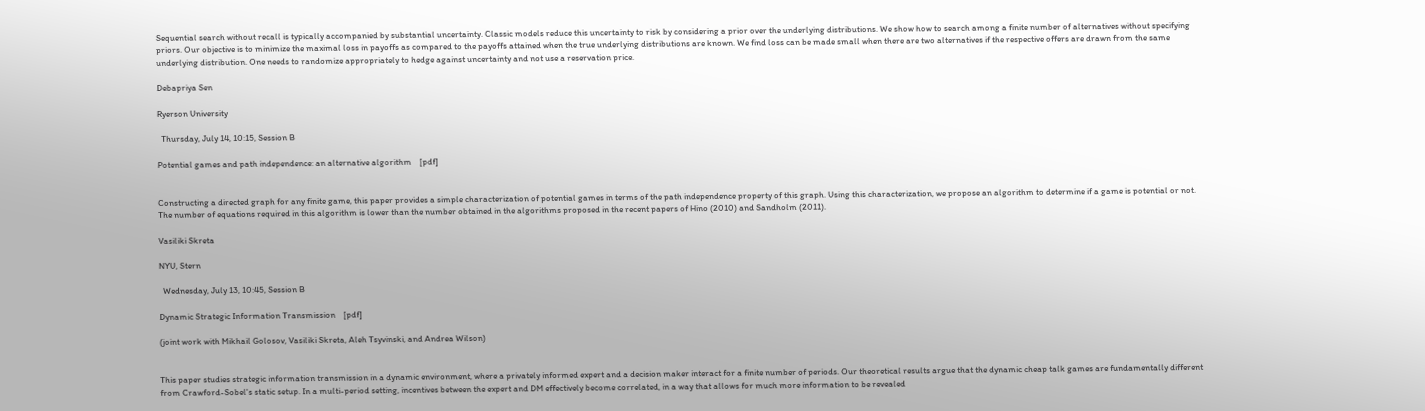Sequential search without recall is typically accompanied by substantial uncertainty. Classic models reduce this uncertainty to risk by considering a prior over the underlying distributions. We show how to search among a finite number of alternatives without specifying priors. Our objective is to minimize the maximal loss in payoffs as compared to the payoffs attained when the true underlying distributions are known. We find loss can be made small when there are two alternatives if the respective offers are drawn from the same underlying distribution. One needs to randomize appropriately to hedge against uncertainty and not use a reservation price.

Debapriya Sen

Ryerson University

  Thursday, July 14, 10:15, Session B

Potential games and path independence: an alternative algorithm    [pdf]


Constructing a directed graph for any finite game, this paper provides a simple characterization of potential games in terms of the path independence property of this graph. Using this characterization, we propose an algorithm to determine if a game is potential or not. The number of equations required in this algorithm is lower than the number obtained in the algorithms proposed in the recent papers of Hino (2010) and Sandholm (2011).

Vasiliki Skreta

NYU, Stern

  Wednesday, July 13, 10:45, Session B

Dynamic Strategic Information Transmission    [pdf]

(joint work with Mikhail Golosov, Vasiliki Skreta, Aleh Tsyvinski, and Andrea Wilson)


This paper studies strategic information transmission in a dynamic environment, where a privately informed expert and a decision maker interact for a finite number of periods. Our theoretical results argue that the dynamic cheap talk games are fundamentally different from Crawford-Sobel's static setup. In a multi-period setting, incentives between the expert and DM effectively become correlated, in a way that allows for much more information to be revealed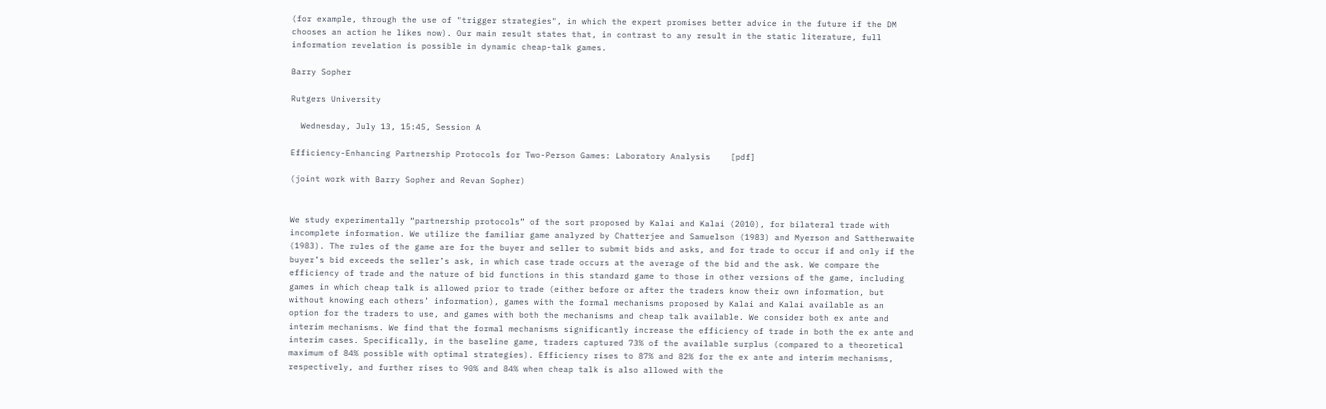(for example, through the use of "trigger strategies", in which the expert promises better advice in the future if the DM chooses an action he likes now). Our main result states that, in contrast to any result in the static literature, full information revelation is possible in dynamic cheap-talk games.

Barry Sopher

Rutgers University

  Wednesday, July 13, 15:45, Session A

Efficiency-Enhancing Partnership Protocols for Two-Person Games: Laboratory Analysis    [pdf]

(joint work with Barry Sopher and Revan Sopher)


We study experimentally “partnership protocols” of the sort proposed by Kalai and Kalai (2010), for bilateral trade with incomplete information. We utilize the familiar game analyzed by Chatterjee and Samuelson (1983) and Myerson and Sattherwaite (1983). The rules of the game are for the buyer and seller to submit bids and asks, and for trade to occur if and only if the buyer’s bid exceeds the seller’s ask, in which case trade occurs at the average of the bid and the ask. We compare the efficiency of trade and the nature of bid functions in this standard game to those in other versions of the game, including games in which cheap talk is allowed prior to trade (either before or after the traders know their own information, but without knowing each others’ information), games with the formal mechanisms proposed by Kalai and Kalai available as an option for the traders to use, and games with both the mechanisms and cheap talk available. We consider both ex ante and interim mechanisms. We find that the formal mechanisms significantly increase the efficiency of trade in both the ex ante and interim cases. Specifically, in the baseline game, traders captured 73% of the available surplus (compared to a theoretical maximum of 84% possible with optimal strategies). Efficiency rises to 87% and 82% for the ex ante and interim mechanisms, respectively, and further rises to 90% and 84% when cheap talk is also allowed with the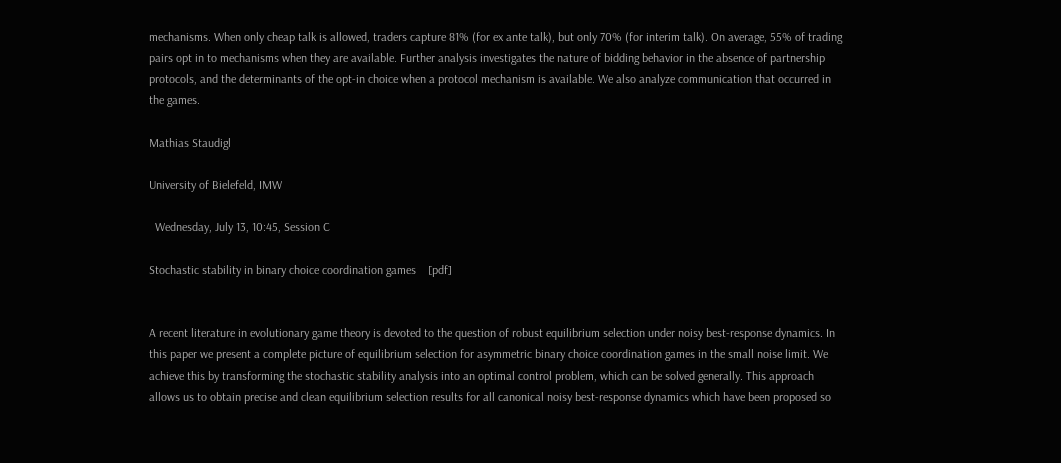mechanisms. When only cheap talk is allowed, traders capture 81% (for ex ante talk), but only 70% (for interim talk). On average, 55% of trading pairs opt in to mechanisms when they are available. Further analysis investigates the nature of bidding behavior in the absence of partnership protocols, and the determinants of the opt-in choice when a protocol mechanism is available. We also analyze communication that occurred in the games.

Mathias Staudigl

University of Bielefeld, IMW

  Wednesday, July 13, 10:45, Session C

Stochastic stability in binary choice coordination games    [pdf]


A recent literature in evolutionary game theory is devoted to the question of robust equilibrium selection under noisy best-response dynamics. In this paper we present a complete picture of equilibrium selection for asymmetric binary choice coordination games in the small noise limit. We achieve this by transforming the stochastic stability analysis into an optimal control problem, which can be solved generally. This approach allows us to obtain precise and clean equilibrium selection results for all canonical noisy best-response dynamics which have been proposed so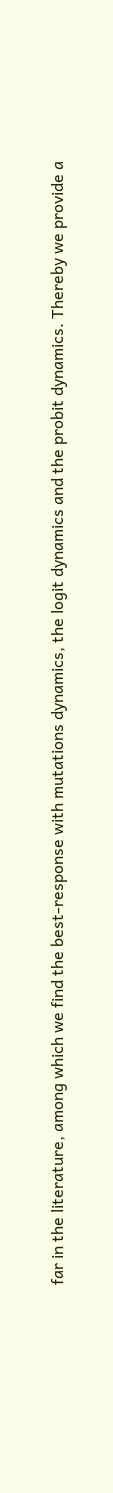far in the literature, among which we find the best-response with mutations dynamics, the logit dynamics and the probit dynamics. Thereby we provide a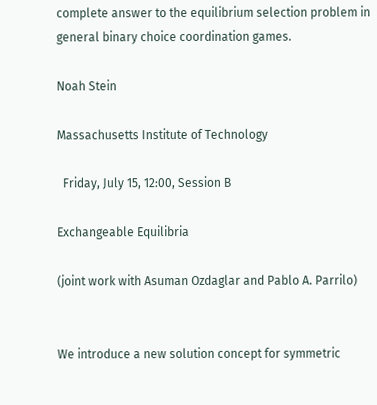complete answer to the equilibrium selection problem in general binary choice coordination games.

Noah Stein

Massachusetts Institute of Technology

  Friday, July 15, 12:00, Session B

Exchangeable Equilibria

(joint work with Asuman Ozdaglar and Pablo A. Parrilo)


We introduce a new solution concept for symmetric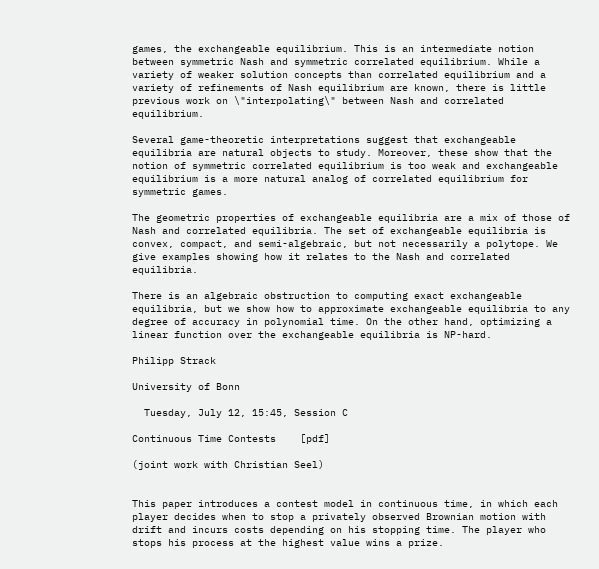games, the exchangeable equilibrium. This is an intermediate notion between symmetric Nash and symmetric correlated equilibrium. While a variety of weaker solution concepts than correlated equilibrium and a variety of refinements of Nash equilibrium are known, there is little previous work on \"interpolating\" between Nash and correlated equilibrium.

Several game-theoretic interpretations suggest that exchangeable equilibria are natural objects to study. Moreover, these show that the notion of symmetric correlated equilibrium is too weak and exchangeable equilibrium is a more natural analog of correlated equilibrium for symmetric games.

The geometric properties of exchangeable equilibria are a mix of those of Nash and correlated equilibria. The set of exchangeable equilibria is convex, compact, and semi-algebraic, but not necessarily a polytope. We give examples showing how it relates to the Nash and correlated equilibria.

There is an algebraic obstruction to computing exact exchangeable equilibria, but we show how to approximate exchangeable equilibria to any degree of accuracy in polynomial time. On the other hand, optimizing a linear function over the exchangeable equilibria is NP-hard.

Philipp Strack

University of Bonn

  Tuesday, July 12, 15:45, Session C

Continuous Time Contests    [pdf]

(joint work with Christian Seel)


This paper introduces a contest model in continuous time, in which each player decides when to stop a privately observed Brownian motion with drift and incurs costs depending on his stopping time. The player who stops his process at the highest value wins a prize.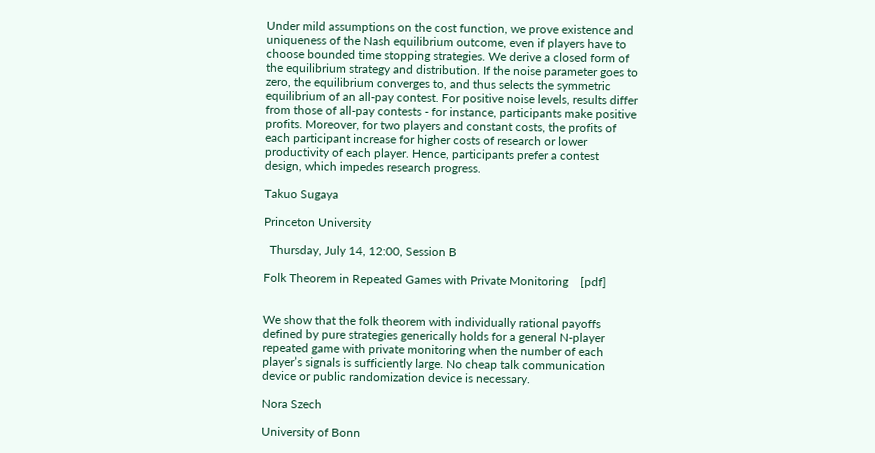Under mild assumptions on the cost function, we prove existence and uniqueness of the Nash equilibrium outcome, even if players have to choose bounded time stopping strategies. We derive a closed form of the equilibrium strategy and distribution. If the noise parameter goes to zero, the equilibrium converges to, and thus selects the symmetric equilibrium of an all-pay contest. For positive noise levels, results differ from those of all-pay contests - for instance, participants make positive profits. Moreover, for two players and constant costs, the profits of each participant increase for higher costs of research or lower productivity of each player. Hence, participants prefer a contest design, which impedes research progress.

Takuo Sugaya

Princeton University

  Thursday, July 14, 12:00, Session B

Folk Theorem in Repeated Games with Private Monitoring    [pdf]


We show that the folk theorem with individually rational payoffs defined by pure strategies generically holds for a general N-player repeated game with private monitoring when the number of each player’s signals is sufficiently large. No cheap talk communication device or public randomization device is necessary.

Nora Szech

University of Bonn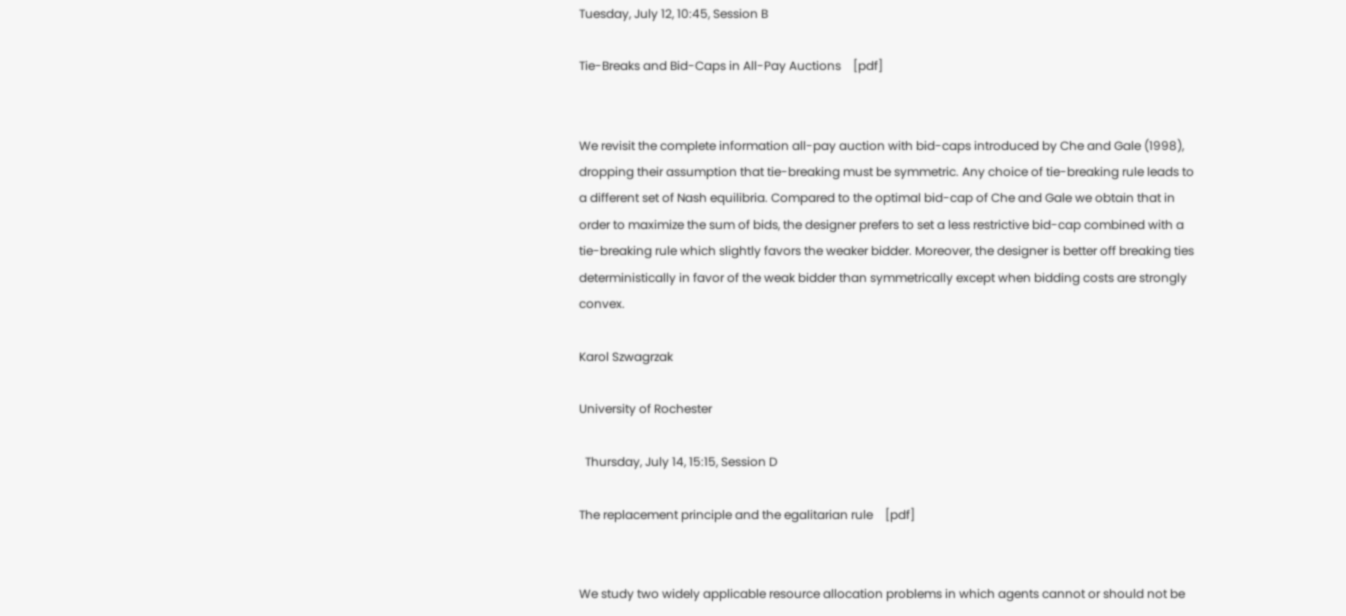Tuesday, July 12, 10:45, Session B

Tie-Breaks and Bid-Caps in All-Pay Auctions    [pdf]


We revisit the complete information all-pay auction with bid-caps introduced by Che and Gale (1998), dropping their assumption that tie-breaking must be symmetric. Any choice of tie-breaking rule leads to a different set of Nash equilibria. Compared to the optimal bid-cap of Che and Gale we obtain that in order to maximize the sum of bids, the designer prefers to set a less restrictive bid-cap combined with a tie-breaking rule which slightly favors the weaker bidder. Moreover, the designer is better off breaking ties deterministically in favor of the weak bidder than symmetrically except when bidding costs are strongly convex.

Karol Szwagrzak

University of Rochester

  Thursday, July 14, 15:15, Session D

The replacement principle and the egalitarian rule    [pdf]


We study two widely applicable resource allocation problems in which agents cannot or should not be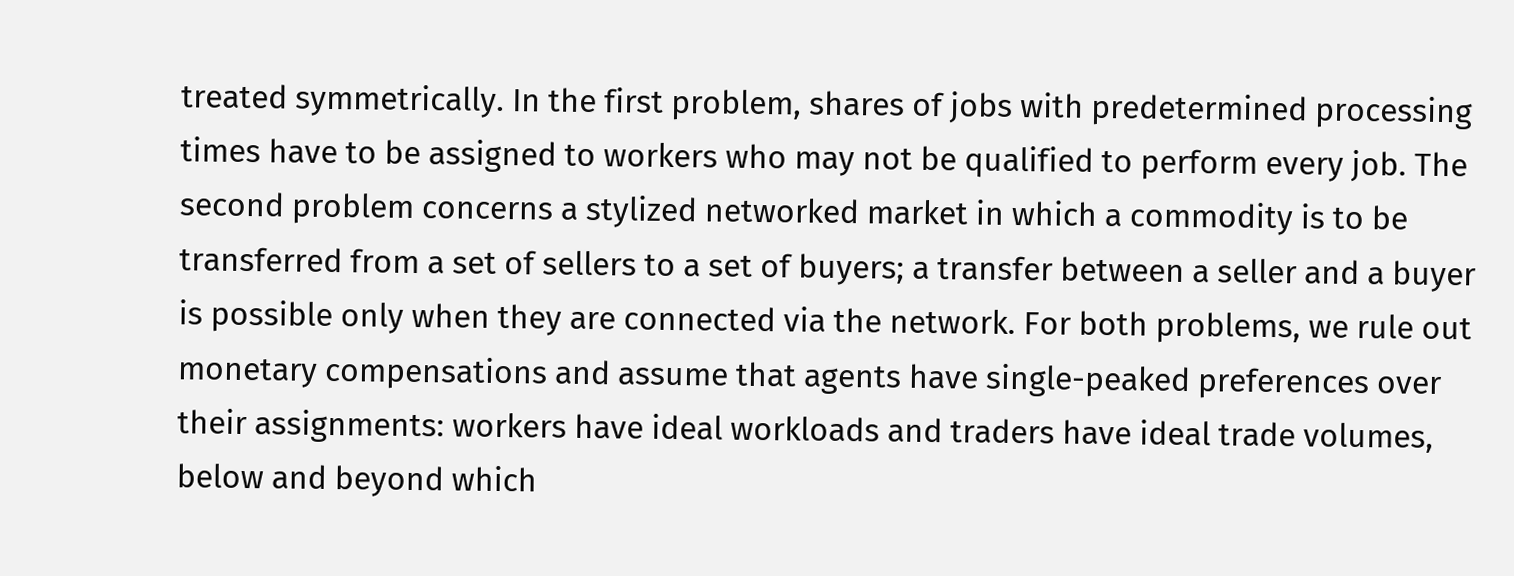treated symmetrically. In the first problem, shares of jobs with predetermined processing times have to be assigned to workers who may not be qualified to perform every job. The second problem concerns a stylized networked market in which a commodity is to be transferred from a set of sellers to a set of buyers; a transfer between a seller and a buyer is possible only when they are connected via the network. For both problems, we rule out monetary compensations and assume that agents have single-peaked preferences over their assignments: workers have ideal workloads and traders have ideal trade volumes, below and beyond which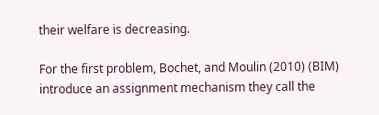their welfare is decreasing.

For the first problem, Bochet, and Moulin (2010) (BIM) introduce an assignment mechanism they call the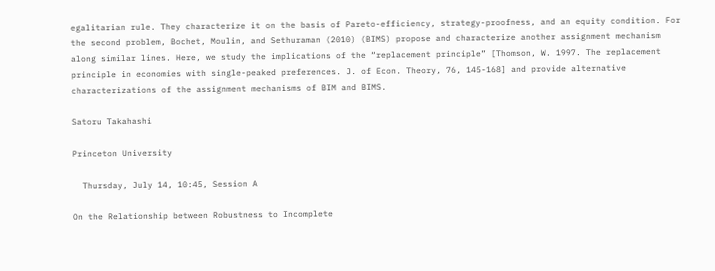egalitarian rule. They characterize it on the basis of Pareto-efficiency, strategy-proofness, and an equity condition. For the second problem, Bochet, Moulin, and Sethuraman (2010) (BIMS) propose and characterize another assignment mechanism along similar lines. Here, we study the implications of the “replacement principle” [Thomson, W. 1997. The replacement principle in economies with single-peaked preferences. J. of Econ. Theory, 76, 145-168] and provide alternative characterizations of the assignment mechanisms of BIM and BIMS.

Satoru Takahashi

Princeton University

  Thursday, July 14, 10:45, Session A

On the Relationship between Robustness to Incomplete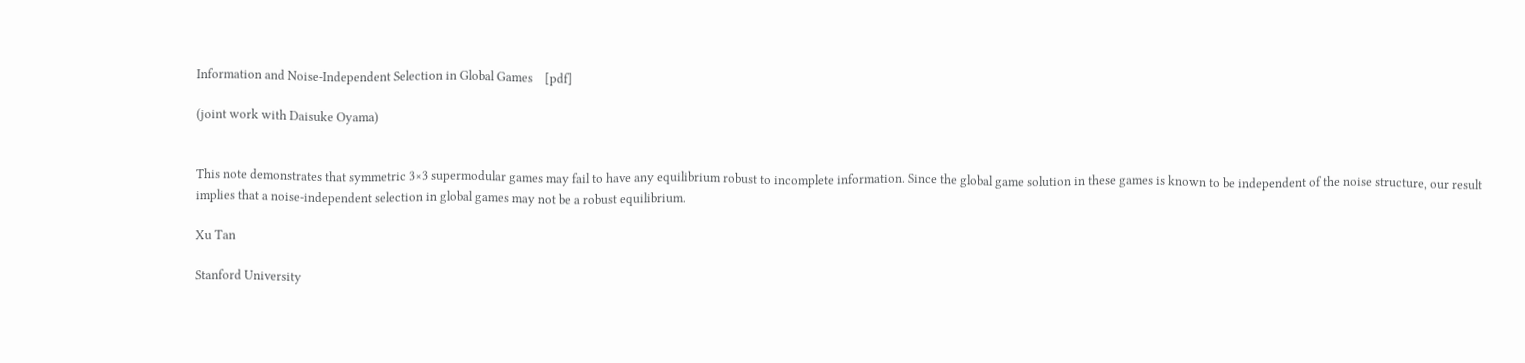Information and Noise-Independent Selection in Global Games    [pdf]

(joint work with Daisuke Oyama)


This note demonstrates that symmetric 3×3 supermodular games may fail to have any equilibrium robust to incomplete information. Since the global game solution in these games is known to be independent of the noise structure, our result implies that a noise-independent selection in global games may not be a robust equilibrium.

Xu Tan

Stanford University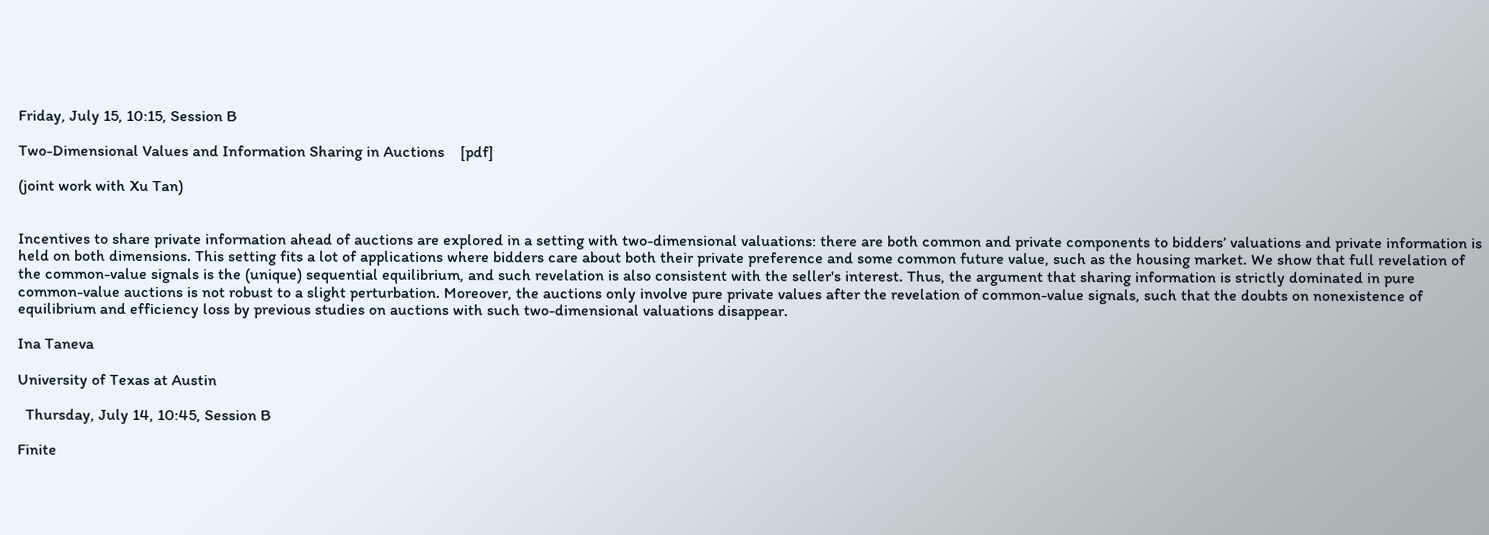Friday, July 15, 10:15, Session B

Two-Dimensional Values and Information Sharing in Auctions    [pdf]

(joint work with Xu Tan)


Incentives to share private information ahead of auctions are explored in a setting with two-dimensional valuations: there are both common and private components to bidders’ valuations and private information is held on both dimensions. This setting fits a lot of applications where bidders care about both their private preference and some common future value, such as the housing market. We show that full revelation of the common-value signals is the (unique) sequential equilibrium, and such revelation is also consistent with the seller's interest. Thus, the argument that sharing information is strictly dominated in pure common-value auctions is not robust to a slight perturbation. Moreover, the auctions only involve pure private values after the revelation of common-value signals, such that the doubts on nonexistence of equilibrium and efficiency loss by previous studies on auctions with such two-dimensional valuations disappear.

Ina Taneva

University of Texas at Austin

  Thursday, July 14, 10:45, Session B

Finite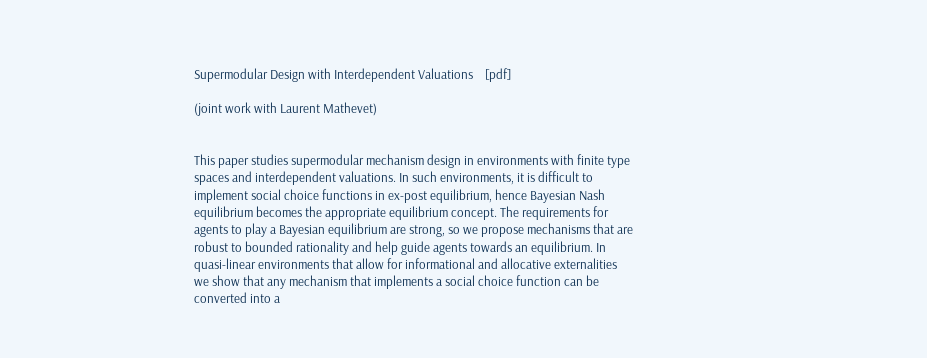Supermodular Design with Interdependent Valuations    [pdf]

(joint work with Laurent Mathevet)


This paper studies supermodular mechanism design in environments with finite type spaces and interdependent valuations. In such environments, it is difficult to implement social choice functions in ex-post equilibrium, hence Bayesian Nash equilibrium becomes the appropriate equilibrium concept. The requirements for agents to play a Bayesian equilibrium are strong, so we propose mechanisms that are robust to bounded rationality and help guide agents towards an equilibrium. In quasi-linear environments that allow for informational and allocative externalities we show that any mechanism that implements a social choice function can be converted into a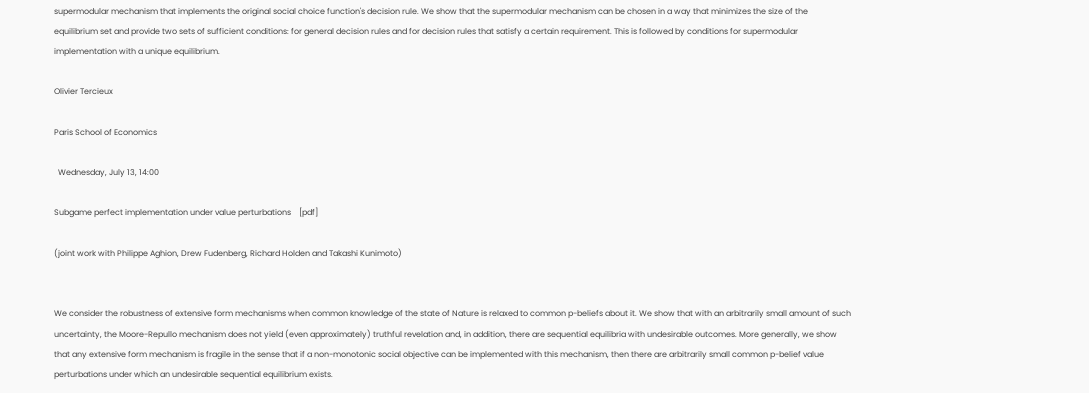supermodular mechanism that implements the original social choice function's decision rule. We show that the supermodular mechanism can be chosen in a way that minimizes the size of the equilibrium set and provide two sets of sufficient conditions: for general decision rules and for decision rules that satisfy a certain requirement. This is followed by conditions for supermodular implementation with a unique equilibrium.

Olivier Tercieux

Paris School of Economics

  Wednesday, July 13, 14:00

Subgame perfect implementation under value perturbations    [pdf]

(joint work with Philippe Aghion, Drew Fudenberg, Richard Holden and Takashi Kunimoto)


We consider the robustness of extensive form mechanisms when common knowledge of the state of Nature is relaxed to common p-beliefs about it. We show that with an arbitrarily small amount of such uncertainty, the Moore-Repullo mechanism does not yield (even approximately) truthful revelation and, in addition, there are sequential equilibria with undesirable outcomes. More generally, we show that any extensive form mechanism is fragile in the sense that if a non-monotonic social objective can be implemented with this mechanism, then there are arbitrarily small common p-belief value perturbations under which an undesirable sequential equilibrium exists.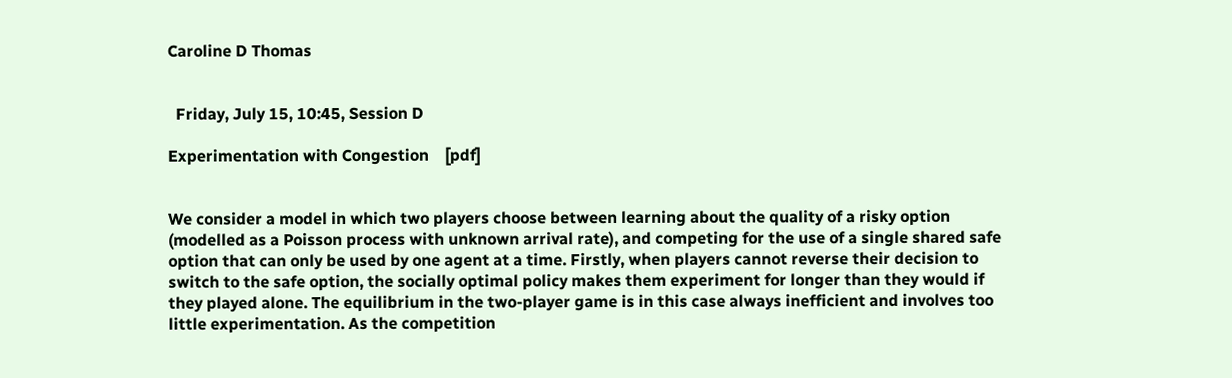Caroline D Thomas


  Friday, July 15, 10:45, Session D

Experimentation with Congestion    [pdf]


We consider a model in which two players choose between learning about the quality of a risky option (modelled as a Poisson process with unknown arrival rate), and competing for the use of a single shared safe option that can only be used by one agent at a time. Firstly, when players cannot reverse their decision to switch to the safe option, the socially optimal policy makes them experiment for longer than they would if they played alone. The equilibrium in the two-player game is in this case always inefficient and involves too little experimentation. As the competition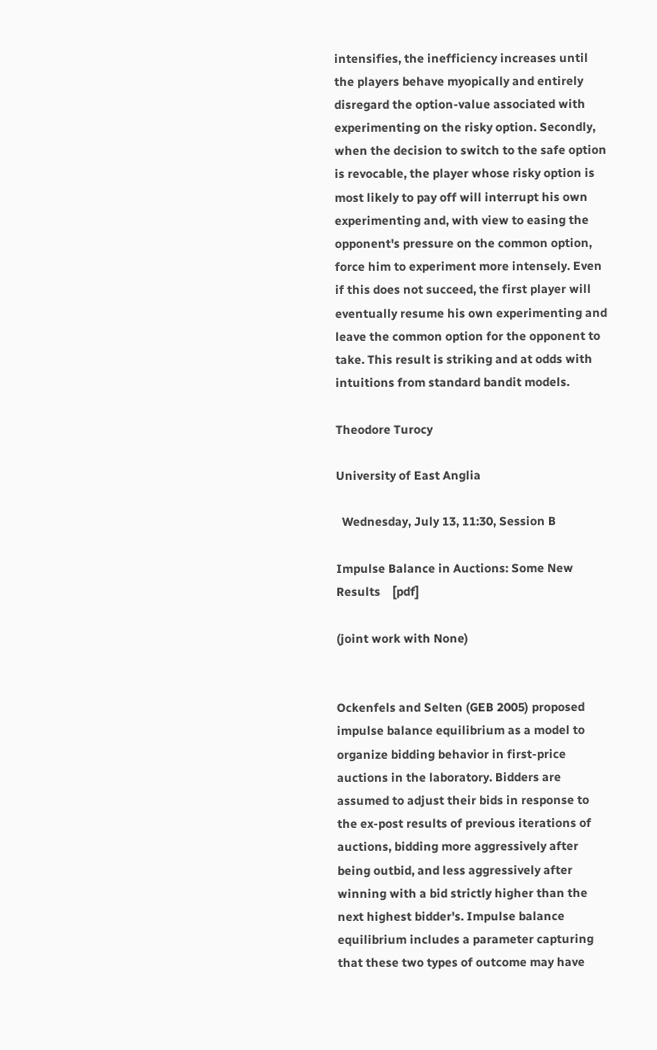intensifies, the inefficiency increases until the players behave myopically and entirely disregard the option-value associated with experimenting on the risky option. Secondly, when the decision to switch to the safe option is revocable, the player whose risky option is most likely to pay off will interrupt his own experimenting and, with view to easing the opponent's pressure on the common option, force him to experiment more intensely. Even if this does not succeed, the first player will eventually resume his own experimenting and leave the common option for the opponent to take. This result is striking and at odds with intuitions from standard bandit models.

Theodore Turocy

University of East Anglia

  Wednesday, July 13, 11:30, Session B

Impulse Balance in Auctions: Some New Results    [pdf]

(joint work with None)


Ockenfels and Selten (GEB 2005) proposed impulse balance equilibrium as a model to organize bidding behavior in first-price auctions in the laboratory. Bidders are assumed to adjust their bids in response to the ex-post results of previous iterations of auctions, bidding more aggressively after being outbid, and less aggressively after winning with a bid strictly higher than the next highest bidder's. Impulse balance equilibrium includes a parameter capturing that these two types of outcome may have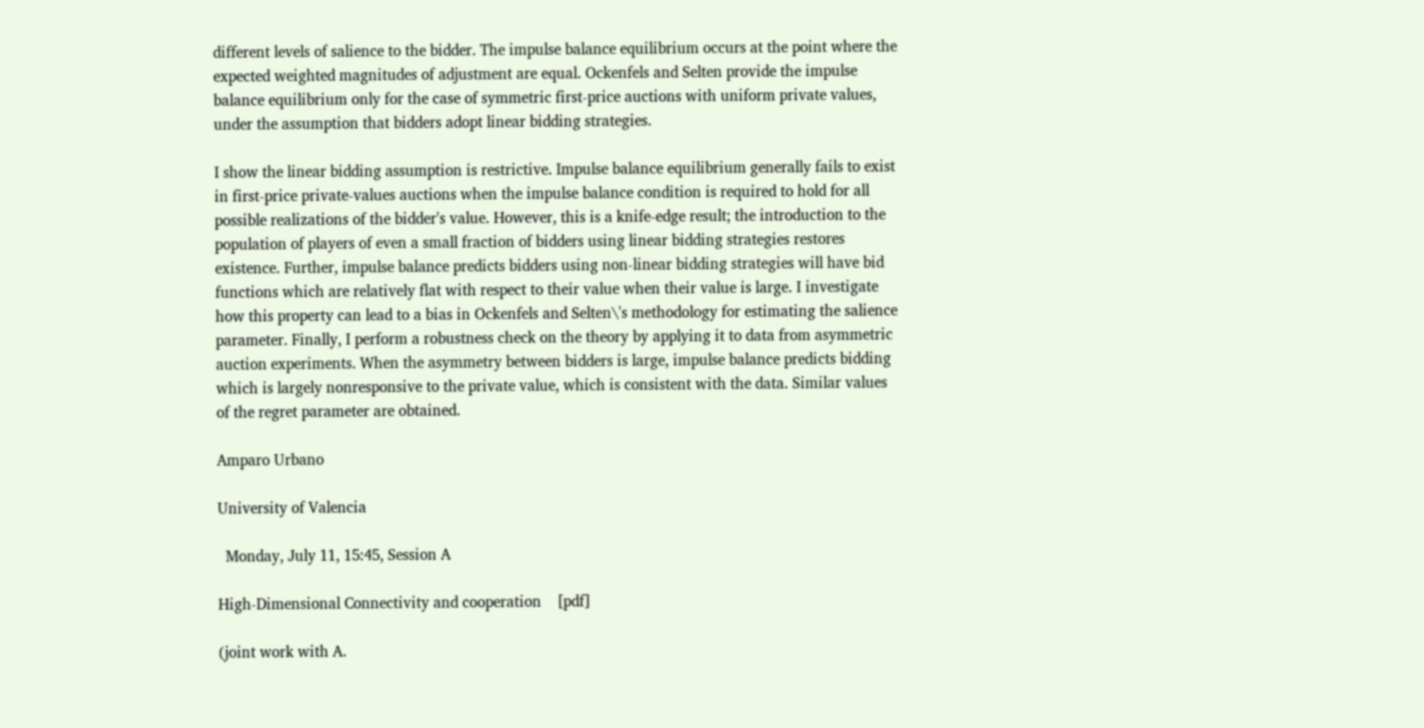different levels of salience to the bidder. The impulse balance equilibrium occurs at the point where the expected weighted magnitudes of adjustment are equal. Ockenfels and Selten provide the impulse balance equilibrium only for the case of symmetric first-price auctions with uniform private values, under the assumption that bidders adopt linear bidding strategies.

I show the linear bidding assumption is restrictive. Impulse balance equilibrium generally fails to exist in first-price private-values auctions when the impulse balance condition is required to hold for all possible realizations of the bidder's value. However, this is a knife-edge result; the introduction to the population of players of even a small fraction of bidders using linear bidding strategies restores existence. Further, impulse balance predicts bidders using non-linear bidding strategies will have bid functions which are relatively flat with respect to their value when their value is large. I investigate how this property can lead to a bias in Ockenfels and Selten\'s methodology for estimating the salience parameter. Finally, I perform a robustness check on the theory by applying it to data from asymmetric auction experiments. When the asymmetry between bidders is large, impulse balance predicts bidding which is largely nonresponsive to the private value, which is consistent with the data. Similar values of the regret parameter are obtained.

Amparo Urbano

University of Valencia

  Monday, July 11, 15:45, Session A

High-Dimensional Connectivity and cooperation    [pdf]

(joint work with A.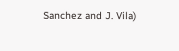Sanchez and J. Vila)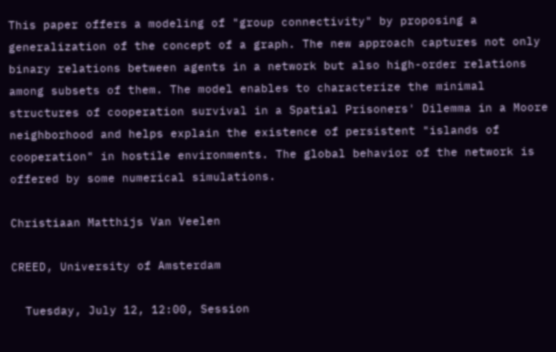This paper offers a modeling of "group connectivity" by proposing a generalization of the concept of a graph. The new approach captures not only binary relations between agents in a network but also high-order relations among subsets of them. The model enables to characterize the minimal structures of cooperation survival in a Spatial Prisoners' Dilemma in a Moore neighborhood and helps explain the existence of persistent "islands of cooperation" in hostile environments. The global behavior of the network is offered by some numerical simulations.

Christiaan Matthijs Van Veelen

CREED, University of Amsterdam

  Tuesday, July 12, 12:00, Session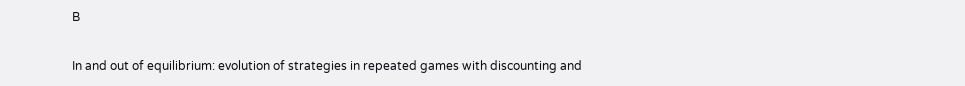B

In and out of equilibrium: evolution of strategies in repeated games with discounting and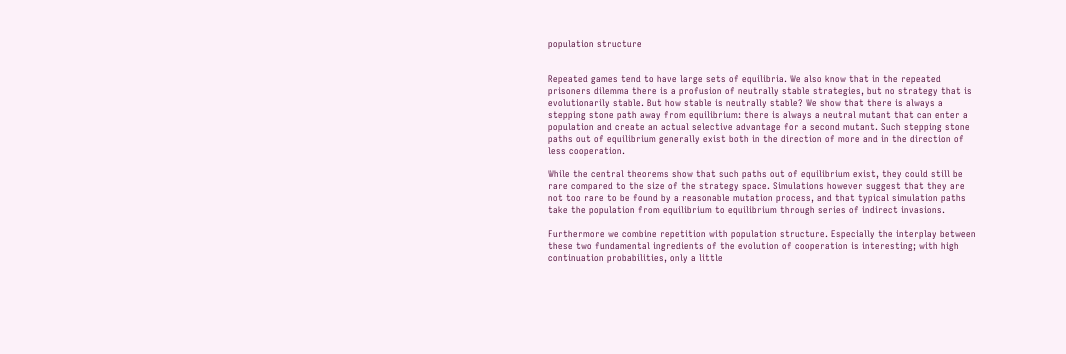population structure


Repeated games tend to have large sets of equilibria. We also know that in the repeated prisoners dilemma there is a profusion of neutrally stable strategies, but no strategy that is evolutionarily stable. But how stable is neutrally stable? We show that there is always a stepping stone path away from equilibrium: there is always a neutral mutant that can enter a population and create an actual selective advantage for a second mutant. Such stepping stone paths out of equilibrium generally exist both in the direction of more and in the direction of less cooperation.

While the central theorems show that such paths out of equilibrium exist, they could still be rare compared to the size of the strategy space. Simulations however suggest that they are not too rare to be found by a reasonable mutation process, and that typical simulation paths take the population from equilibrium to equilibrium through series of indirect invasions.

Furthermore we combine repetition with population structure. Especially the interplay between these two fundamental ingredients of the evolution of cooperation is interesting; with high continuation probabilities, only a little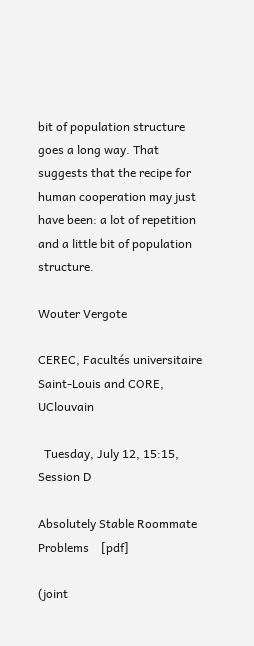bit of population structure goes a long way. That suggests that the recipe for human cooperation may just have been: a lot of repetition and a little bit of population structure.

Wouter Vergote

CEREC, Facultés universitaire Saint-Louis and CORE, UClouvain

  Tuesday, July 12, 15:15, Session D

Absolutely Stable Roommate Problems    [pdf]

(joint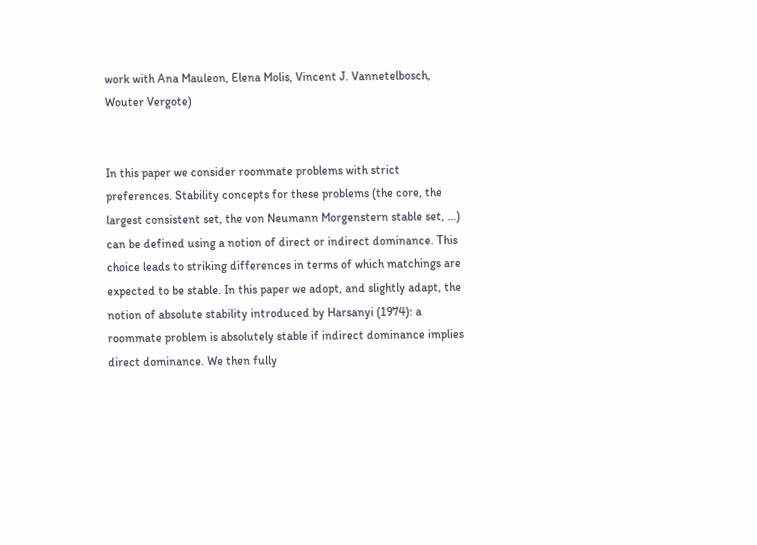work with Ana Mauleon, Elena Molis, Vincent J. Vannetelbosch, Wouter Vergote)


In this paper we consider roommate problems with strict preferences. Stability concepts for these problems (the core, the largest consistent set, the von Neumann Morgenstern stable set, ...) can be defined using a notion of direct or indirect dominance. This choice leads to striking differences in terms of which matchings are expected to be stable. In this paper we adopt, and slightly adapt, the notion of absolute stability introduced by Harsanyi (1974): a roommate problem is absolutely stable if indirect dominance implies direct dominance. We then fully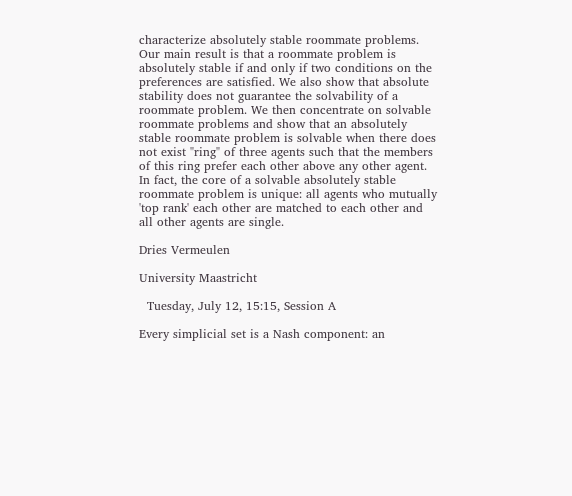characterize absolutely stable roommate problems.
Our main result is that a roommate problem is absolutely stable if and only if two conditions on the preferences are satisfied. We also show that absolute stability does not guarantee the solvability of a roommate problem. We then concentrate on solvable roommate problems and show that an absolutely stable roommate problem is solvable when there does not exist "ring" of three agents such that the members of this ring prefer each other above any other agent. In fact, the core of a solvable absolutely stable roommate problem is unique: all agents who mutually 'top rank' each other are matched to each other and all other agents are single.

Dries Vermeulen

University Maastricht

  Tuesday, July 12, 15:15, Session A

Every simplicial set is a Nash component: an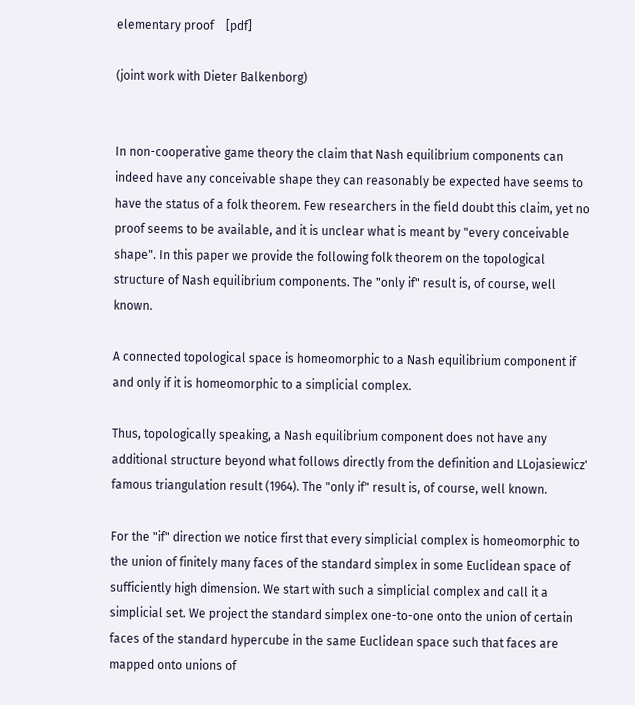elementary proof    [pdf]

(joint work with Dieter Balkenborg)


In non-cooperative game theory the claim that Nash equilibrium components can indeed have any conceivable shape they can reasonably be expected have seems to have the status of a folk theorem. Few researchers in the field doubt this claim, yet no proof seems to be available, and it is unclear what is meant by "every conceivable shape". In this paper we provide the following folk theorem on the topological structure of Nash equilibrium components. The "only if" result is, of course, well known.

A connected topological space is homeomorphic to a Nash equilibrium component if and only if it is homeomorphic to a simplicial complex.

Thus, topologically speaking, a Nash equilibrium component does not have any additional structure beyond what follows directly from the definition and LLojasiewicz' famous triangulation result (1964). The "only if" result is, of course, well known.

For the "if" direction we notice first that every simplicial complex is homeomorphic to the union of finitely many faces of the standard simplex in some Euclidean space of sufficiently high dimension. We start with such a simplicial complex and call it a simplicial set. We project the standard simplex one-to-one onto the union of certain faces of the standard hypercube in the same Euclidean space such that faces are mapped onto unions of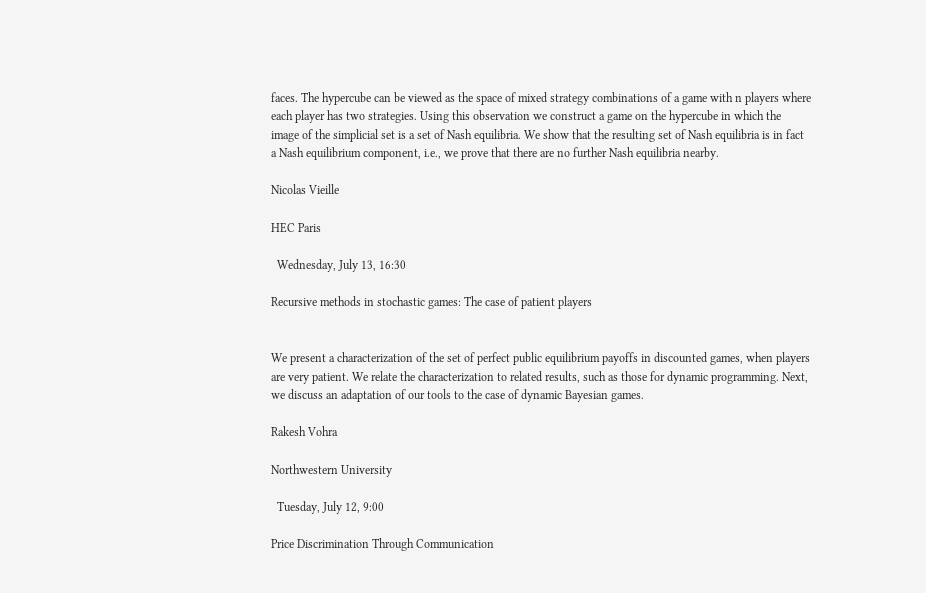faces. The hypercube can be viewed as the space of mixed strategy combinations of a game with n players where each player has two strategies. Using this observation we construct a game on the hypercube in which the image of the simplicial set is a set of Nash equilibria. We show that the resulting set of Nash equilibria is in fact a Nash equilibrium component, i.e., we prove that there are no further Nash equilibria nearby.

Nicolas Vieille

HEC Paris

  Wednesday, July 13, 16:30

Recursive methods in stochastic games: The case of patient players


We present a characterization of the set of perfect public equilibrium payoffs in discounted games, when players are very patient. We relate the characterization to related results, such as those for dynamic programming. Next, we discuss an adaptation of our tools to the case of dynamic Bayesian games.

Rakesh Vohra

Northwestern University

  Tuesday, July 12, 9:00

Price Discrimination Through Communication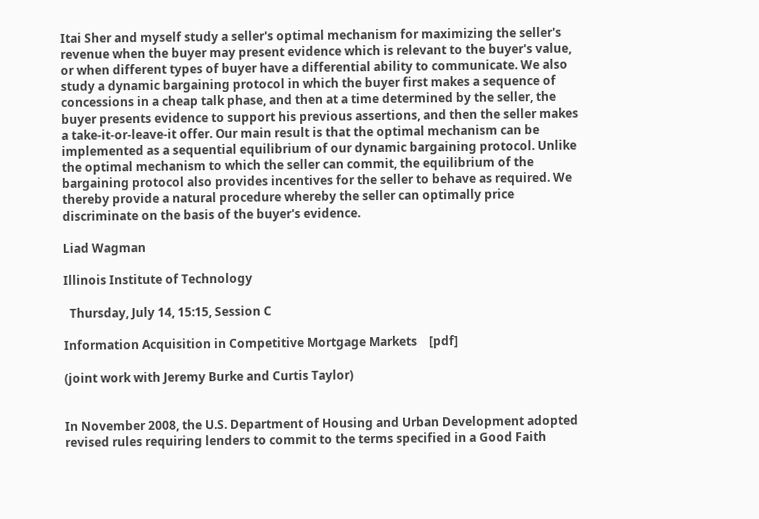Itai Sher and myself study a seller's optimal mechanism for maximizing the seller's revenue when the buyer may present evidence which is relevant to the buyer's value, or when different types of buyer have a differential ability to communicate. We also study a dynamic bargaining protocol in which the buyer first makes a sequence of concessions in a cheap talk phase, and then at a time determined by the seller, the buyer presents evidence to support his previous assertions, and then the seller makes a take-it-or-leave-it offer. Our main result is that the optimal mechanism can be implemented as a sequential equilibrium of our dynamic bargaining protocol. Unlike the optimal mechanism to which the seller can commit, the equilibrium of the bargaining protocol also provides incentives for the seller to behave as required. We thereby provide a natural procedure whereby the seller can optimally price discriminate on the basis of the buyer's evidence.

Liad Wagman

Illinois Institute of Technology

  Thursday, July 14, 15:15, Session C

Information Acquisition in Competitive Mortgage Markets    [pdf]

(joint work with Jeremy Burke and Curtis Taylor)


In November 2008, the U.S. Department of Housing and Urban Development adopted revised rules requiring lenders to commit to the terms specified in a Good Faith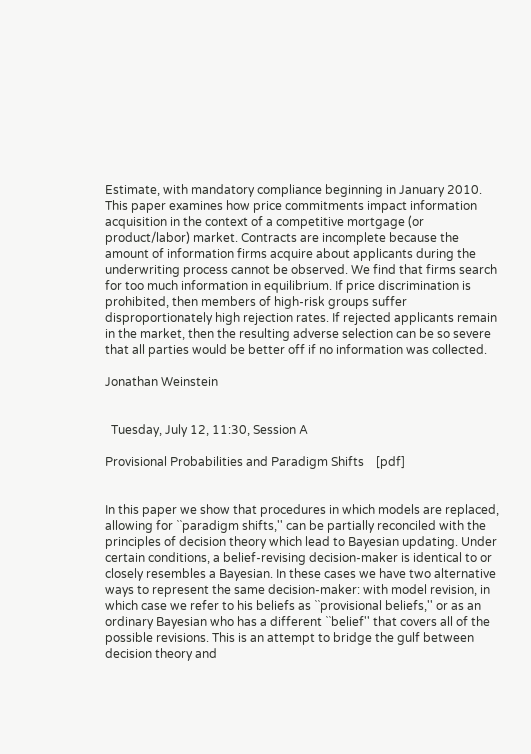Estimate, with mandatory compliance beginning in January 2010. This paper examines how price commitments impact information acquisition in the context of a competitive mortgage (or product/labor) market. Contracts are incomplete because the amount of information firms acquire about applicants during the underwriting process cannot be observed. We find that firms search for too much information in equilibrium. If price discrimination is prohibited, then members of high-risk groups suffer disproportionately high rejection rates. If rejected applicants remain in the market, then the resulting adverse selection can be so severe that all parties would be better off if no information was collected.

Jonathan Weinstein


  Tuesday, July 12, 11:30, Session A

Provisional Probabilities and Paradigm Shifts    [pdf]


In this paper we show that procedures in which models are replaced, allowing for ``paradigm shifts,'' can be partially reconciled with the principles of decision theory which lead to Bayesian updating. Under certain conditions, a belief-revising decision-maker is identical to or closely resembles a Bayesian. In these cases we have two alternative ways to represent the same decision-maker: with model revision, in which case we refer to his beliefs as ``provisional beliefs,'' or as an ordinary Bayesian who has a different ``belief'' that covers all of the possible revisions. This is an attempt to bridge the gulf between decision theory and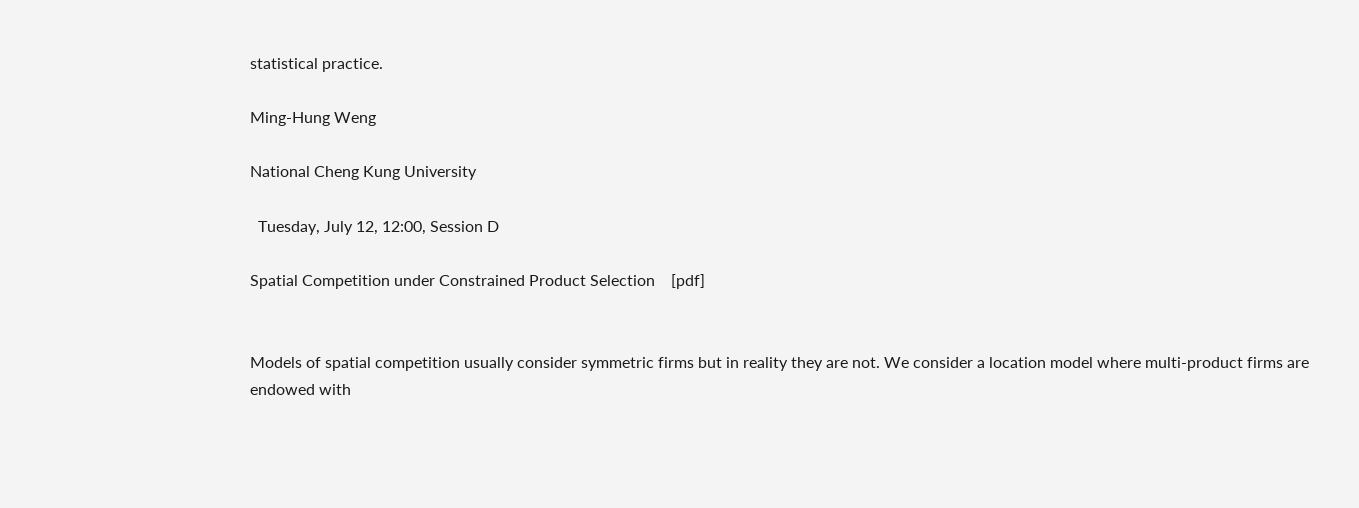statistical practice.

Ming-Hung Weng

National Cheng Kung University

  Tuesday, July 12, 12:00, Session D

Spatial Competition under Constrained Product Selection    [pdf]


Models of spatial competition usually consider symmetric firms but in reality they are not. We consider a location model where multi-product firms are endowed with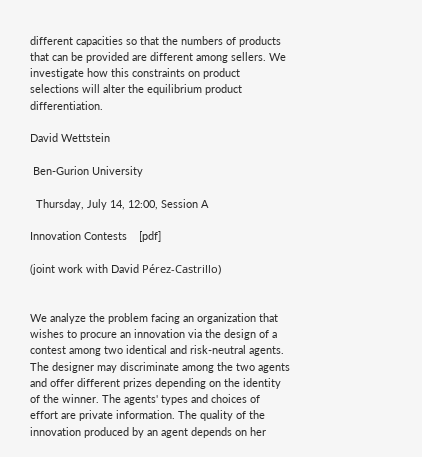different capacities so that the numbers of products that can be provided are different among sellers. We investigate how this constraints on product selections will alter the equilibrium product differentiation.

David Wettstein

 Ben-Gurion University

  Thursday, July 14, 12:00, Session A

Innovation Contests    [pdf]

(joint work with David Pérez-Castrillo)


We analyze the problem facing an organization that wishes to procure an innovation via the design of a contest among two identical and risk-neutral agents. The designer may discriminate among the two agents and offer different prizes depending on the identity of the winner. The agents' types and choices of effort are private information. The quality of the innovation produced by an agent depends on her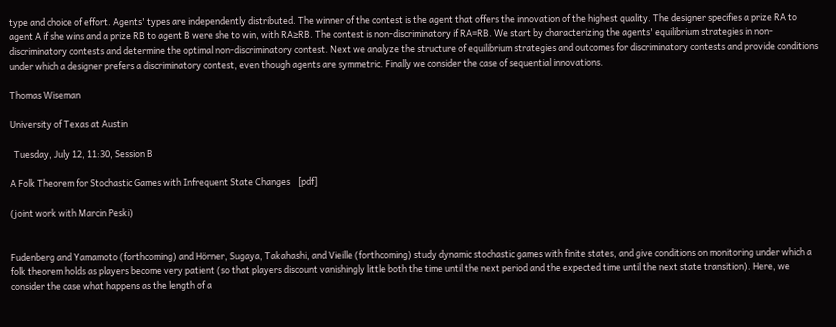type and choice of effort. Agents' types are independently distributed. The winner of the contest is the agent that offers the innovation of the highest quality. The designer specifies a prize RA to agent A if she wins and a prize RB to agent B were she to win, with RA≥RB. The contest is non-discriminatory if RA=RB. We start by characterizing the agents' equilibrium strategies in non-discriminatory contests and determine the optimal non-discriminatory contest. Next we analyze the structure of equilibrium strategies and outcomes for discriminatory contests and provide conditions under which a designer prefers a discriminatory contest, even though agents are symmetric. Finally we consider the case of sequential innovations.

Thomas Wiseman

University of Texas at Austin

  Tuesday, July 12, 11:30, Session B

A Folk Theorem for Stochastic Games with Infrequent State Changes    [pdf]

(joint work with Marcin Peski)


Fudenberg and Yamamoto (forthcoming) and Hörner, Sugaya, Takahashi, and Vieille (forthcoming) study dynamic stochastic games with finite states, and give conditions on monitoring under which a folk theorem holds as players become very patient (so that players discount vanishingly little both the time until the next period and the expected time until the next state transition). Here, we consider the case what happens as the length of a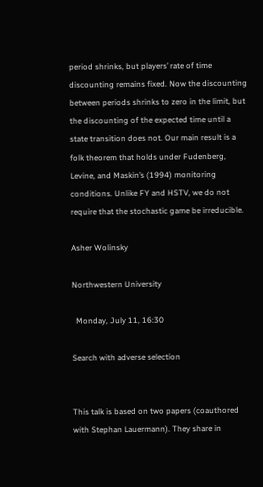period shrinks, but players’ rate of time discounting remains fixed. Now the discounting between periods shrinks to zero in the limit, but the discounting of the expected time until a state transition does not. Our main result is a folk theorem that holds under Fudenberg, Levine, and Maskin’s (1994) monitoring conditions. Unlike FY and HSTV, we do not require that the stochastic game be irreducible.

Asher Wolinsky

Northwestern University

  Monday, July 11, 16:30

Search with adverse selection


This talk is based on two papers (coauthored with Stephan Lauermann). They share in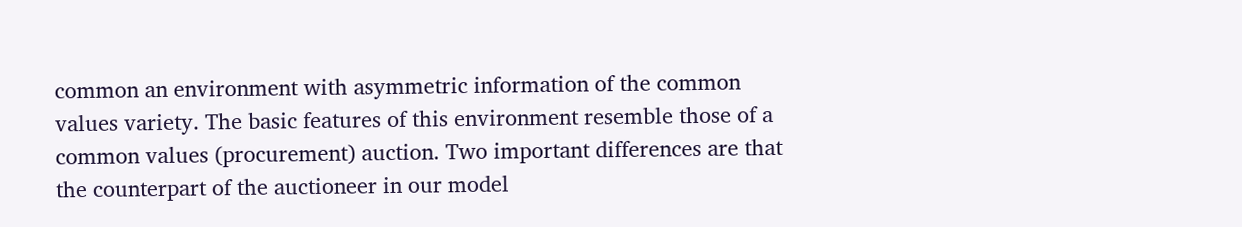common an environment with asymmetric information of the common values variety. The basic features of this environment resemble those of a common values (procurement) auction. Two important differences are that the counterpart of the auctioneer in our model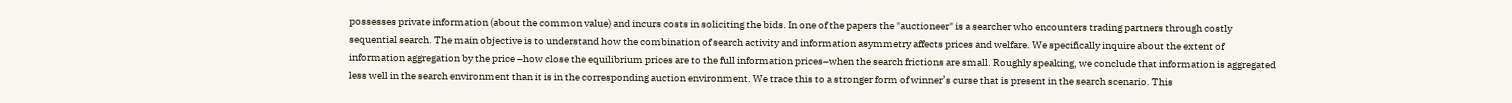possesses private information (about the common value) and incurs costs in soliciting the bids. In one of the papers the "auctioneer" is a searcher who encounters trading partners through costly sequential search. The main objective is to understand how the combination of search activity and information asymmetry affects prices and welfare. We specifically inquire about the extent of information aggregation by the price –how close the equilibrium prices are to the full information prices–when the search frictions are small. Roughly speaking, we conclude that information is aggregated less well in the search environment than it is in the corresponding auction environment. We trace this to a stronger form of winner’s curse that is present in the search scenario. This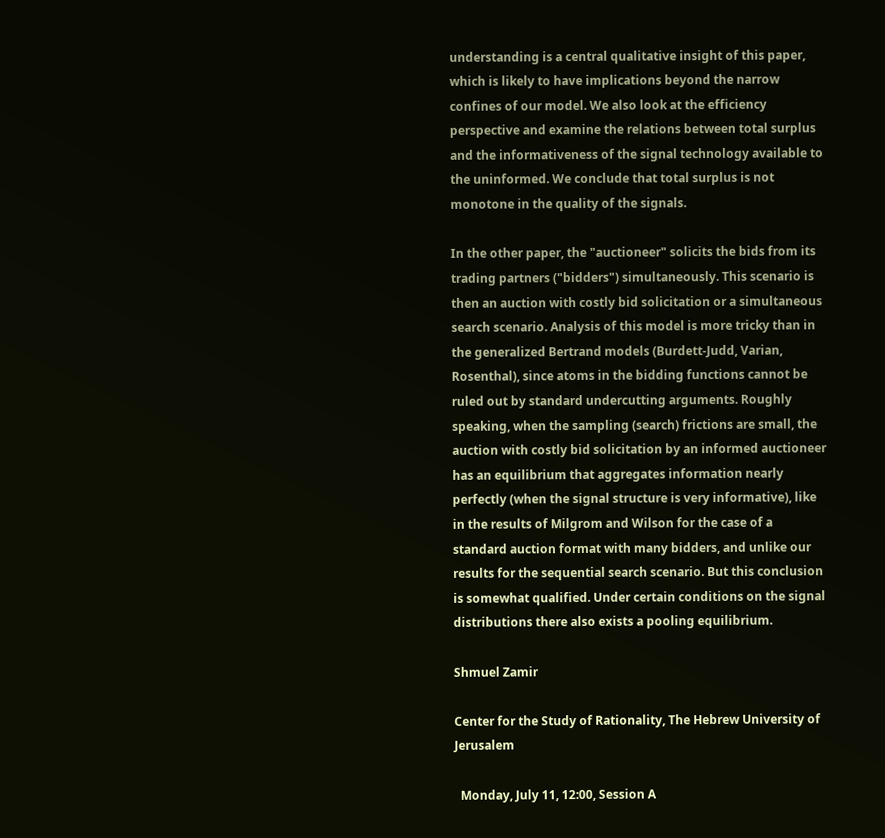understanding is a central qualitative insight of this paper, which is likely to have implications beyond the narrow confines of our model. We also look at the efficiency perspective and examine the relations between total surplus and the informativeness of the signal technology available to the uninformed. We conclude that total surplus is not monotone in the quality of the signals.

In the other paper, the "auctioneer" solicits the bids from its trading partners ("bidders") simultaneously. This scenario is then an auction with costly bid solicitation or a simultaneous search scenario. Analysis of this model is more tricky than in the generalized Bertrand models (Burdett-Judd, Varian, Rosenthal), since atoms in the bidding functions cannot be ruled out by standard undercutting arguments. Roughly speaking, when the sampling (search) frictions are small, the auction with costly bid solicitation by an informed auctioneer has an equilibrium that aggregates information nearly perfectly (when the signal structure is very informative), like in the results of Milgrom and Wilson for the case of a standard auction format with many bidders, and unlike our results for the sequential search scenario. But this conclusion is somewhat qualified. Under certain conditions on the signal distributions there also exists a pooling equilibrium.

Shmuel Zamir

Center for the Study of Rationality, The Hebrew University of Jerusalem

  Monday, July 11, 12:00, Session A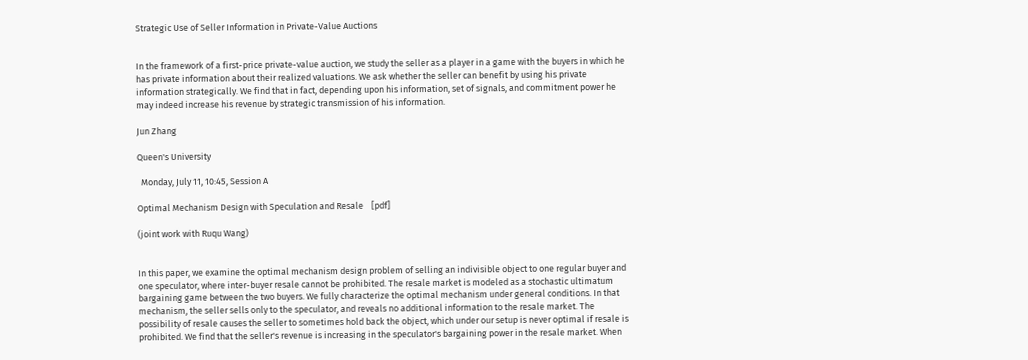Strategic Use of Seller Information in Private-Value Auctions


In the framework of a first-price private-value auction, we study the seller as a player in a game with the buyers in which he has private information about their realized valuations. We ask whether the seller can benefit by using his private information strategically. We find that in fact, depending upon his information, set of signals, and commitment power he may indeed increase his revenue by strategic transmission of his information.

Jun Zhang

Queen's University

  Monday, July 11, 10:45, Session A

Optimal Mechanism Design with Speculation and Resale    [pdf]

(joint work with Ruqu Wang)


In this paper, we examine the optimal mechanism design problem of selling an indivisible object to one regular buyer and one speculator, where inter-buyer resale cannot be prohibited. The resale market is modeled as a stochastic ultimatum bargaining game between the two buyers. We fully characterize the optimal mechanism under general conditions. In that mechanism, the seller sells only to the speculator, and reveals no additional information to the resale market. The possibility of resale causes the seller to sometimes hold back the object, which under our setup is never optimal if resale is prohibited. We find that the seller's revenue is increasing in the speculator's bargaining power in the resale market. When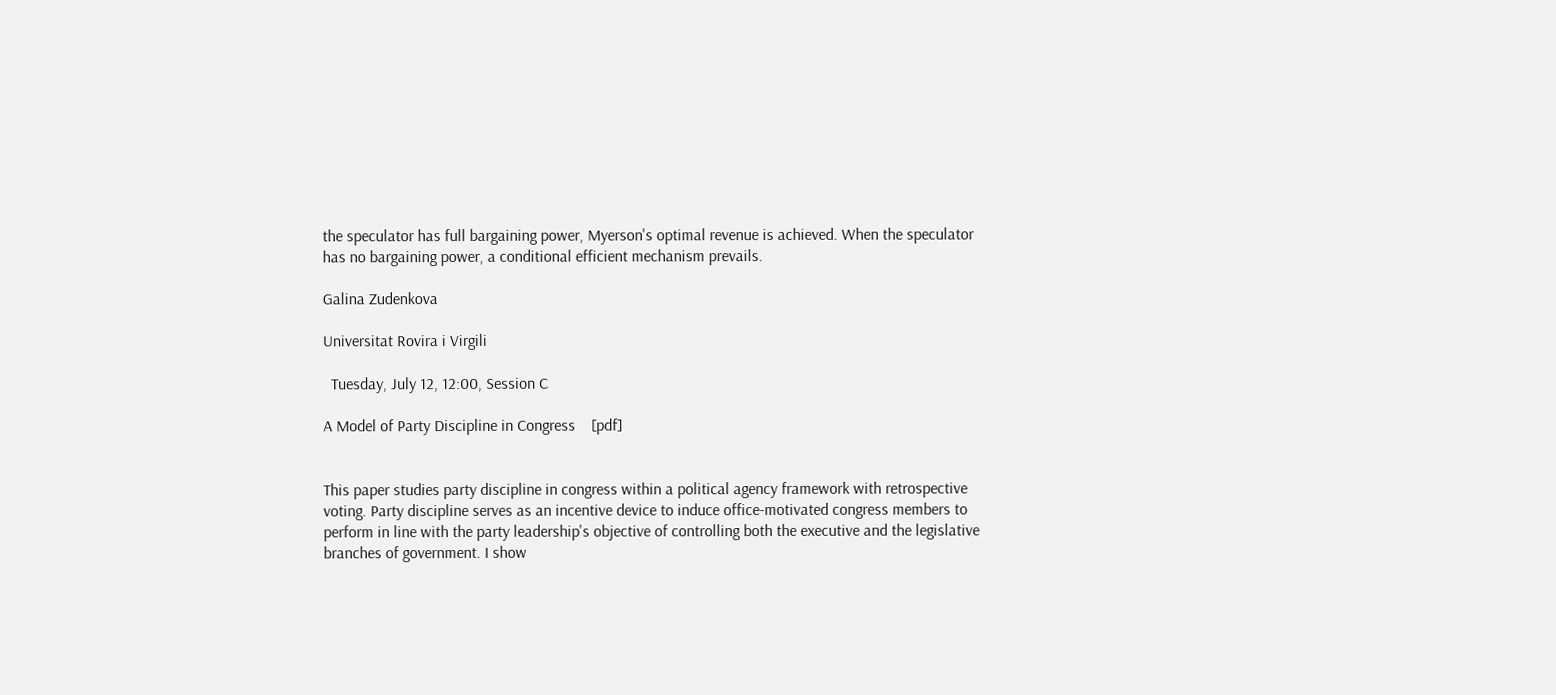the speculator has full bargaining power, Myerson's optimal revenue is achieved. When the speculator has no bargaining power, a conditional efficient mechanism prevails.

Galina Zudenkova

Universitat Rovira i Virgili

  Tuesday, July 12, 12:00, Session C

A Model of Party Discipline in Congress    [pdf]


This paper studies party discipline in congress within a political agency framework with retrospective voting. Party discipline serves as an incentive device to induce office-motivated congress members to perform in line with the party leadership's objective of controlling both the executive and the legislative branches of government. I show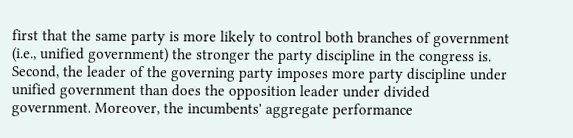first that the same party is more likely to control both branches of government (i.e., unified government) the stronger the party discipline in the congress is. Second, the leader of the governing party imposes more party discipline under unified government than does the opposition leader under divided government. Moreover, the incumbents' aggregate performance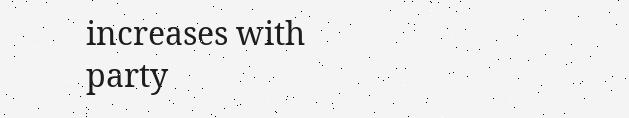increases with party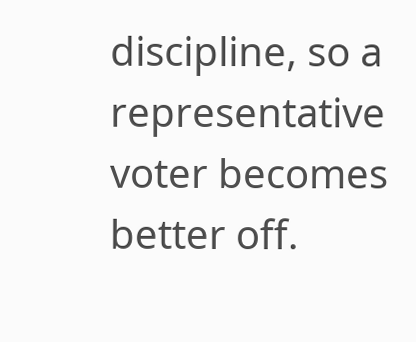discipline, so a representative voter becomes better off.